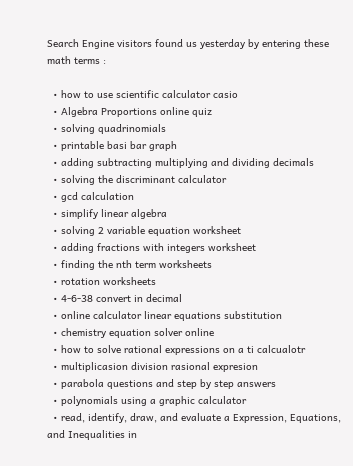Search Engine visitors found us yesterday by entering these math terms :

  • how to use scientific calculator casio
  • Algebra Proportions online quiz
  • solving quadrinomials
  • printable basi bar graph
  • adding subtracting multiplying and dividing decimals
  • solving the discriminant calculator
  • gcd calculation
  • simplify linear algebra
  • solving 2 variable equation worksheet
  • adding fractions with integers worksheet
  • finding the nth term worksheets
  • rotation worksheets
  • 4-6-38 convert in decimal
  • online calculator linear equations substitution
  • chemistry equation solver online
  • how to solve rational expressions on a ti calcualotr
  • multiplicasion division rasional expresion
  • parabola questions and step by step answers
  • polynomials using a graphic calculator
  • read, identify, draw, and evaluate a Expression, Equations, and Inequalities in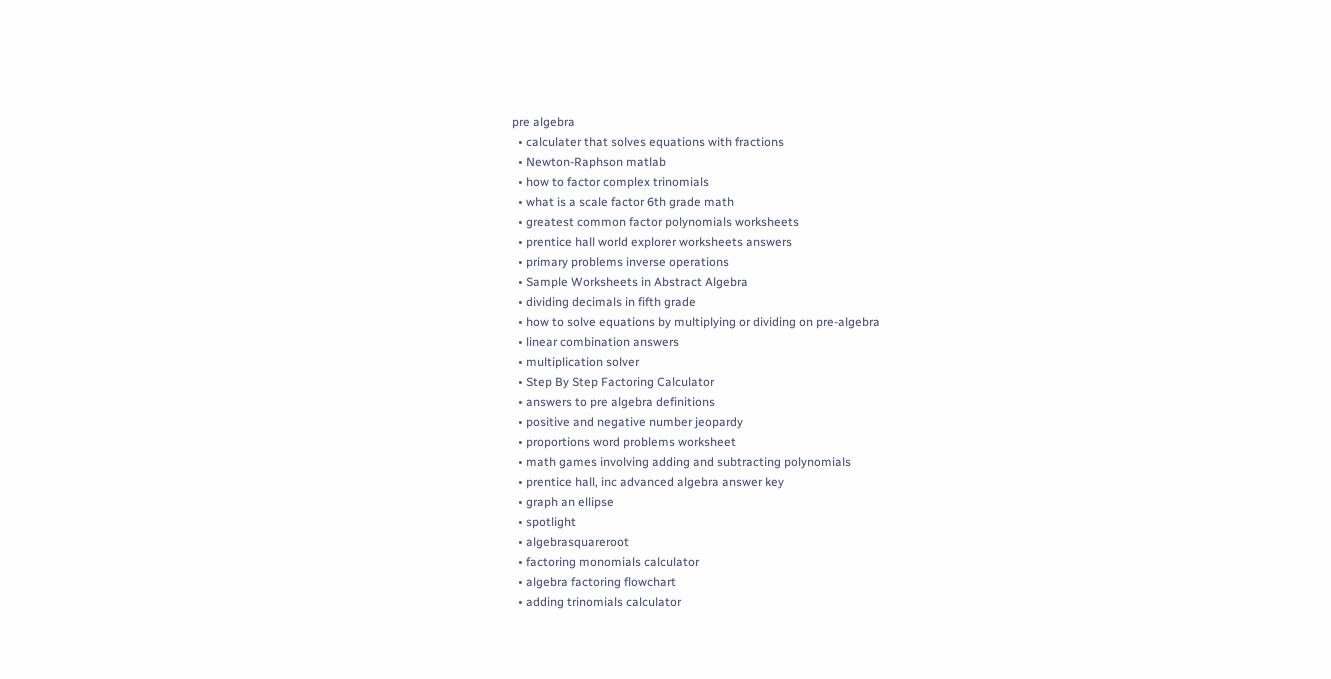pre algebra
  • calculater that solves equations with fractions
  • Newton-Raphson matlab
  • how to factor complex trinomials
  • what is a scale factor 6th grade math
  • greatest common factor polynomials worksheets
  • prentice hall world explorer worksheets answers
  • primary problems inverse operations
  • Sample Worksheets in Abstract Algebra
  • dividing decimals in fifth grade
  • how to solve equations by multiplying or dividing on pre-algebra
  • linear combination answers
  • multiplication solver
  • Step By Step Factoring Calculator
  • answers to pre algebra definitions
  • positive and negative number jeopardy
  • proportions word problems worksheet
  • math games involving adding and subtracting polynomials
  • prentice hall, inc advanced algebra answer key
  • graph an ellipse
  • spotlight
  • algebrasquareroot
  • factoring monomials calculator
  • algebra factoring flowchart
  • adding trinomials calculator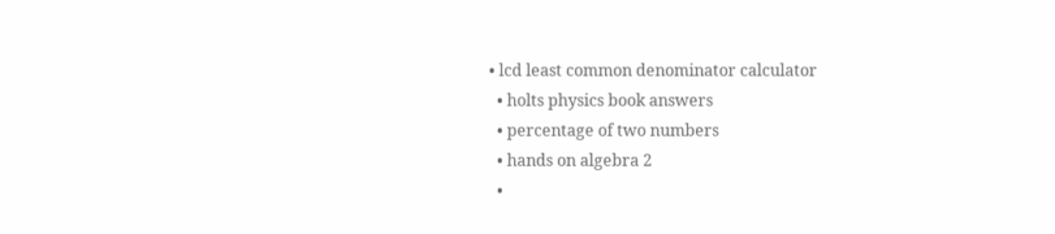• lcd least common denominator calculator
  • holts physics book answers
  • percentage of two numbers
  • hands on algebra 2
  •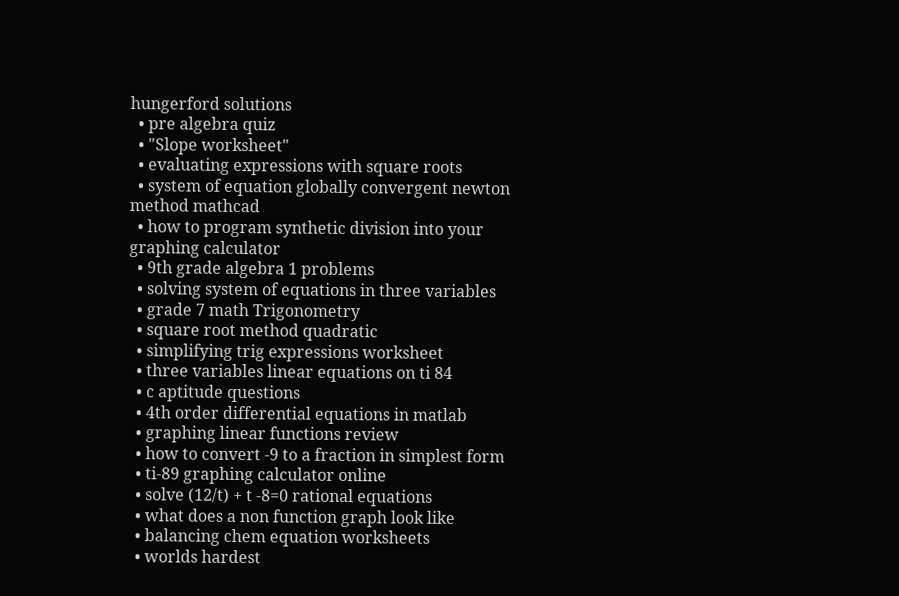hungerford solutions
  • pre algebra quiz
  • "Slope worksheet"
  • evaluating expressions with square roots
  • system of equation globally convergent newton method mathcad
  • how to program synthetic division into your graphing calculator
  • 9th grade algebra 1 problems
  • solving system of equations in three variables
  • grade 7 math Trigonometry
  • square root method quadratic
  • simplifying trig expressions worksheet
  • three variables linear equations on ti 84
  • c aptitude questions
  • 4th order differential equations in matlab
  • graphing linear functions review
  • how to convert -9 to a fraction in simplest form
  • ti-89 graphing calculator online
  • solve (12/t) + t -8=0 rational equations
  • what does a non function graph look like
  • balancing chem equation worksheets
  • worlds hardest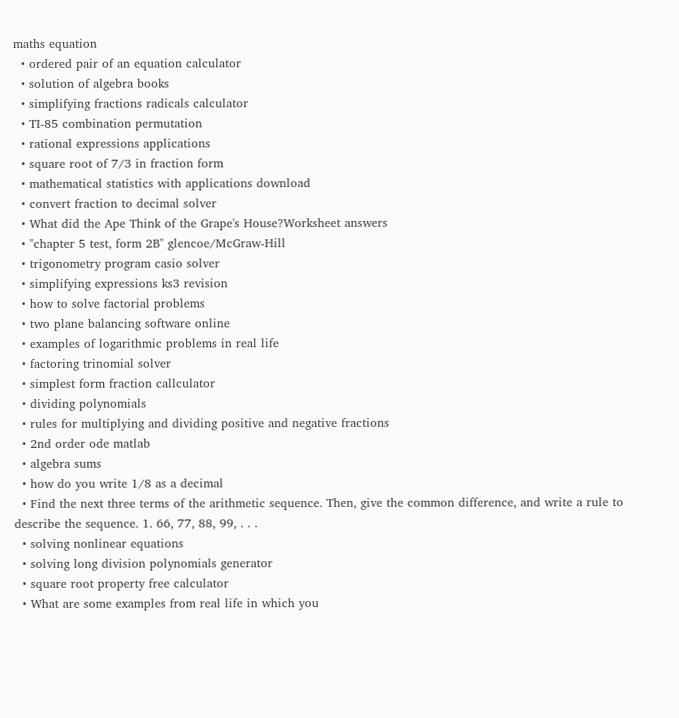maths equation
  • ordered pair of an equation calculator
  • solution of algebra books
  • simplifying fractions radicals calculator
  • TI-85 combination permutation
  • rational expressions applications
  • square root of 7/3 in fraction form
  • mathematical statistics with applications download
  • convert fraction to decimal solver
  • What did the Ape Think of the Grape's House?Worksheet answers
  • "chapter 5 test, form 2B" glencoe/McGraw-Hill
  • trigonometry program casio solver
  • simplifying expressions ks3 revision
  • how to solve factorial problems
  • two plane balancing software online
  • examples of logarithmic problems in real life
  • factoring trinomial solver
  • simplest form fraction callculator
  • dividing polynomials
  • rules for multiplying and dividing positive and negative fractions
  • 2nd order ode matlab
  • algebra sums
  • how do you write 1/8 as a decimal
  • Find the next three terms of the arithmetic sequence. Then, give the common difference, and write a rule to describe the sequence. 1. 66, 77, 88, 99, . . .
  • solving nonlinear equations
  • solving long division polynomials generator
  • square root property free calculator
  • What are some examples from real life in which you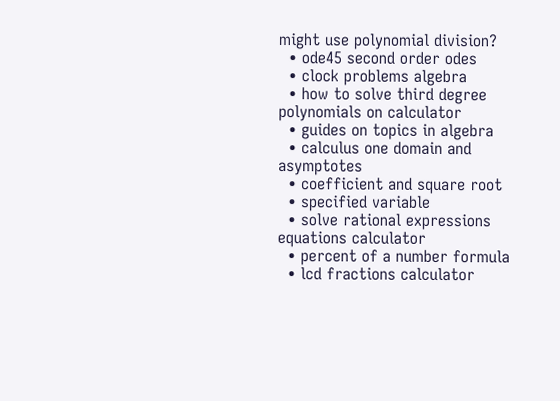might use polynomial division?
  • ode45 second order odes
  • clock problems algebra
  • how to solve third degree polynomials on calculator
  • guides on topics in algebra
  • calculus one domain and asymptotes
  • coefficient and square root
  • specified variable
  • solve rational expressions equations calculator
  • percent of a number formula
  • lcd fractions calculator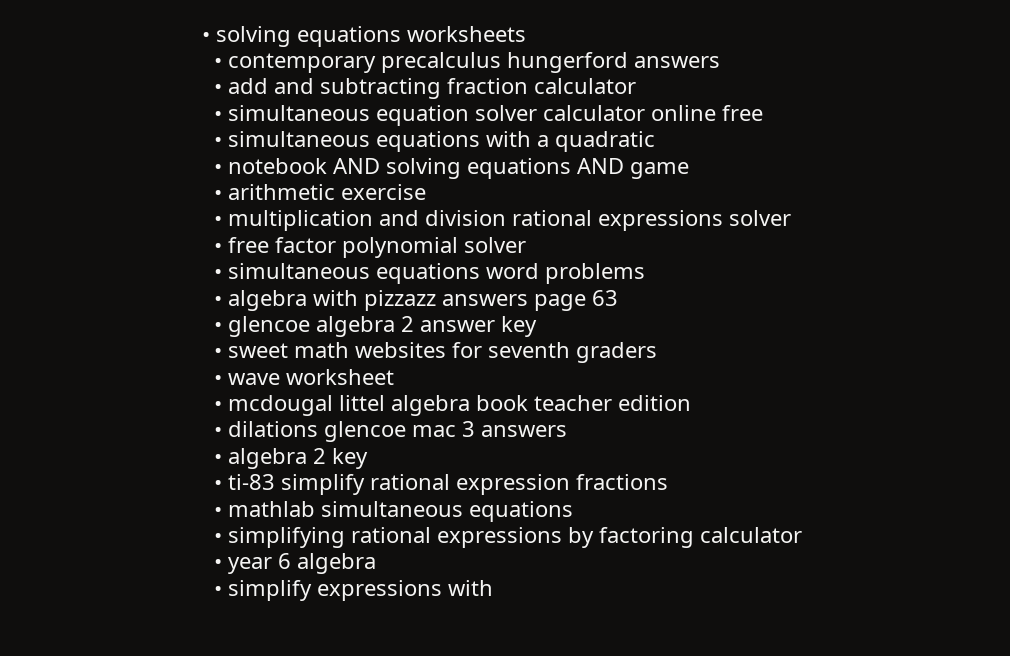• solving equations worksheets
  • contemporary precalculus hungerford answers
  • add and subtracting fraction calculator
  • simultaneous equation solver calculator online free
  • simultaneous equations with a quadratic
  • notebook AND solving equations AND game
  • arithmetic exercise
  • multiplication and division rational expressions solver
  • free factor polynomial solver
  • simultaneous equations word problems
  • algebra with pizzazz answers page 63
  • glencoe algebra 2 answer key
  • sweet math websites for seventh graders
  • wave worksheet
  • mcdougal littel algebra book teacher edition
  • dilations glencoe mac 3 answers
  • algebra 2 key
  • ti-83 simplify rational expression fractions
  • mathlab simultaneous equations
  • simplifying rational expressions by factoring calculator
  • year 6 algebra
  • simplify expressions with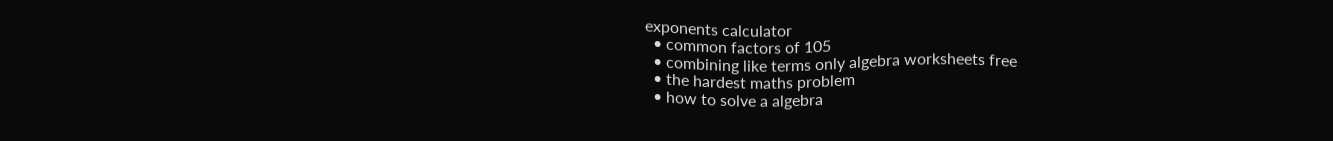exponents calculator
  • common factors of 105
  • combining like terms only algebra worksheets free
  • the hardest maths problem
  • how to solve a algebra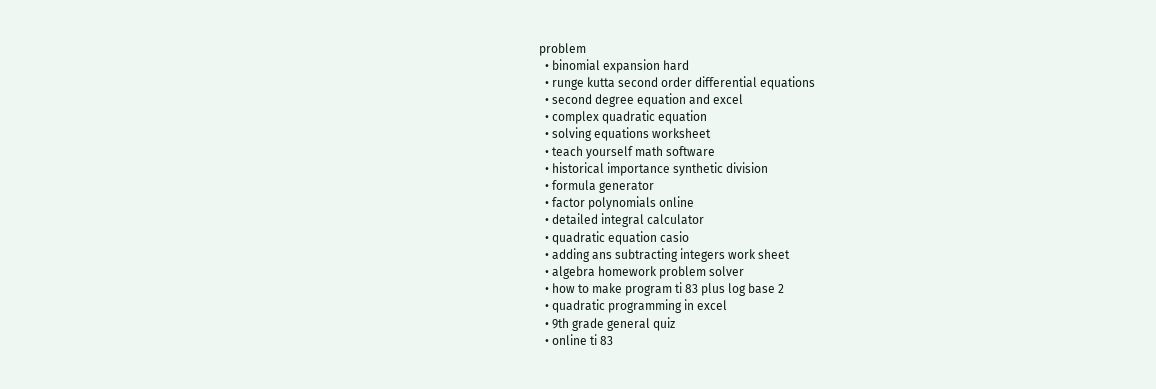problem
  • binomial expansion hard
  • runge kutta second order differential equations
  • second degree equation and excel
  • complex quadratic equation
  • solving equations worksheet
  • teach yourself math software
  • historical importance synthetic division
  • formula generator
  • factor polynomials online
  • detailed integral calculator
  • quadratic equation casio
  • adding ans subtracting integers work sheet
  • algebra homework problem solver
  • how to make program ti 83 plus log base 2
  • quadratic programming in excel
  • 9th grade general quiz
  • online ti 83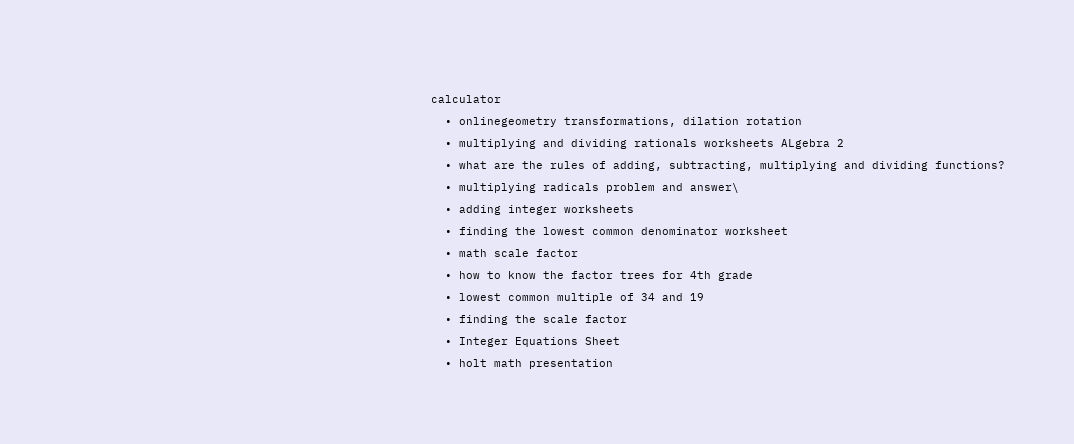calculator
  • onlinegeometry transformations, dilation rotation
  • multiplying and dividing rationals worksheets ALgebra 2
  • what are the rules of adding, subtracting, multiplying and dividing functions?
  • multiplying radicals problem and answer\
  • adding integer worksheets
  • finding the lowest common denominator worksheet
  • math scale factor
  • how to know the factor trees for 4th grade
  • lowest common multiple of 34 and 19
  • finding the scale factor
  • Integer Equations Sheet
  • holt math presentation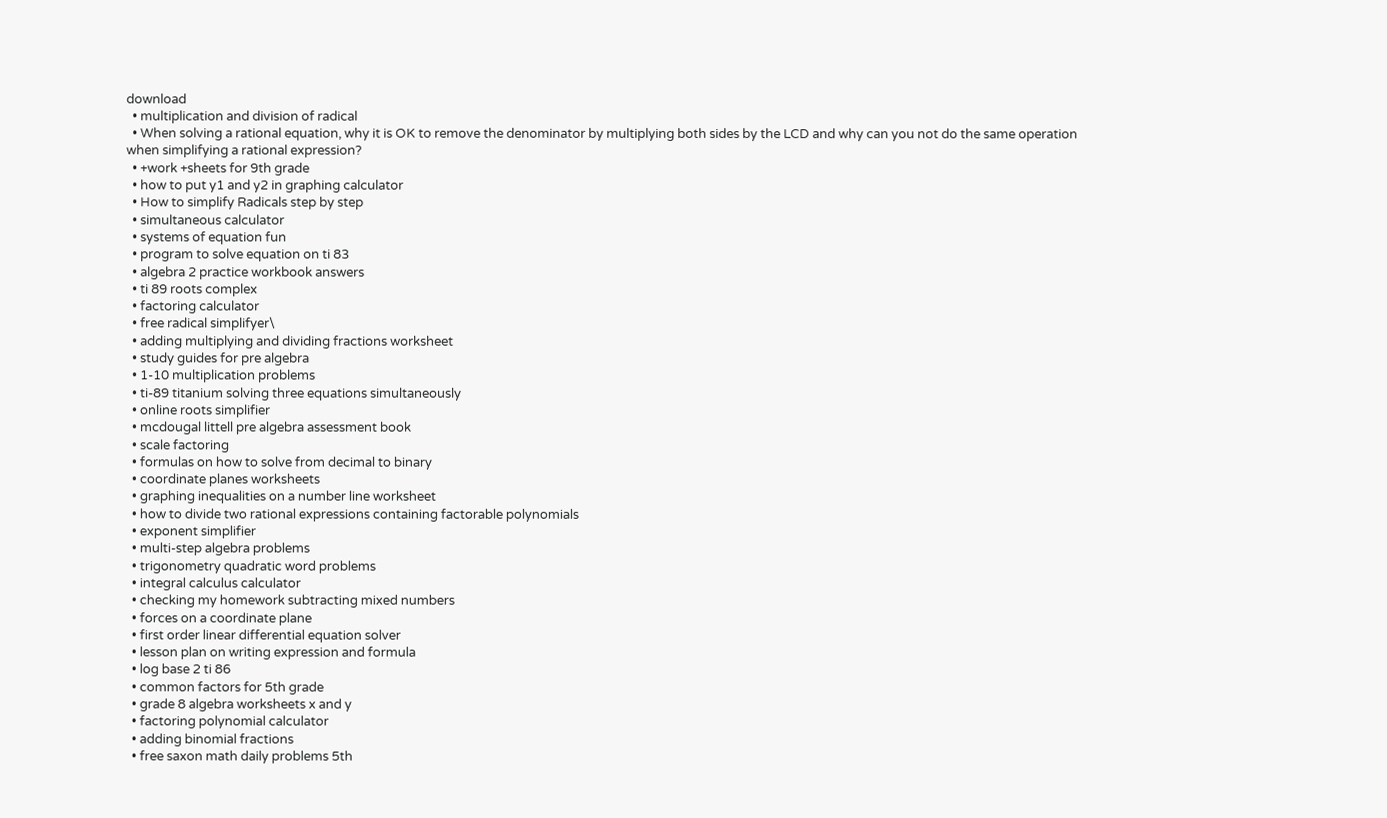download
  • multiplication and division of radical
  • When solving a rational equation, why it is OK to remove the denominator by multiplying both sides by the LCD and why can you not do the same operation when simplifying a rational expression?
  • +work +sheets for 9th grade
  • how to put y1 and y2 in graphing calculator
  • How to simplify Radicals step by step
  • simultaneous calculator
  • systems of equation fun
  • program to solve equation on ti 83
  • algebra 2 practice workbook answers
  • ti 89 roots complex
  • factoring calculator
  • free radical simplifyer\
  • adding multiplying and dividing fractions worksheet
  • study guides for pre algebra
  • 1-10 multiplication problems
  • ti-89 titanium solving three equations simultaneously
  • online roots simplifier
  • mcdougal littell pre algebra assessment book
  • scale factoring
  • formulas on how to solve from decimal to binary
  • coordinate planes worksheets
  • graphing inequalities on a number line worksheet
  • how to divide two rational expressions containing factorable polynomials
  • exponent simplifier
  • multi-step algebra problems
  • trigonometry quadratic word problems
  • integral calculus calculator
  • checking my homework subtracting mixed numbers
  • forces on a coordinate plane
  • first order linear differential equation solver
  • lesson plan on writing expression and formula
  • log base 2 ti 86
  • common factors for 5th grade
  • grade 8 algebra worksheets x and y
  • factoring polynomial calculator
  • adding binomial fractions
  • free saxon math daily problems 5th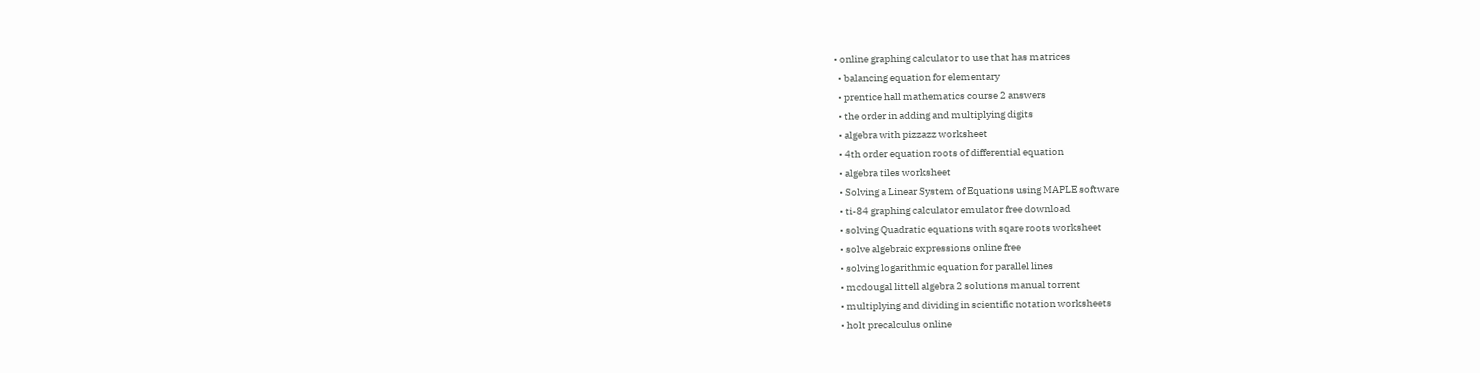• online graphing calculator to use that has matrices
  • balancing equation for elementary
  • prentice hall mathematics course 2 answers
  • the order in adding and multiplying digits
  • algebra with pizzazz worksheet
  • 4th order equation roots of differential equation
  • algebra tiles worksheet
  • Solving a Linear System of Equations using MAPLE software
  • ti-84 graphing calculator emulator free download
  • solving Quadratic equations with sqare roots worksheet
  • solve algebraic expressions online free
  • solving logarithmic equation for parallel lines
  • mcdougal littell algebra 2 solutions manual torrent
  • multiplying and dividing in scientific notation worksheets
  • holt precalculus online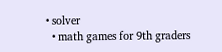• solver
  • math games for 9th graders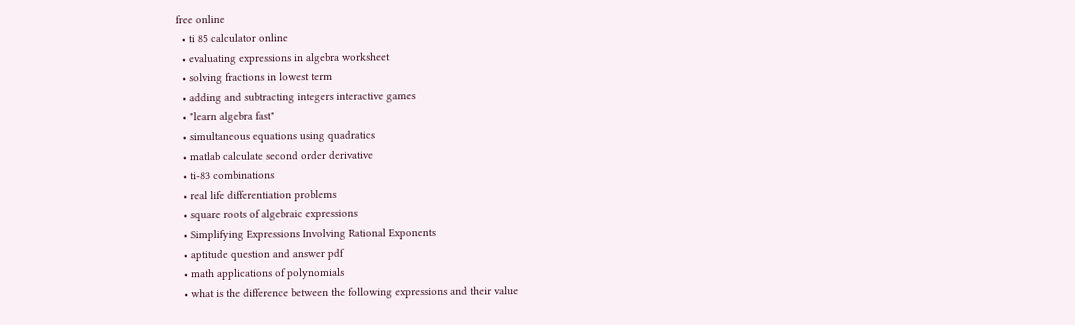free online
  • ti 85 calculator online
  • evaluating expressions in algebra worksheet
  • solving fractions in lowest term
  • adding and subtracting integers interactive games
  • "learn algebra fast"
  • simultaneous equations using quadratics
  • matlab calculate second order derivative
  • ti-83 combinations
  • real life differentiation problems
  • square roots of algebraic expressions
  • Simplifying Expressions Involving Rational Exponents
  • aptitude question and answer pdf
  • math applications of polynomials
  • what is the difference between the following expressions and their value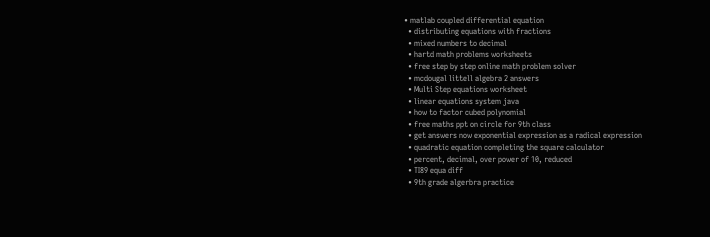• matlab coupled differential equation
  • distributing equations with fractions
  • mixed numbers to decimal
  • hartd math problems worksheets
  • free step by step online math problem solver
  • mcdougal littell algebra 2 answers
  • Multi Step equations worksheet
  • linear equations system java
  • how to factor cubed polynomial
  • free maths ppt on circle for 9th class
  • get answers now exponential expression as a radical expression
  • quadratic equation completing the square calculator
  • percent, decimal, over power of 10, reduced
  • TI89 equa diff
  • 9th grade algerbra practice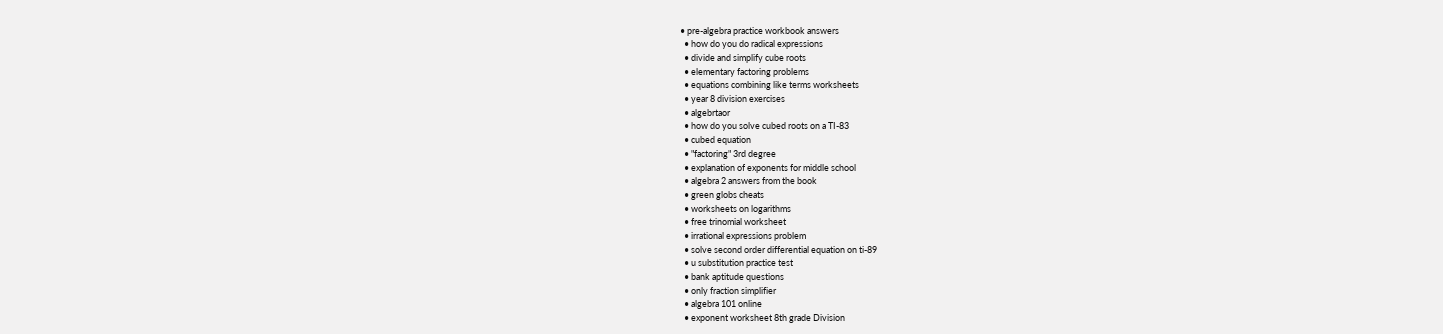• pre-algebra practice workbook answers
  • how do you do radical expressions
  • divide and simplify cube roots
  • elementary factoring problems
  • equations combining like terms worksheets
  • year 8 division exercises
  • algebrtaor
  • how do you solve cubed roots on a TI-83
  • cubed equation
  • "factoring" 3rd degree
  • explanation of exponents for middle school
  • algebra 2 answers from the book
  • green globs cheats
  • worksheets on logarithms
  • free trinomial worksheet
  • irrational expressions problem
  • solve second order differential equation on ti-89
  • u substitution practice test
  • bank aptitude questions
  • only fraction simplifier
  • algebra 101 online
  • exponent worksheet 8th grade Division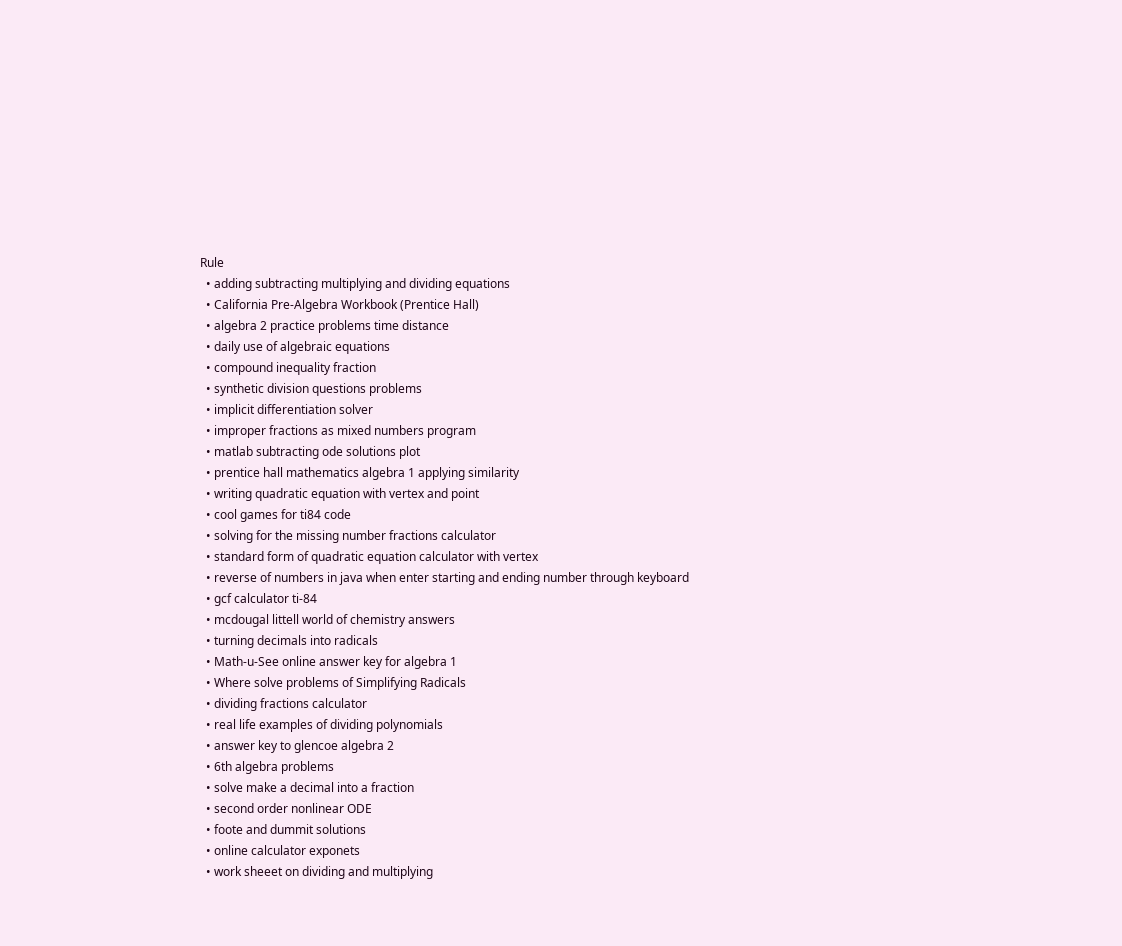Rule
  • adding subtracting multiplying and dividing equations
  • California Pre-Algebra Workbook (Prentice Hall)
  • algebra 2 practice problems time distance
  • daily use of algebraic equations
  • compound inequality fraction
  • synthetic division questions problems
  • implicit differentiation solver
  • improper fractions as mixed numbers program
  • matlab subtracting ode solutions plot
  • prentice hall mathematics algebra 1 applying similarity
  • writing quadratic equation with vertex and point
  • cool games for ti84 code
  • solving for the missing number fractions calculator
  • standard form of quadratic equation calculator with vertex
  • reverse of numbers in java when enter starting and ending number through keyboard
  • gcf calculator ti-84
  • mcdougal littell world of chemistry answers
  • turning decimals into radicals
  • Math-u-See online answer key for algebra 1
  • Where solve problems of Simplifying Radicals
  • dividing fractions calculator
  • real life examples of dividing polynomials
  • answer key to glencoe algebra 2
  • 6th algebra problems
  • solve make a decimal into a fraction
  • second order nonlinear ODE
  • foote and dummit solutions
  • online calculator exponets
  • work sheeet on dividing and multiplying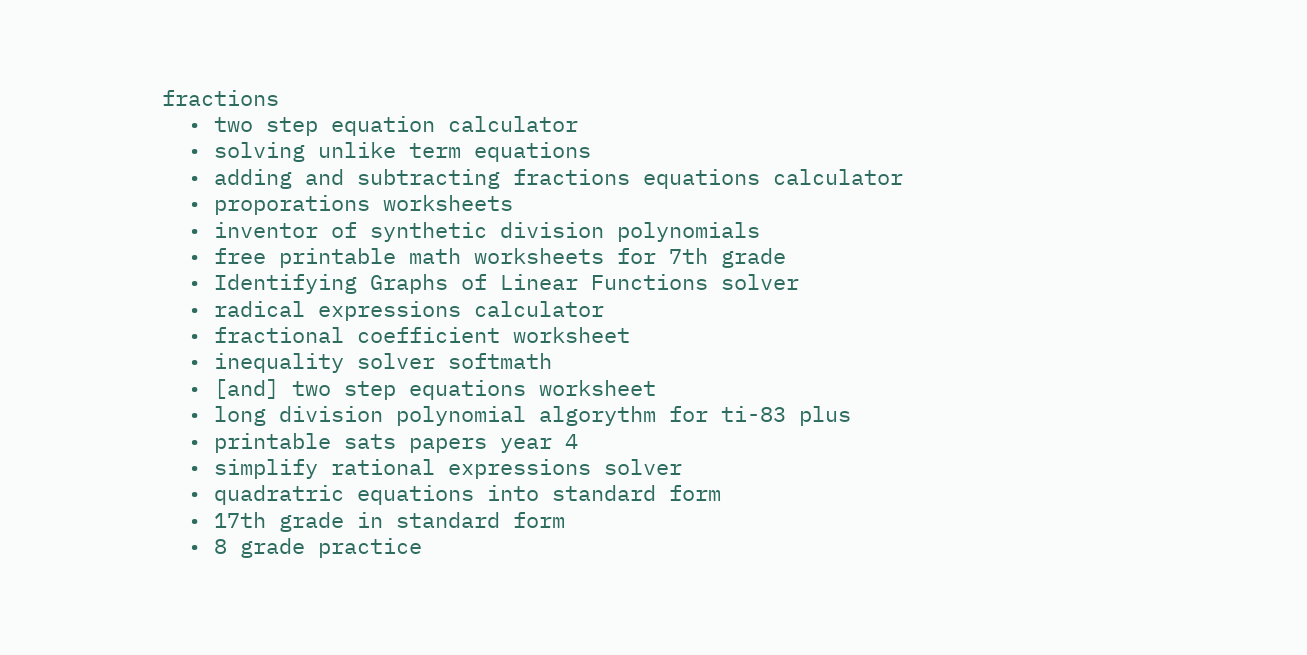fractions
  • two step equation calculator
  • solving unlike term equations
  • adding and subtracting fractions equations calculator
  • proporations worksheets
  • inventor of synthetic division polynomials
  • free printable math worksheets for 7th grade
  • Identifying Graphs of Linear Functions solver
  • radical expressions calculator
  • fractional coefficient worksheet
  • inequality solver softmath
  • [and] two step equations worksheet
  • long division polynomial algorythm for ti-83 plus
  • printable sats papers year 4
  • simplify rational expressions solver
  • quadratric equations into standard form
  • 17th grade in standard form
  • 8 grade practice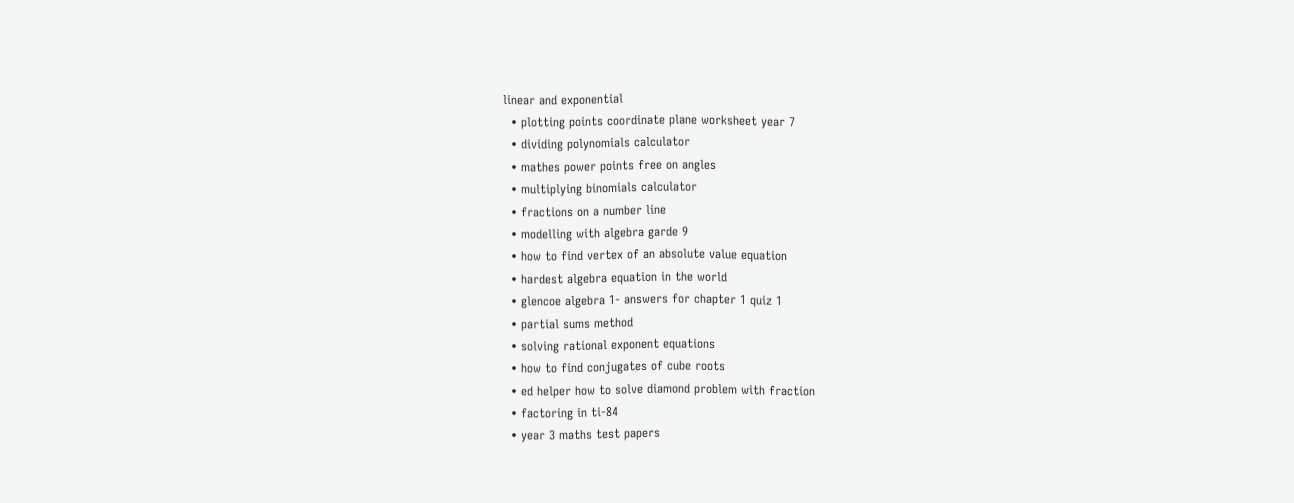linear and exponential
  • plotting points coordinate plane worksheet year 7
  • dividing polynomials calculator
  • mathes power points free on angles
  • multiplying binomials calculator
  • fractions on a number line
  • modelling with algebra garde 9
  • how to find vertex of an absolute value equation
  • hardest algebra equation in the world
  • glencoe algebra 1- answers for chapter 1 quiz 1
  • partial sums method
  • solving rational exponent equations
  • how to find conjugates of cube roots
  • ed helper how to solve diamond problem with fraction
  • factoring in ti-84
  • year 3 maths test papers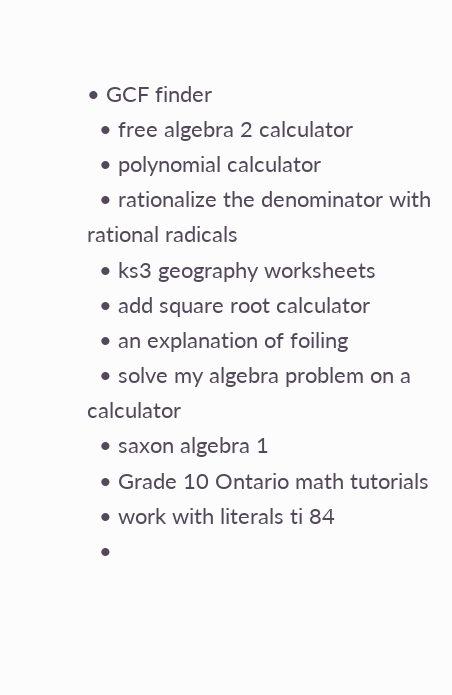• GCF finder
  • free algebra 2 calculator
  • polynomial calculator
  • rationalize the denominator with rational radicals
  • ks3 geography worksheets
  • add square root calculator
  • an explanation of foiling
  • solve my algebra problem on a calculator
  • saxon algebra 1
  • Grade 10 Ontario math tutorials
  • work with literals ti 84
  •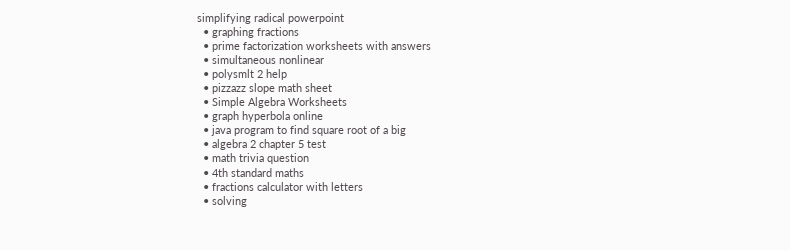simplifying radical powerpoint
  • graphing fractions
  • prime factorization worksheets with answers
  • simultaneous nonlinear
  • polysmlt 2 help
  • pizzazz slope math sheet
  • Simple Algebra Worksheets
  • graph hyperbola online
  • java program to find square root of a big
  • algebra 2 chapter 5 test
  • math trivia question
  • 4th standard maths
  • fractions calculator with letters
  • solving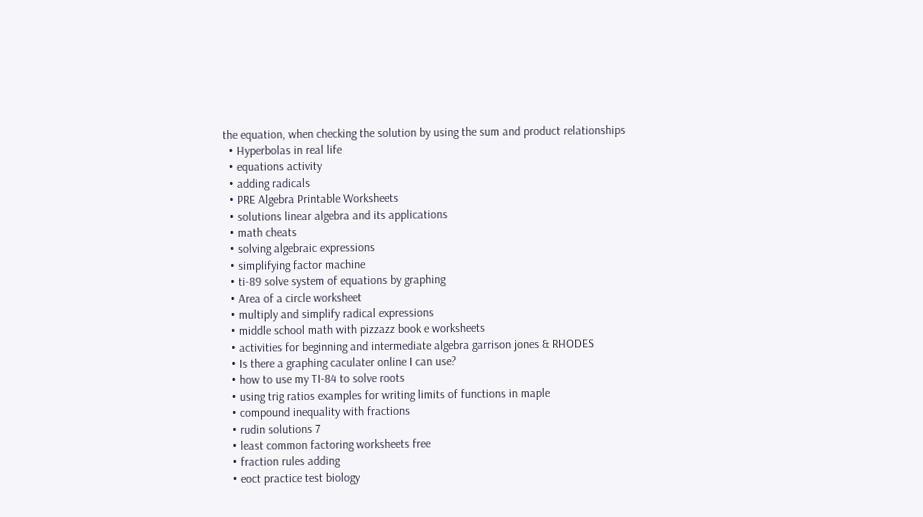the equation, when checking the solution by using the sum and product relationships
  • Hyperbolas in real life
  • equations activity
  • adding radicals
  • PRE Algebra Printable Worksheets
  • solutions linear algebra and its applications
  • math cheats
  • solving algebraic expressions
  • simplifying factor machine
  • ti-89 solve system of equations by graphing
  • Area of a circle worksheet
  • multiply and simplify radical expressions
  • middle school math with pizzazz book e worksheets
  • activities for beginning and intermediate algebra garrison jones & RHODES
  • Is there a graphing caculater online I can use?
  • how to use my TI-84 to solve roots
  • using trig ratios examples for writing limits of functions in maple
  • compound inequality with fractions
  • rudin solutions 7
  • least common factoring worksheets free
  • fraction rules adding
  • eoct practice test biology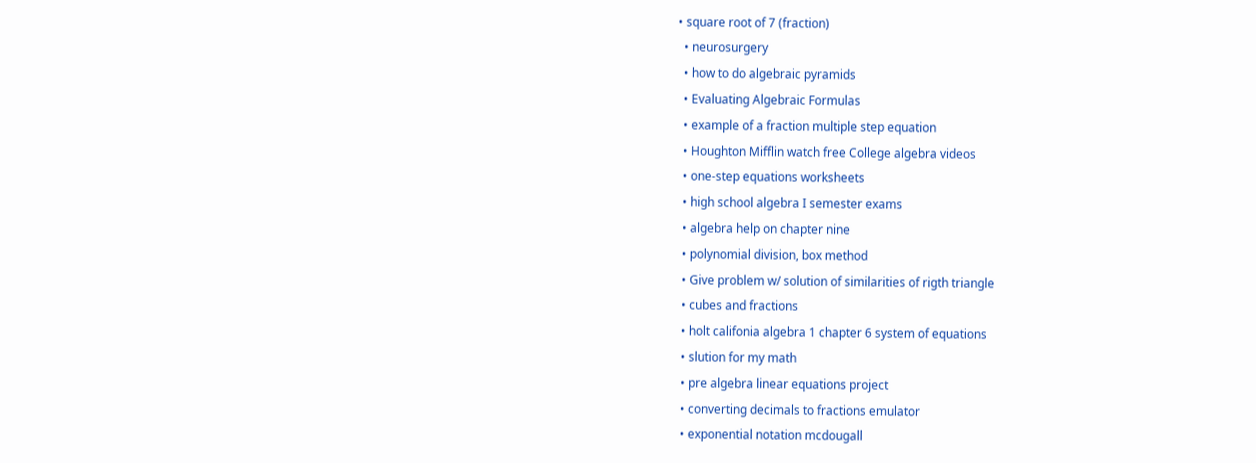• square root of 7 (fraction)
  • neurosurgery
  • how to do algebraic pyramids
  • Evaluating Algebraic Formulas
  • example of a fraction multiple step equation
  • Houghton Mifflin watch free College algebra videos
  • one-step equations worksheets
  • high school algebra I semester exams
  • algebra help on chapter nine
  • polynomial division, box method
  • Give problem w/ solution of similarities of rigth triangle
  • cubes and fractions
  • holt califonia algebra 1 chapter 6 system of equations
  • slution for my math
  • pre algebra linear equations project
  • converting decimals to fractions emulator
  • exponential notation mcdougall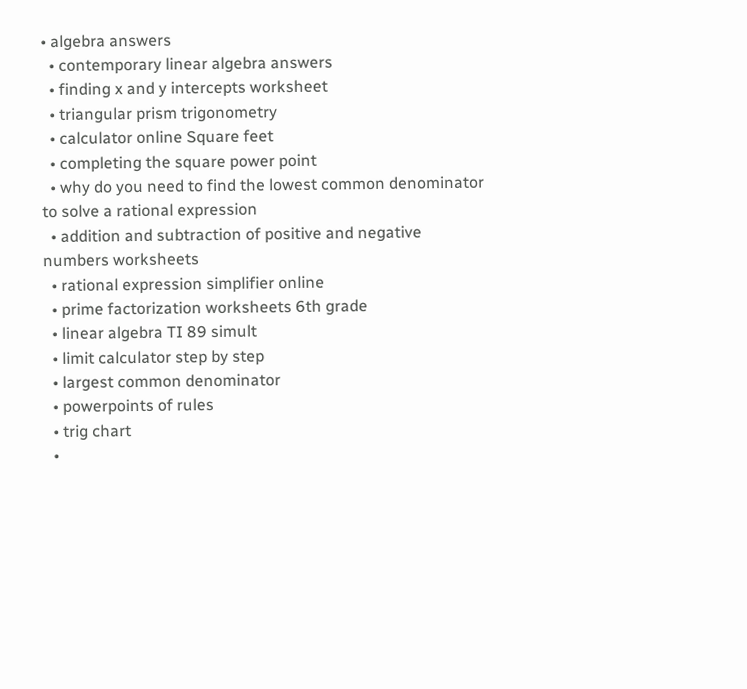• algebra answers
  • contemporary linear algebra answers
  • finding x and y intercepts worksheet
  • triangular prism trigonometry
  • calculator online Square feet
  • completing the square power point
  • why do you need to find the lowest common denominator to solve a rational expression
  • addition and subtraction of positive and negative numbers worksheets
  • rational expression simplifier online
  • prime factorization worksheets 6th grade
  • linear algebra TI 89 simult
  • limit calculator step by step
  • largest common denominator
  • powerpoints of rules
  • trig chart
  •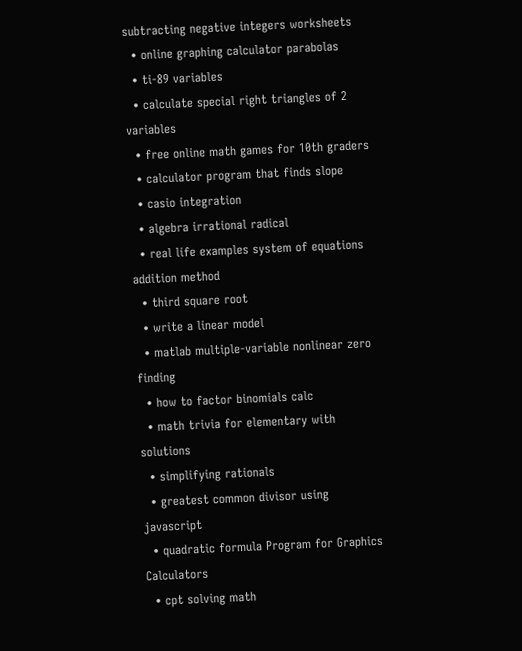subtracting negative integers worksheets
  • online graphing calculator parabolas
  • ti-89 variables
  • calculate special right triangles of 2 variables
  • free online math games for 10th graders
  • calculator program that finds slope
  • casio integration
  • algebra irrational radical
  • real life examples system of equations addition method
  • third square root
  • write a linear model
  • matlab multiple-variable nonlinear zero finding
  • how to factor binomials calc
  • math trivia for elementary with solutions
  • simplifying rationals
  • greatest common divisor using javascript
  • quadratic formula Program for Graphics Calculators
  • cpt solving math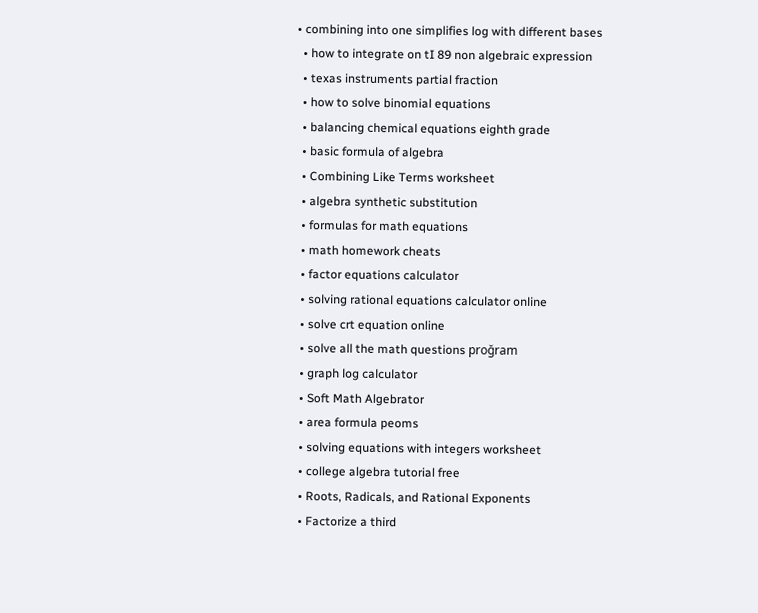• combining into one simplifies log with different bases
  • how to integrate on tI 89 non algebraic expression
  • texas instruments partial fraction
  • how to solve binomial equations
  • balancing chemical equations eighth grade
  • basic formula of algebra
  • Combining Like Terms worksheet
  • algebra synthetic substitution
  • formulas for math equations
  • math homework cheats
  • factor equations calculator
  • solving rational equations calculator online
  • solve crt equation online
  • solve all the math questions proğram
  • graph log calculator
  • Soft Math Algebrator
  • area formula peoms
  • solving equations with integers worksheet
  • college algebra tutorial free
  • Roots, Radicals, and Rational Exponents
  • Factorize a third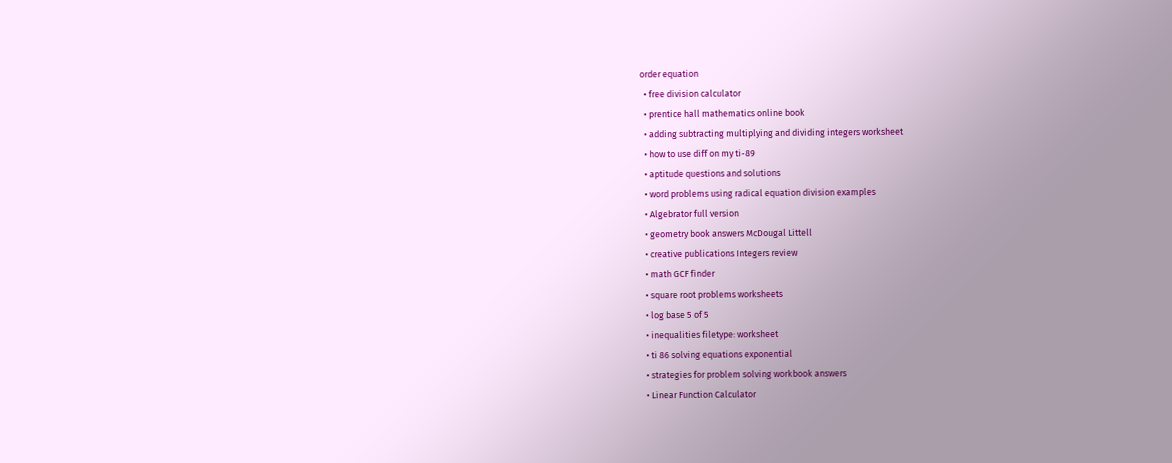order equation
  • free division calculator
  • prentice hall mathematics online book
  • adding subtracting multiplying and dividing integers worksheet
  • how to use diff on my ti-89
  • aptitude questions and solutions
  • word problems using radical equation division examples
  • Algebrator full version
  • geometry book answers McDougal Littell
  • creative publications Integers review
  • math GCF finder
  • square root problems worksheets
  • log base 5 of 5
  • inequalities filetype: worksheet
  • ti 86 solving equations exponential
  • strategies for problem solving workbook answers
  • Linear Function Calculator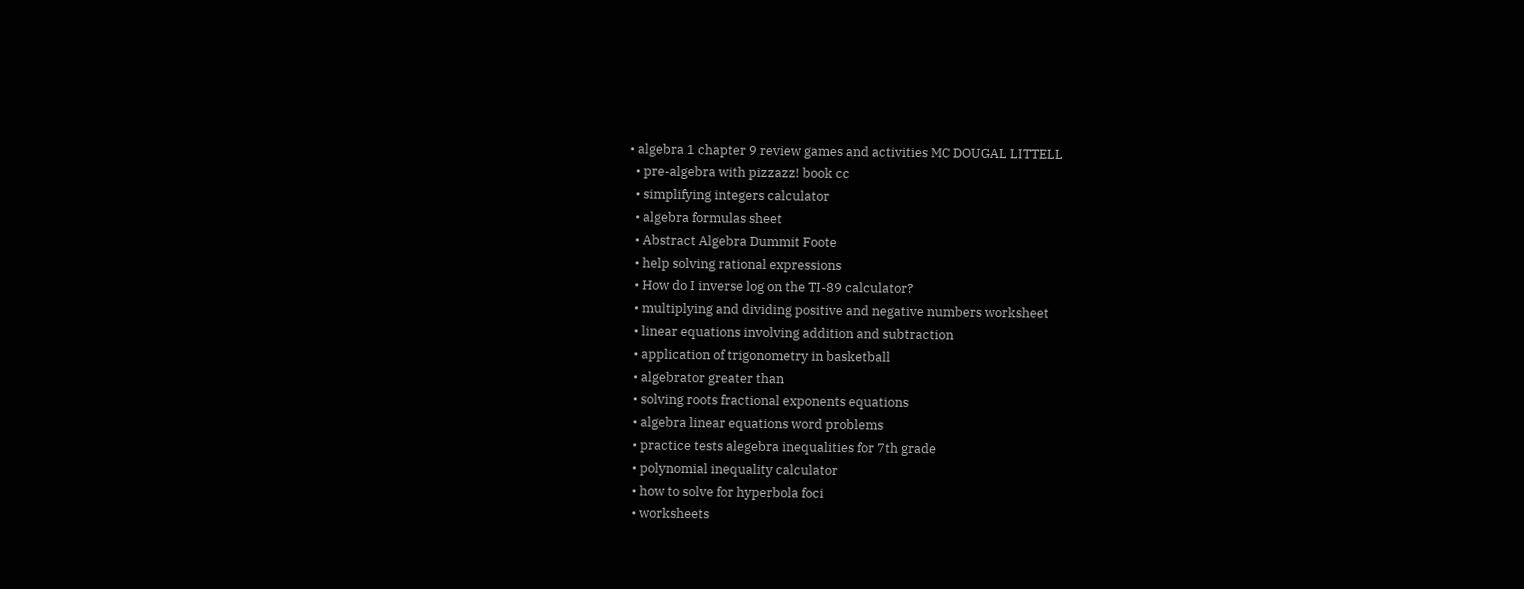• algebra 1 chapter 9 review games and activities MC DOUGAL LITTELL
  • pre-algebra with pizzazz! book cc
  • simplifying integers calculator
  • algebra formulas sheet
  • Abstract Algebra Dummit Foote
  • help solving rational expressions
  • How do I inverse log on the TI-89 calculator?
  • multiplying and dividing positive and negative numbers worksheet
  • linear equations involving addition and subtraction
  • application of trigonometry in basketball
  • algebrator greater than
  • solving roots fractional exponents equations
  • algebra linear equations word problems
  • practice tests alegebra inequalities for 7th grade
  • polynomial inequality calculator
  • how to solve for hyperbola foci
  • worksheets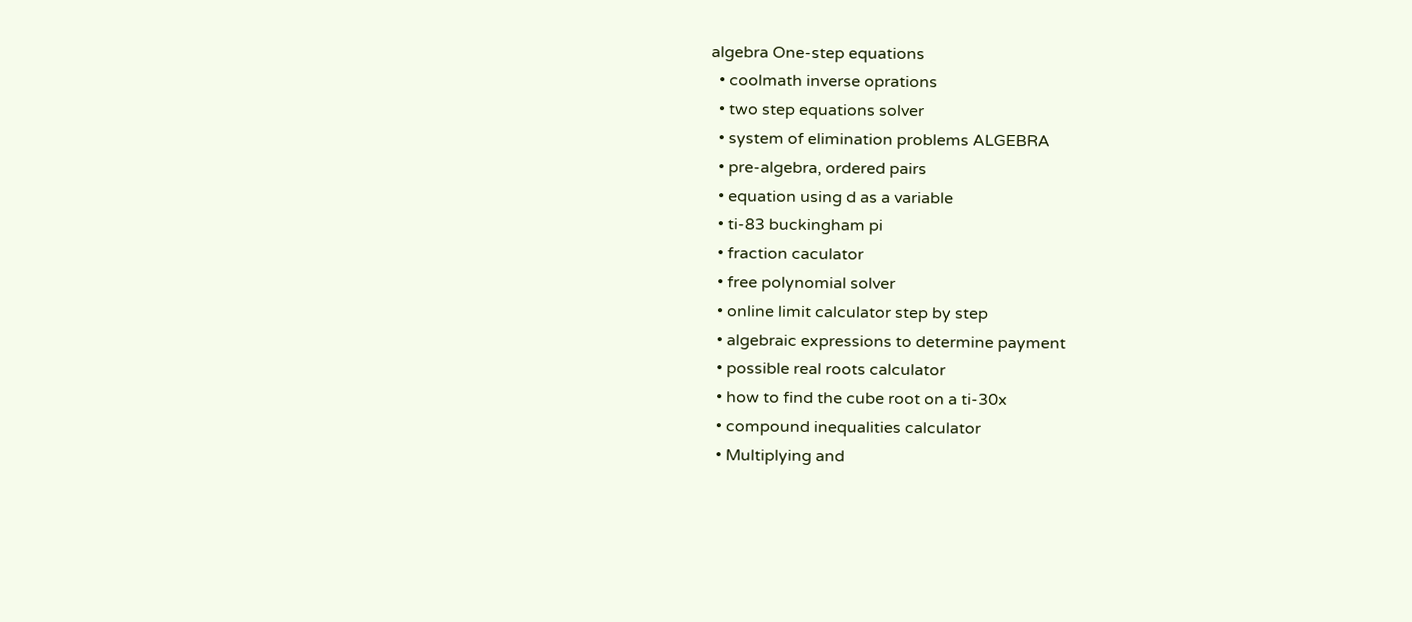algebra One-step equations
  • coolmath inverse oprations
  • two step equations solver
  • system of elimination problems ALGEBRA
  • pre-algebra, ordered pairs
  • equation using d as a variable
  • ti-83 buckingham pi
  • fraction caculator
  • free polynomial solver
  • online limit calculator step by step
  • algebraic expressions to determine payment
  • possible real roots calculator
  • how to find the cube root on a ti-30x
  • compound inequalities calculator
  • Multiplying and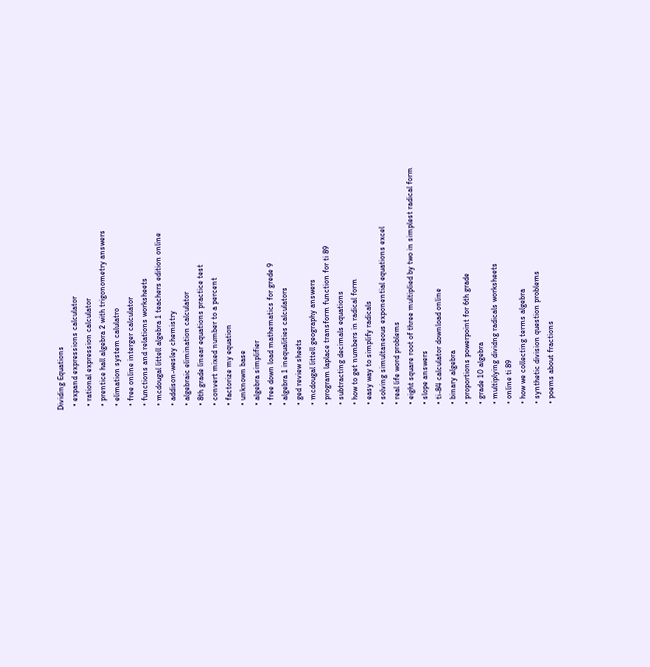Dividing Equations
  • expand expressions calculator
  • rational expression calculator
  • prentice hall algebra 2 with trigonometry answers
  • elimation system calulatro
  • free online interger calculator
  • functions and relations worksheets
  • mcdougal littell algebra 1 teachers edition online
  • addison-wesley chemistry
  • algebraic elimination calculator
  • 8th grade linear equations practice test
  • convert mixed number to a percent
  • factorize my equation
  • unknown base
  • algebra simplifier
  • free down load mathematics for grede 9
  • algebra 1 inequalities calculators
  • ged review sheets
  • mcdougal littell geography answers
  • program laplace transform function for ti 89
  • subtracting decimals equations
  • how to get numbers in radical form
  • easy way to simplify radicals
  • solving simultaneous exponential equations excel
  • real life word problems
  • eight square root of three multiplied by two in simplest radical form
  • slope answers
  • ti-84 calculator download online
  • binary algebra
  • proportions powerpoint for 6th grade
  • grade 10 algebra
  • multiplying dividng radicals worksheets
  • online ti 89
  • how we collecting terms algebra
  • synthetic division question problems
  • poems about fractions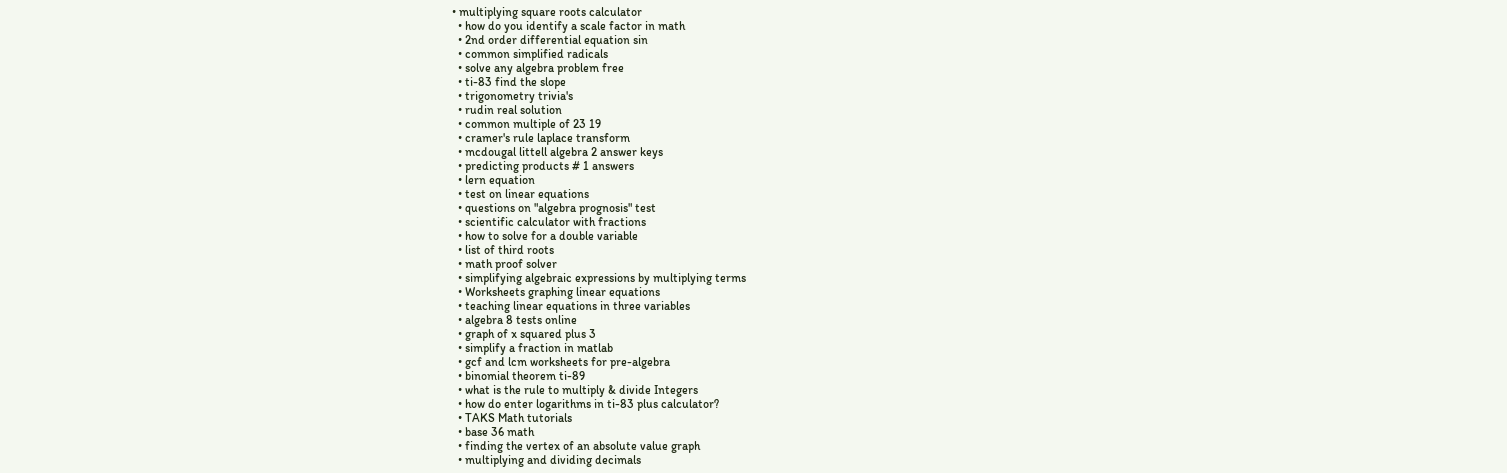• multiplying square roots calculator
  • how do you identify a scale factor in math
  • 2nd order differential equation sin
  • common simplified radicals
  • solve any algebra problem free
  • ti-83 find the slope
  • trigonometry trivia's
  • rudin real solution
  • common multiple of 23 19
  • cramer's rule laplace transform
  • mcdougal littell algebra 2 answer keys
  • predicting products # 1 answers
  • lern equation
  • test on linear equations
  • questions on "algebra prognosis" test
  • scientific calculator with fractions
  • how to solve for a double variable
  • list of third roots
  • math proof solver
  • simplifying algebraic expressions by multiplying terms
  • Worksheets graphing linear equations
  • teaching linear equations in three variables
  • algebra 8 tests online
  • graph of x squared plus 3
  • simplify a fraction in matlab
  • gcf and lcm worksheets for pre-algebra
  • binomial theorem ti-89
  • what is the rule to multiply & divide Integers
  • how do enter logarithms in ti-83 plus calculator?
  • TAKS Math tutorials
  • base 36 math
  • finding the vertex of an absolute value graph
  • multiplying and dividing decimals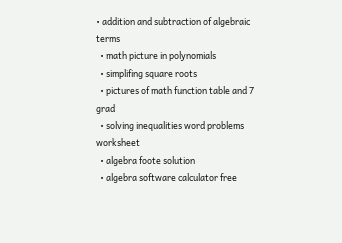• addition and subtraction of algebraic terms
  • math picture in polynomials
  • simplifing square roots
  • pictures of math function table and 7 grad
  • solving inequalities word problems worksheet
  • algebra foote solution
  • algebra software calculator free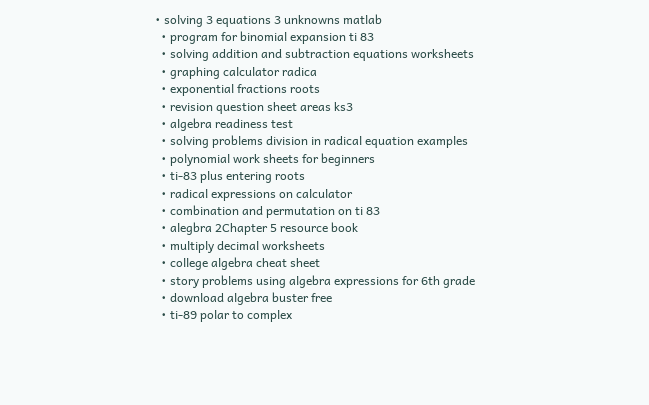• solving 3 equations 3 unknowns matlab
  • program for binomial expansion ti 83
  • solving addition and subtraction equations worksheets
  • graphing calculator radica
  • exponential fractions roots
  • revision question sheet areas ks3
  • algebra readiness test
  • solving problems division in radical equation examples
  • polynomial work sheets for beginners
  • ti-83 plus entering roots
  • radical expressions on calculator
  • combination and permutation on ti 83
  • alegbra 2Chapter 5 resource book
  • multiply decimal worksheets
  • college algebra cheat sheet
  • story problems using algebra expressions for 6th grade
  • download algebra buster free
  • ti-89 polar to complex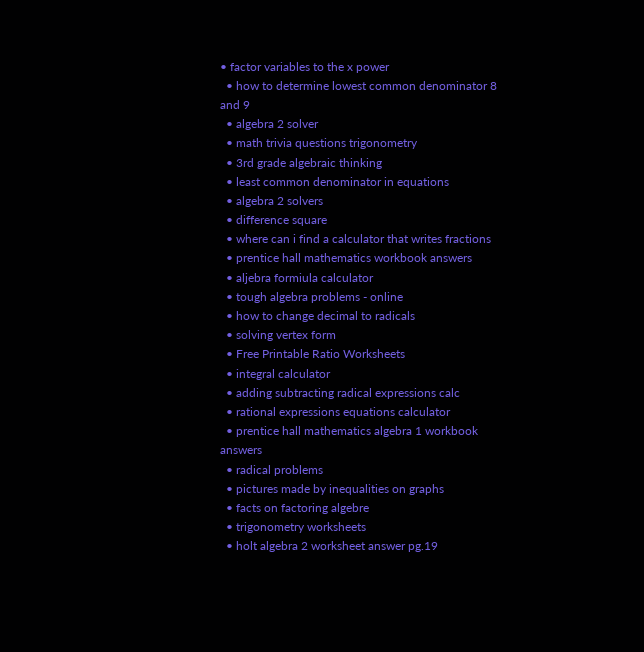• factor variables to the x power
  • how to determine lowest common denominator 8 and 9
  • algebra 2 solver
  • math trivia questions trigonometry
  • 3rd grade algebraic thinking
  • least common denominator in equations
  • algebra 2 solvers
  • difference square
  • where can i find a calculator that writes fractions
  • prentice hall mathematics workbook answers
  • aljebra formiula calculator
  • tough algebra problems - online
  • how to change decimal to radicals
  • solving vertex form
  • Free Printable Ratio Worksheets
  • integral calculator
  • adding subtracting radical expressions calc
  • rational expressions equations calculator
  • prentice hall mathematics algebra 1 workbook answers
  • radical problems
  • pictures made by inequalities on graphs
  • facts on factoring algebre
  • trigonometry worksheets
  • holt algebra 2 worksheet answer pg.19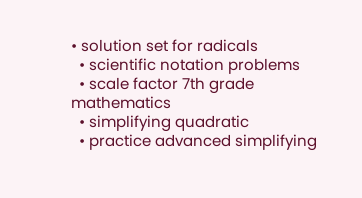• solution set for radicals
  • scientific notation problems
  • scale factor 7th grade mathematics
  • simplifying quadratic
  • practice advanced simplifying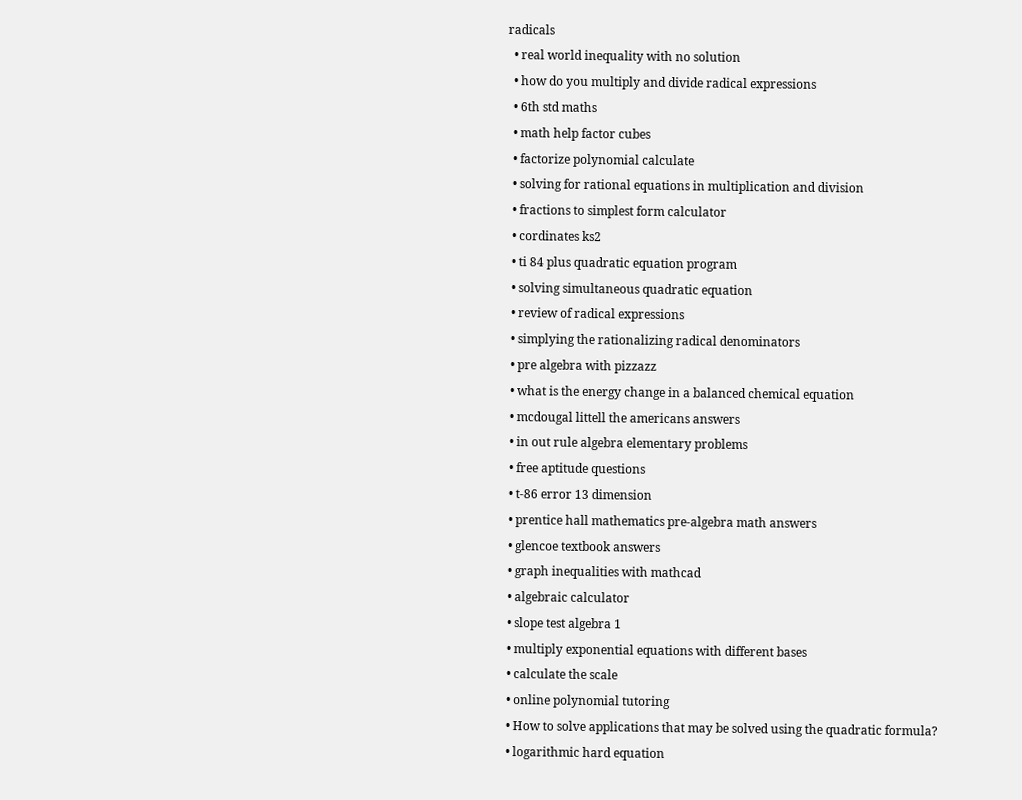radicals
  • real world inequality with no solution
  • how do you multiply and divide radical expressions
  • 6th std maths
  • math help factor cubes
  • factorize polynomial calculate
  • solving for rational equations in multiplication and division
  • fractions to simplest form calculator
  • cordinates ks2
  • ti 84 plus quadratic equation program
  • solving simultaneous quadratic equation
  • review of radical expressions
  • simplying the rationalizing radical denominators
  • pre algebra with pizzazz
  • what is the energy change in a balanced chemical equation
  • mcdougal littell the americans answers
  • in out rule algebra elementary problems
  • free aptitude questions
  • t-86 error 13 dimension
  • prentice hall mathematics pre-algebra math answers
  • glencoe textbook answers
  • graph inequalities with mathcad
  • algebraic calculator
  • slope test algebra 1
  • multiply exponential equations with different bases
  • calculate the scale
  • online polynomial tutoring
  • How to solve applications that may be solved using the quadratic formula?
  • logarithmic hard equation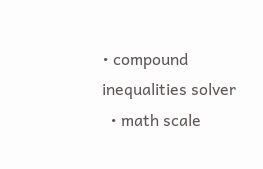• compound inequalities solver
  • math scale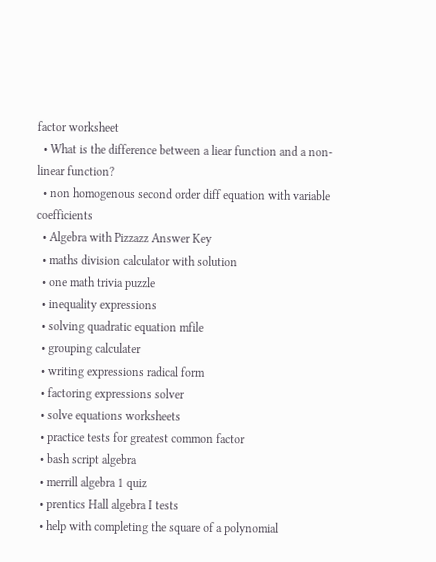factor worksheet
  • What is the difference between a liear function and a non-linear function?
  • non homogenous second order diff equation with variable coefficients
  • Algebra with Pizzazz Answer Key
  • maths division calculator with solution
  • one math trivia puzzle
  • inequality expressions
  • solving quadratic equation mfile
  • grouping calculater
  • writing expressions radical form
  • factoring expressions solver
  • solve equations worksheets
  • practice tests for greatest common factor
  • bash script algebra
  • merrill algebra 1 quiz
  • prentics Hall algebra I tests
  • help with completing the square of a polynomial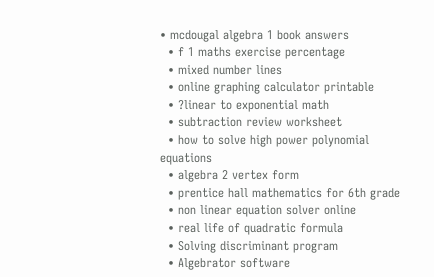• mcdougal algebra 1 book answers
  • f 1 maths exercise percentage
  • mixed number lines
  • online graphing calculator printable
  • ?linear to exponential math
  • subtraction review worksheet
  • how to solve high power polynomial equations
  • algebra 2 vertex form
  • prentice hall mathematics for 6th grade
  • non linear equation solver online
  • real life of quadratic formula
  • Solving discriminant program
  • Algebrator software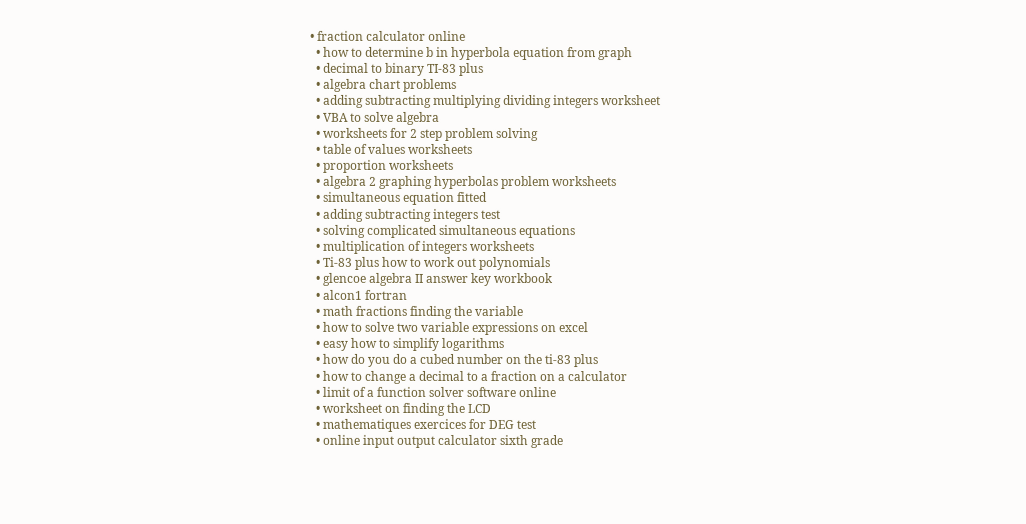• fraction calculator online
  • how to determine b in hyperbola equation from graph
  • decimal to binary TI-83 plus
  • algebra chart problems
  • adding subtracting multiplying dividing integers worksheet
  • VBA to solve algebra
  • worksheets for 2 step problem solving
  • table of values worksheets
  • proportion worksheets
  • algebra 2 graphing hyperbolas problem worksheets
  • simultaneous equation fitted
  • adding subtracting integers test
  • solving complicated simultaneous equations
  • multiplication of integers worksheets
  • Ti-83 plus how to work out polynomials
  • glencoe algebra II answer key workbook
  • alcon1 fortran
  • math fractions finding the variable
  • how to solve two variable expressions on excel
  • easy how to simplify logarithms
  • how do you do a cubed number on the ti-83 plus
  • how to change a decimal to a fraction on a calculator
  • limit of a function solver software online
  • worksheet on finding the LCD
  • mathematiques exercices for DEG test
  • online input output calculator sixth grade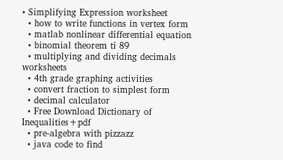• Simplifying Expression worksheet
  • how to write functions in vertex form
  • matlab nonlinear differential equation
  • binomial theorem ti 89
  • multiplying and dividing decimals worksheets
  • 4th grade graphing activities
  • convert fraction to simplest form
  • decimal calculator
  • Free Download Dictionary of Inequalities+pdf
  • pre-algebra with pizzazz
  • java code to find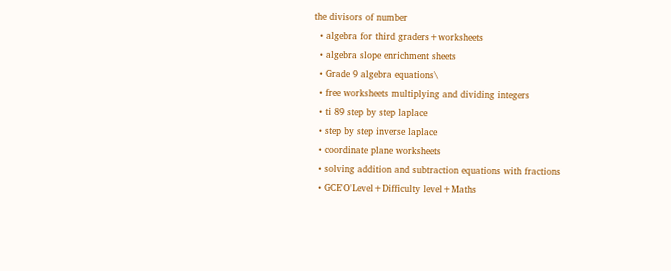the divisors of number
  • algebra for third graders+worksheets
  • algebra slope enrichment sheets
  • Grade 9 algebra equations\
  • free worksheets multiplying and dividing integers
  • ti 89 step by step laplace
  • step by step inverse laplace
  • coordinate plane worksheets
  • solving addition and subtraction equations with fractions
  • GCE'O'Level+Difficulty level+Maths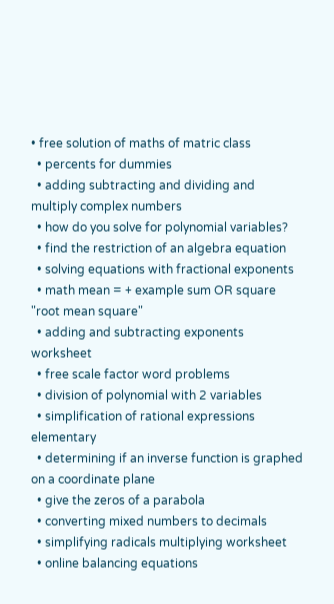• free solution of maths of matric class
  • percents for dummies
  • adding subtracting and dividing and multiply complex numbers
  • how do you solve for polynomial variables?
  • find the restriction of an algebra equation
  • solving equations with fractional exponents
  • math mean = + example sum OR square "root mean square"
  • adding and subtracting exponents worksheet
  • free scale factor word problems
  • division of polynomial with 2 variables
  • simplification of rational expressions elementary
  • determining if an inverse function is graphed on a coordinate plane
  • give the zeros of a parabola
  • converting mixed numbers to decimals
  • simplifying radicals multiplying worksheet
  • online balancing equations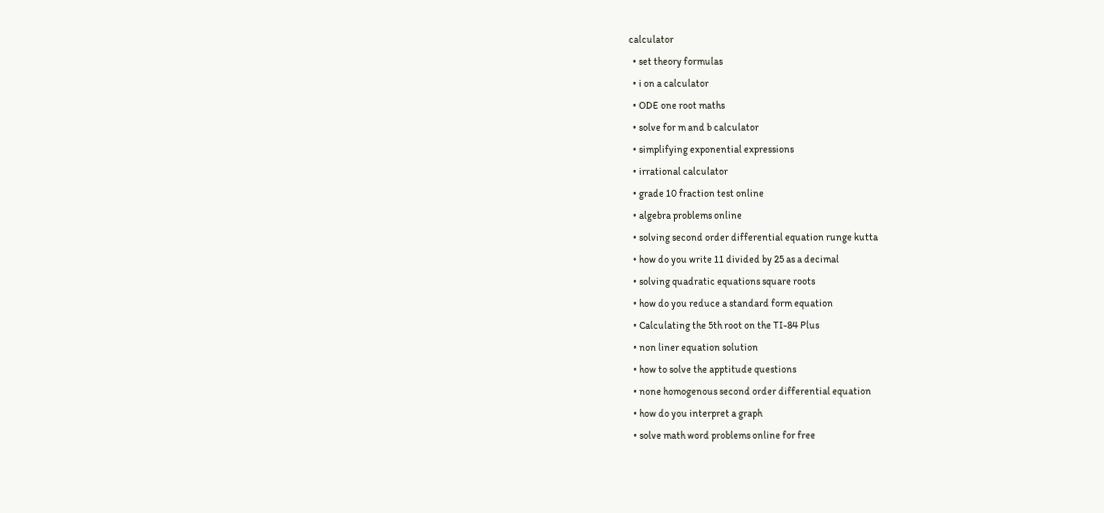calculator
  • set theory formulas
  • i on a calculator
  • ODE one root maths
  • solve for m and b calculator
  • simplifying exponential expressions
  • irrational calculator
  • grade 10 fraction test online
  • algebra problems online
  • solving second order differential equation runge kutta
  • how do you write 11 divided by 25 as a decimal
  • solving quadratic equations square roots
  • how do you reduce a standard form equation
  • Calculating the 5th root on the TI-84 Plus
  • non liner equation solution
  • how to solve the apptitude questions
  • none homogenous second order differential equation
  • how do you interpret a graph
  • solve math word problems online for free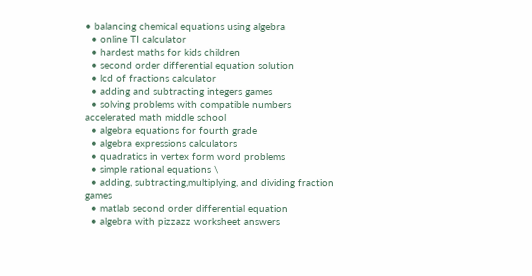• balancing chemical equations using algebra
  • online TI calculator
  • hardest maths for kids children
  • second order differential equation solution
  • lcd of fractions calculator
  • adding and subtracting integers games
  • solving problems with compatible numbers accelerated math middle school
  • algebra equations for fourth grade
  • algebra expressions calculators
  • quadratics in vertex form word problems
  • simple rational equations \
  • adding, subtracting,multiplying, and dividing fraction games
  • matlab second order differential equation
  • algebra with pizzazz worksheet answers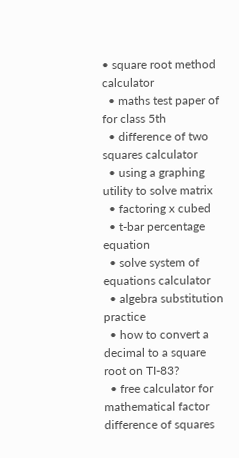• square root method calculator
  • maths test paper of for class 5th
  • difference of two squares calculator
  • using a graphing utility to solve matrix
  • factoring x cubed
  • t-bar percentage equation
  • solve system of equations calculator
  • algebra substitution practice
  • how to convert a decimal to a square root on TI-83?
  • free calculator for mathematical factor difference of squares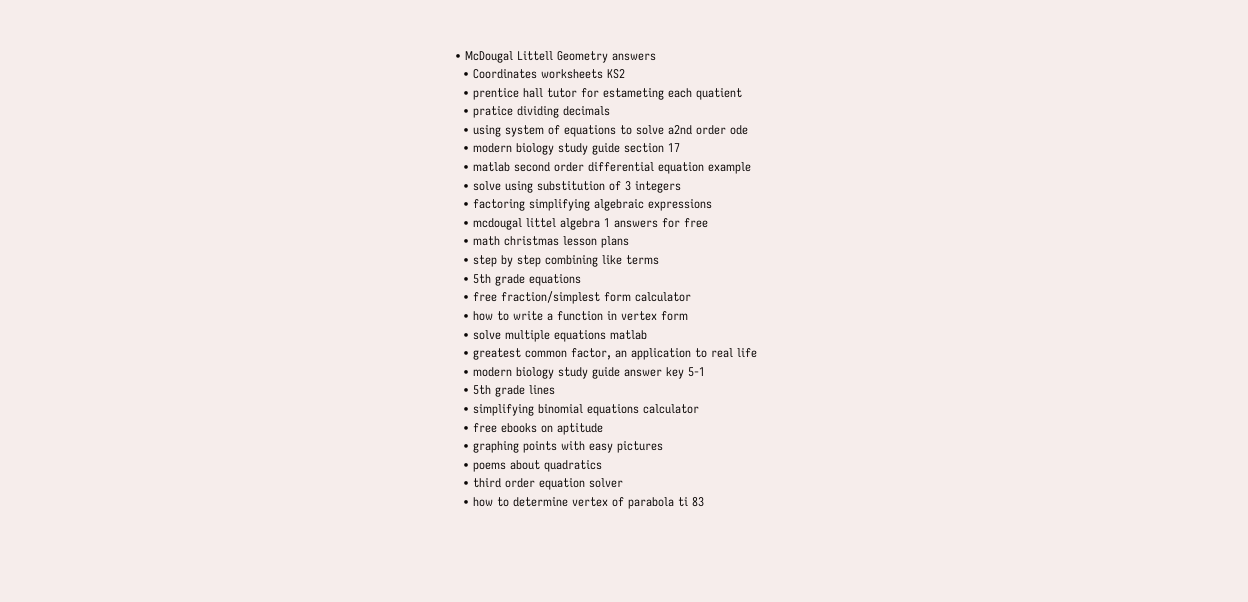• McDougal Littell Geometry answers
  • Coordinates worksheets KS2
  • prentice hall tutor for estameting each quatient
  • pratice dividing decimals
  • using system of equations to solve a2nd order ode
  • modern biology study guide section 17
  • matlab second order differential equation example
  • solve using substitution of 3 integers
  • factoring simplifying algebraic expressions
  • mcdougal littel algebra 1 answers for free
  • math christmas lesson plans
  • step by step combining like terms
  • 5th grade equations
  • free fraction/simplest form calculator
  • how to write a function in vertex form
  • solve multiple equations matlab
  • greatest common factor, an application to real life
  • modern biology study guide answer key 5-1
  • 5th grade lines
  • simplifying binomial equations calculator
  • free ebooks on aptitude
  • graphing points with easy pictures
  • poems about quadratics
  • third order equation solver
  • how to determine vertex of parabola ti 83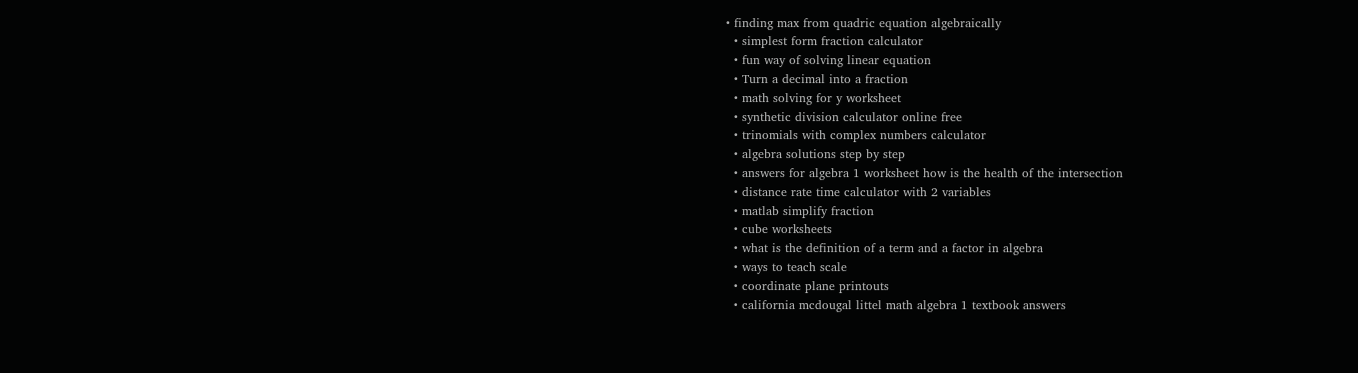• finding max from quadric equation algebraically
  • simplest form fraction calculator
  • fun way of solving linear equation
  • Turn a decimal into a fraction
  • math solving for y worksheet
  • synthetic division calculator online free
  • trinomials with complex numbers calculator
  • algebra solutions step by step
  • answers for algebra 1 worksheet how is the health of the intersection
  • distance rate time calculator with 2 variables
  • matlab simplify fraction
  • cube worksheets
  • what is the definition of a term and a factor in algebra
  • ways to teach scale
  • coordinate plane printouts
  • california mcdougal littel math algebra 1 textbook answers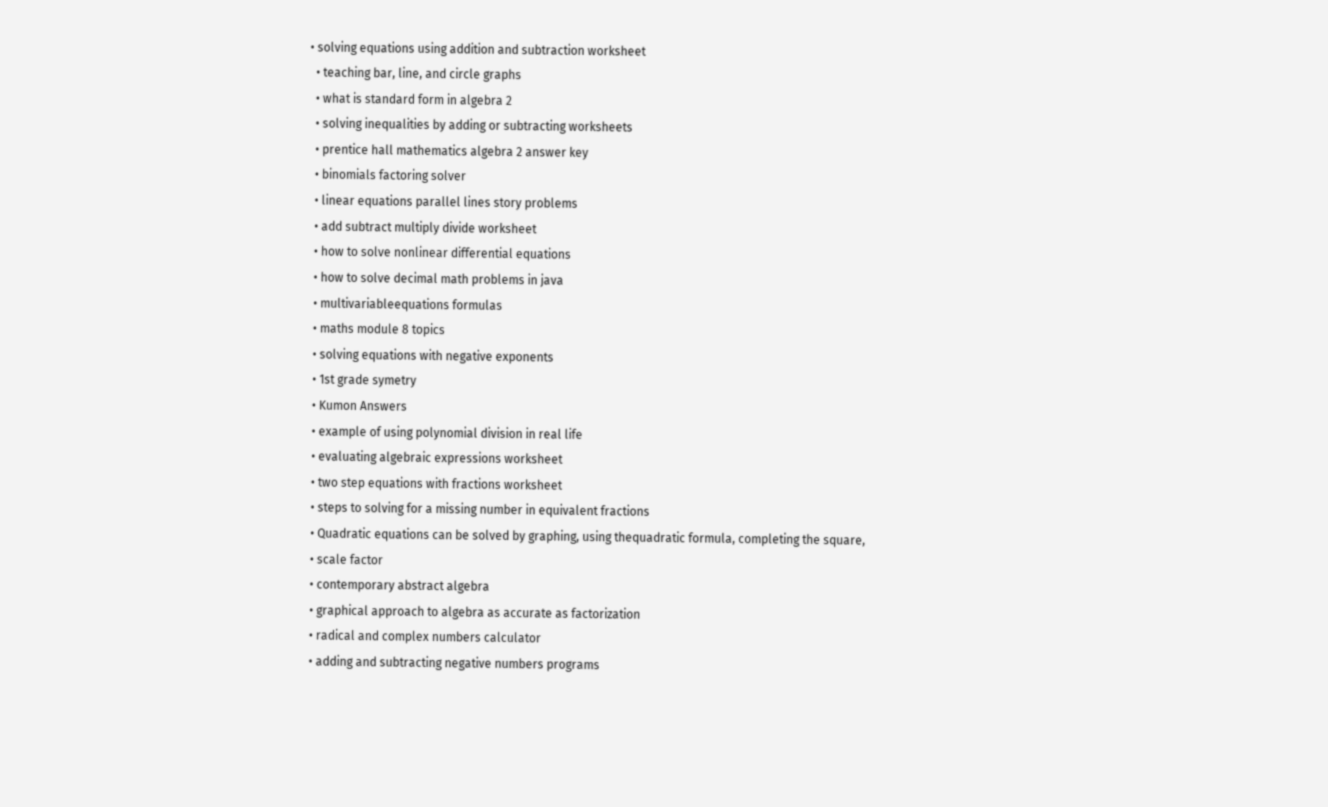• solving equations using addition and subtraction worksheet
  • teaching bar, line, and circle graphs
  • what is standard form in algebra 2
  • solving inequalities by adding or subtracting worksheets
  • prentice hall mathematics algebra 2 answer key
  • binomials factoring solver
  • linear equations parallel lines story problems
  • add subtract multiply divide worksheet
  • how to solve nonlinear differential equations
  • how to solve decimal math problems in java
  • multivariableequations formulas
  • maths module 8 topics
  • solving equations with negative exponents
  • 1st grade symetry
  • Kumon Answers
  • example of using polynomial division in real life
  • evaluating algebraic expressions worksheet
  • two step equations with fractions worksheet
  • steps to solving for a missing number in equivalent fractions
  • Quadratic equations can be solved by graphing, using thequadratic formula, completing the square,
  • scale factor
  • contemporary abstract algebra
  • graphical approach to algebra as accurate as factorization
  • radical and complex numbers calculator
  • adding and subtracting negative numbers programs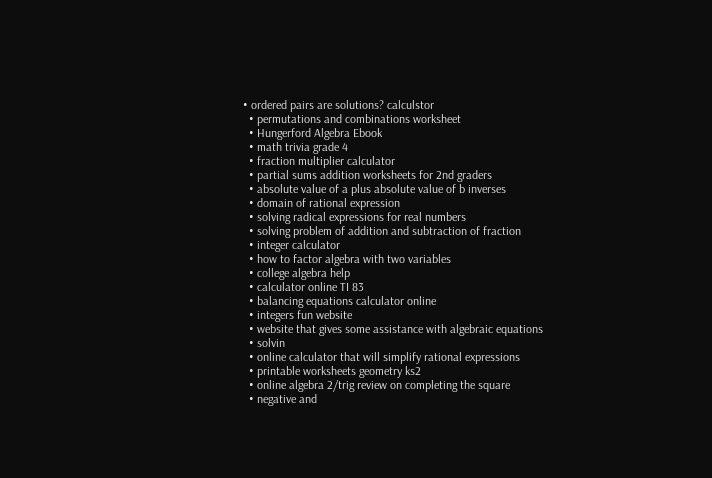• ordered pairs are solutions? calculstor
  • permutations and combinations worksheet
  • Hungerford Algebra Ebook
  • math trivia grade 4
  • fraction multiplier calculator
  • partial sums addition worksheets for 2nd graders
  • absolute value of a plus absolute value of b inverses
  • domain of rational expression
  • solving radical expressions for real numbers
  • solving problem of addition and subtraction of fraction
  • integer calculator
  • how to factor algebra with two variables
  • college algebra help
  • calculator online TI 83
  • balancing equations calculator online
  • integers fun website
  • website that gives some assistance with algebraic equations
  • solvin
  • online calculator that will simplify rational expressions
  • printable worksheets geometry ks2
  • online algebra 2/trig review on completing the square
  • negative and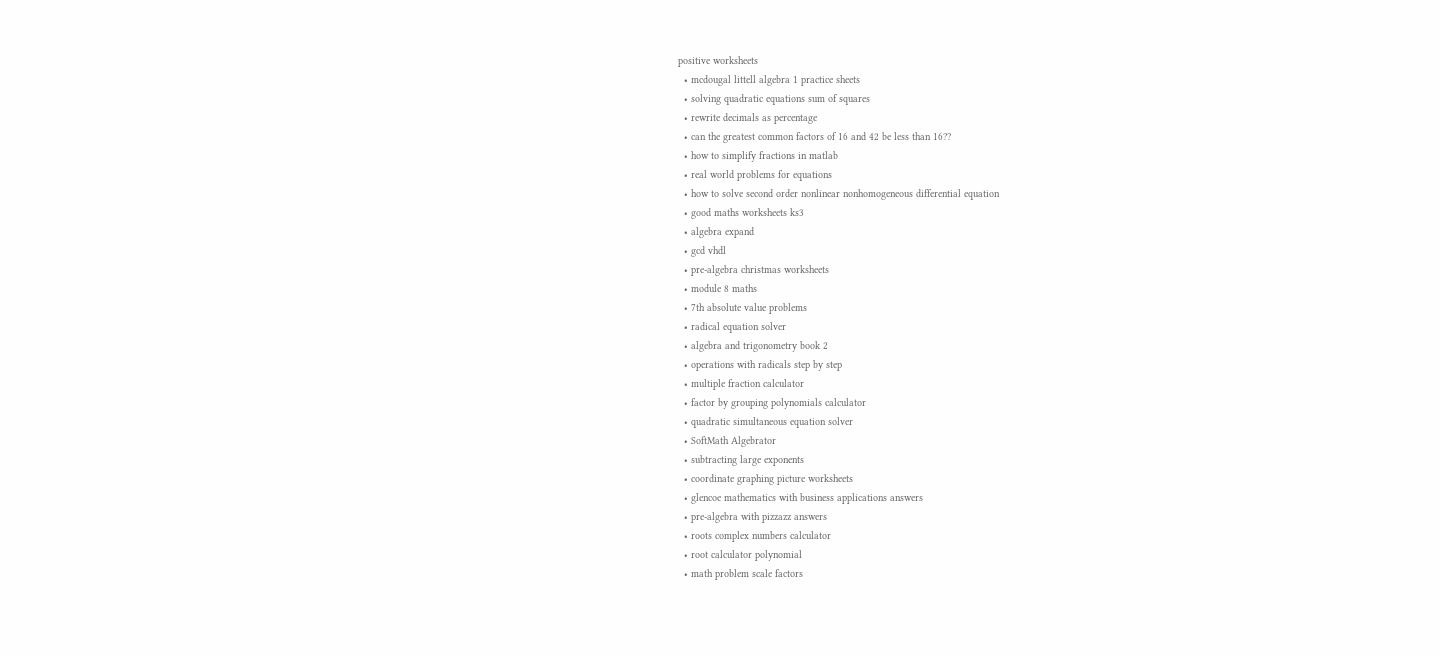positive worksheets
  • mcdougal littell algebra 1 practice sheets
  • solving quadratic equations sum of squares
  • rewrite decimals as percentage
  • can the greatest common factors of 16 and 42 be less than 16??
  • how to simplify fractions in matlab
  • real world problems for equations
  • how to solve second order nonlinear nonhomogeneous differential equation
  • good maths worksheets ks3
  • algebra expand
  • gcd vhdl
  • pre-algebra christmas worksheets
  • module 8 maths
  • 7th absolute value problems
  • radical equation solver
  • algebra and trigonometry book 2
  • operations with radicals step by step
  • multiple fraction calculator
  • factor by grouping polynomials calculator
  • quadratic simultaneous equation solver
  • SoftMath Algebrator
  • subtracting large exponents
  • coordinate graphing picture worksheets
  • glencoe mathematics with business applications answers
  • pre-algebra with pizzazz answers
  • roots complex numbers calculator
  • root calculator polynomial
  • math problem scale factors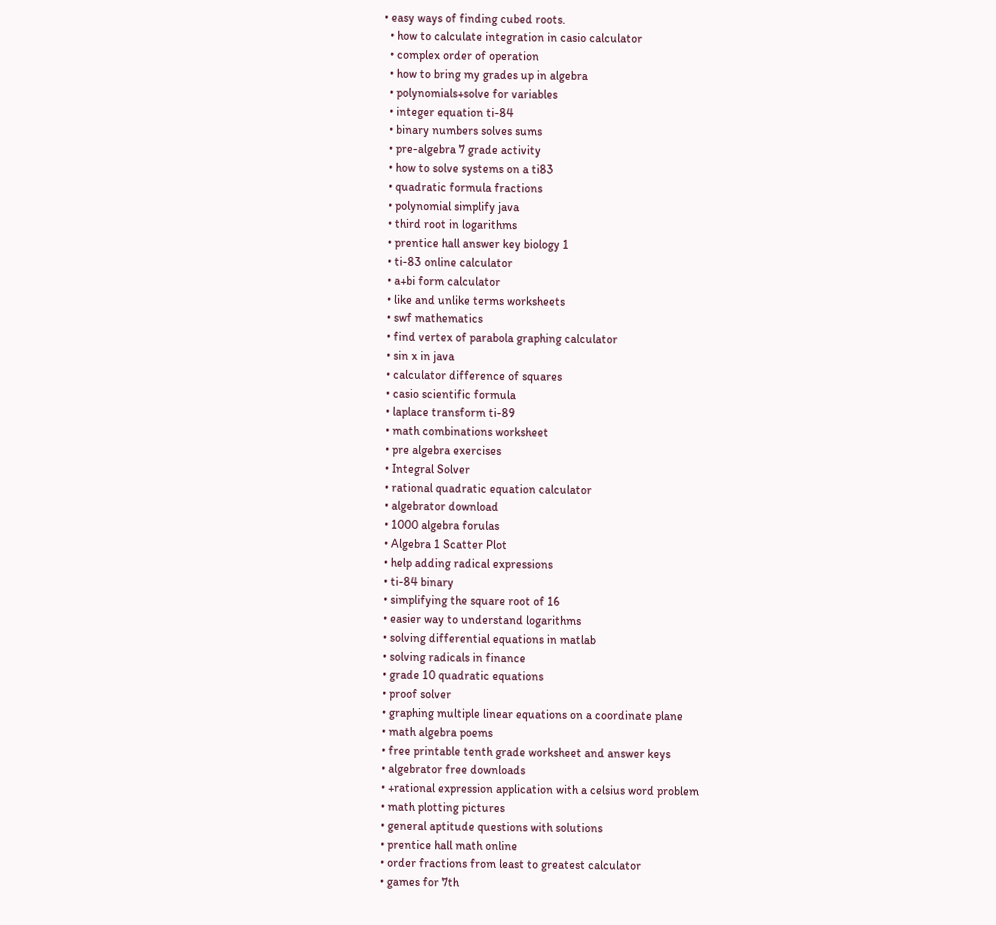• easy ways of finding cubed roots.
  • how to calculate integration in casio calculator
  • complex order of operation
  • how to bring my grades up in algebra
  • polynomials+solve for variables
  • integer equation ti-84
  • binary numbers solves sums
  • pre-algebra 7 grade activity
  • how to solve systems on a ti83
  • quadratic formula fractions
  • polynomial simplify java
  • third root in logarithms
  • prentice hall answer key biology 1
  • ti-83 online calculator
  • a+bi form calculator
  • like and unlike terms worksheets
  • swf mathematics
  • find vertex of parabola graphing calculator
  • sin x in java
  • calculator difference of squares
  • casio scientific formula
  • laplace transform ti-89
  • math combinations worksheet
  • pre algebra exercises
  • Integral Solver
  • rational quadratic equation calculator
  • algebrator download
  • 1000 algebra forulas
  • Algebra 1 Scatter Plot
  • help adding radical expressions
  • ti-84 binary
  • simplifying the square root of 16
  • easier way to understand logarithms
  • solving differential equations in matlab
  • solving radicals in finance
  • grade 10 quadratic equations
  • proof solver
  • graphing multiple linear equations on a coordinate plane
  • math algebra poems
  • free printable tenth grade worksheet and answer keys
  • algebrator free downloads
  • +rational expression application with a celsius word problem
  • math plotting pictures
  • general aptitude questions with solutions
  • prentice hall math online
  • order fractions from least to greatest calculator
  • games for 7th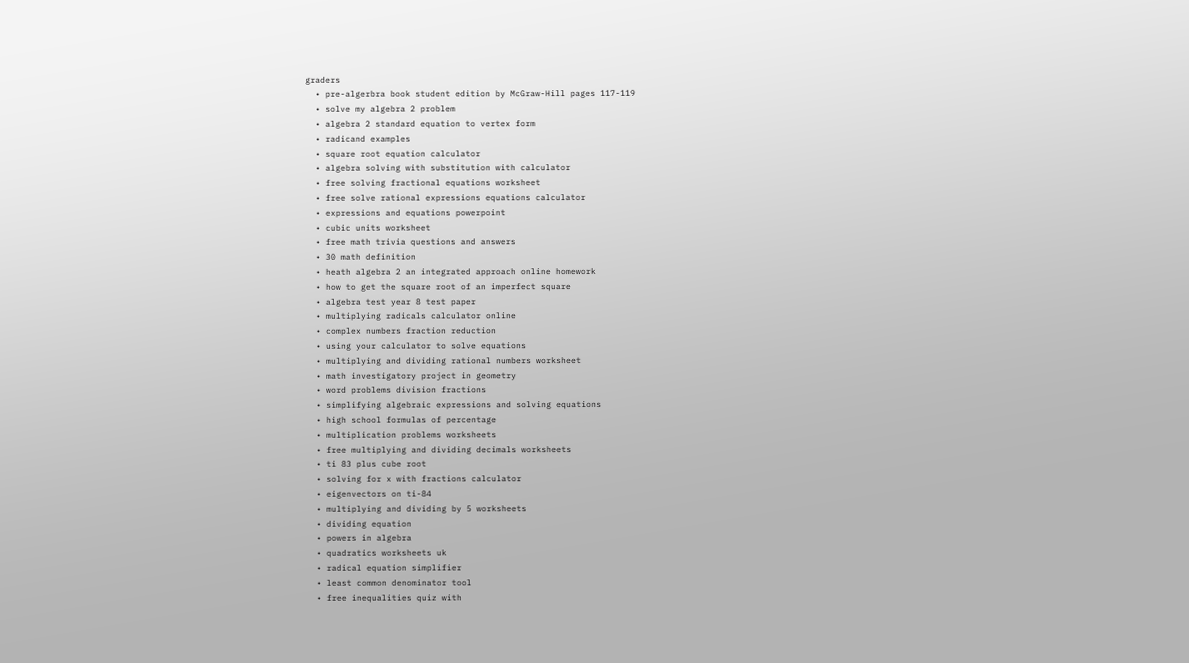graders
  • pre-algerbra book student edition by McGraw-Hill pages 117-119
  • solve my algebra 2 problem
  • algebra 2 standard equation to vertex form
  • radicand examples
  • square root equation calculator
  • algebra solving with substitution with calculator
  • free solving fractional equations worksheet
  • free solve rational expressions equations calculator
  • expressions and equations powerpoint
  • cubic units worksheet
  • free math trivia questions and answers
  • 30 math definition
  • heath algebra 2 an integrated approach online homework
  • how to get the square root of an imperfect square
  • algebra test year 8 test paper
  • multiplying radicals calculator online
  • complex numbers fraction reduction
  • using your calculator to solve equations
  • multiplying and dividing rational numbers worksheet
  • math investigatory project in geometry
  • word problems division fractions
  • simplifying algebraic expressions and solving equations
  • high school formulas of percentage
  • multiplication problems worksheets
  • free multiplying and dividing decimals worksheets
  • ti 83 plus cube root
  • solving for x with fractions calculator
  • eigenvectors on ti-84
  • multiplying and dividing by 5 worksheets
  • dividing equation
  • powers in algebra
  • quadratics worksheets uk
  • radical equation simplifier
  • least common denominator tool
  • free inequalities quiz with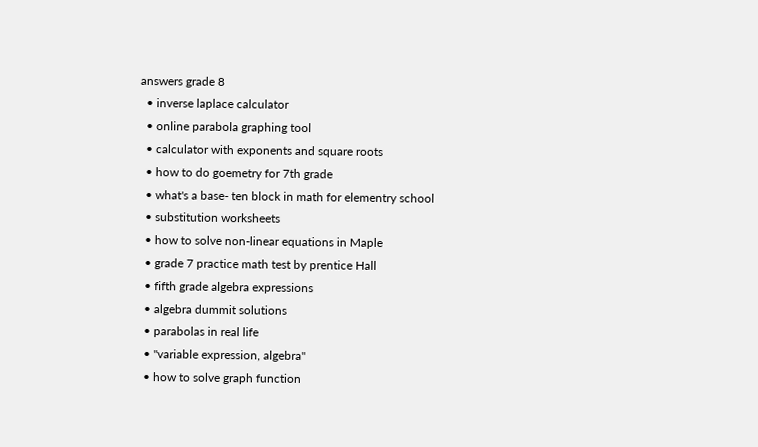answers grade 8
  • inverse laplace calculator
  • online parabola graphing tool
  • calculator with exponents and square roots
  • how to do goemetry for 7th grade
  • what's a base- ten block in math for elementry school
  • substitution worksheets
  • how to solve non-linear equations in Maple
  • grade 7 practice math test by prentice Hall
  • fifth grade algebra expressions
  • algebra dummit solutions
  • parabolas in real life
  • "variable expression, algebra"
  • how to solve graph function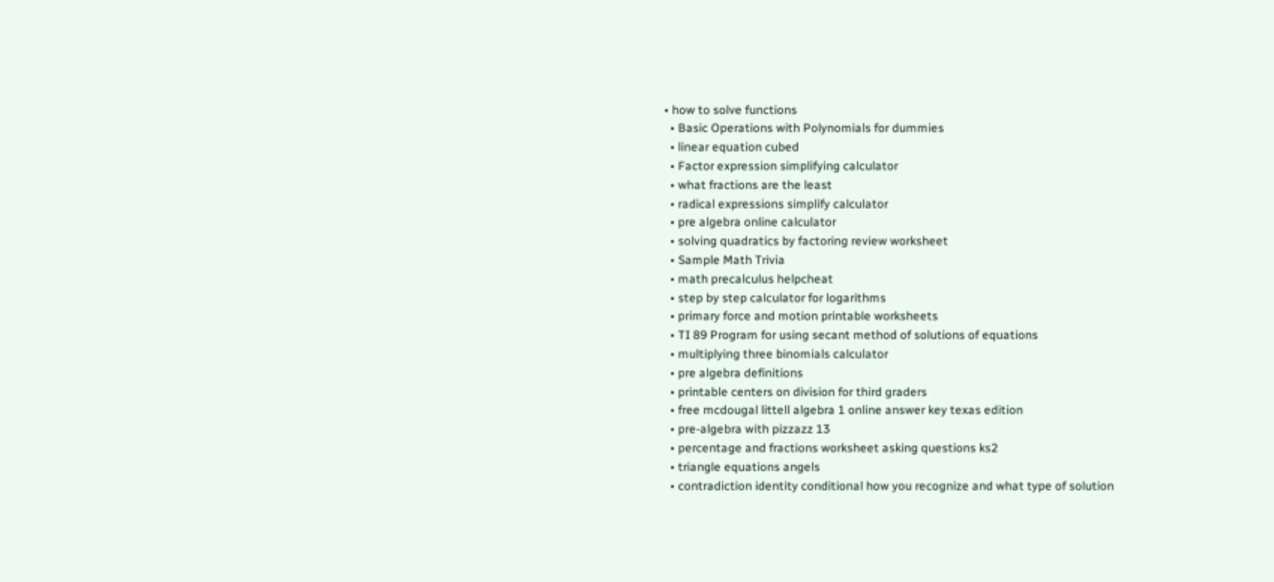• how to solve functions
  • Basic Operations with Polynomials for dummies
  • linear equation cubed
  • Factor expression simplifying calculator
  • what fractions are the least
  • radical expressions simplify calculator
  • pre algebra online calculator
  • solving quadratics by factoring review worksheet
  • Sample Math Trivia
  • math precalculus helpcheat
  • step by step calculator for logarithms
  • primary force and motion printable worksheets
  • TI 89 Program for using secant method of solutions of equations
  • multiplying three binomials calculator
  • pre algebra definitions
  • printable centers on division for third graders
  • free mcdougal littell algebra 1 online answer key texas edition
  • pre-algebra with pizzazz 13
  • percentage and fractions worksheet asking questions ks2
  • triangle equations angels
  • contradiction identity conditional how you recognize and what type of solution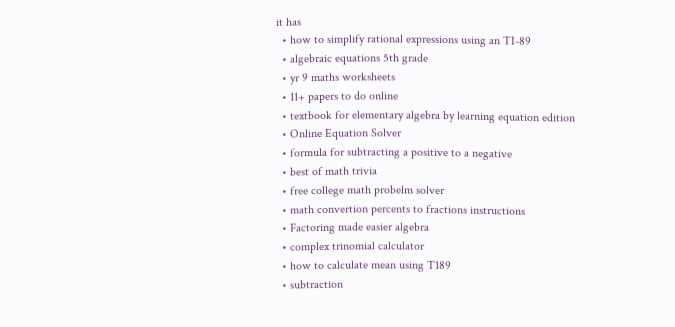it has
  • how to simplify rational expressions using an TI-89
  • algebraic equations 5th grade
  • yr 9 maths worksheets
  • 11+ papers to do online
  • textbook for elementary algebra by learning equation edition
  • Online Equation Solver
  • formula for subtracting a positive to a negative
  • best of math trivia
  • free college math probelm solver
  • math convertion percents to fractions instructions
  • Factoring made easier algebra
  • complex trinomial calculator
  • how to calculate mean using T189
  • subtraction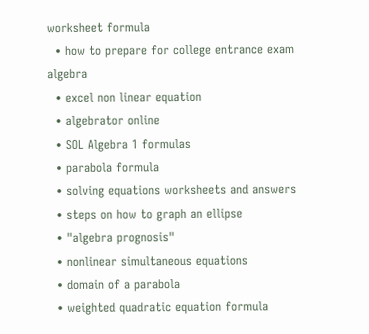worksheet formula
  • how to prepare for college entrance exam algebra
  • excel non linear equation
  • algebrator online
  • SOL Algebra 1 formulas
  • parabola formula
  • solving equations worksheets and answers
  • steps on how to graph an ellipse
  • "algebra prognosis"
  • nonlinear simultaneous equations
  • domain of a parabola
  • weighted quadratic equation formula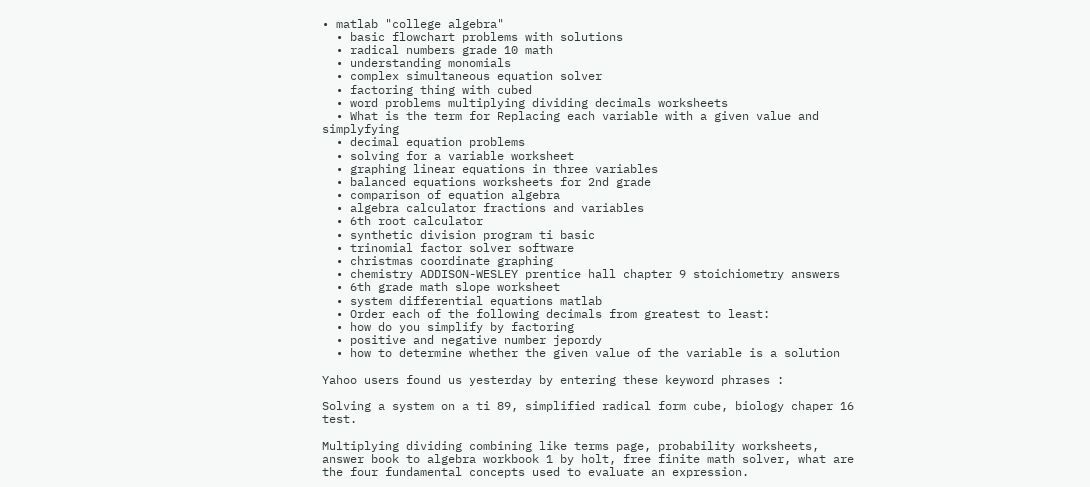• matlab "college algebra"
  • basic flowchart problems with solutions
  • radical numbers grade 10 math
  • understanding monomials
  • complex simultaneous equation solver
  • factoring thing with cubed
  • word problems multiplying dividing decimals worksheets
  • What is the term for Replacing each variable with a given value and simplyfying
  • decimal equation problems
  • solving for a variable worksheet
  • graphing linear equations in three variables
  • balanced equations worksheets for 2nd grade
  • comparison of equation algebra
  • algebra calculator fractions and variables
  • 6th root calculator
  • synthetic division program ti basic
  • trinomial factor solver software
  • christmas coordinate graphing
  • chemistry ADDISON-WESLEY prentice hall chapter 9 stoichiometry answers
  • 6th grade math slope worksheet
  • system differential equations matlab
  • Order each of the following decimals from greatest to least:
  • how do you simplify by factoring
  • positive and negative number jepordy
  • how to determine whether the given value of the variable is a solution

Yahoo users found us yesterday by entering these keyword phrases :

Solving a system on a ti 89, simplified radical form cube, biology chaper 16 test.

Multiplying dividing combining like terms page, probability worksheets, answer book to algebra workbook 1 by holt, free finite math solver, what are the four fundamental concepts used to evaluate an expression.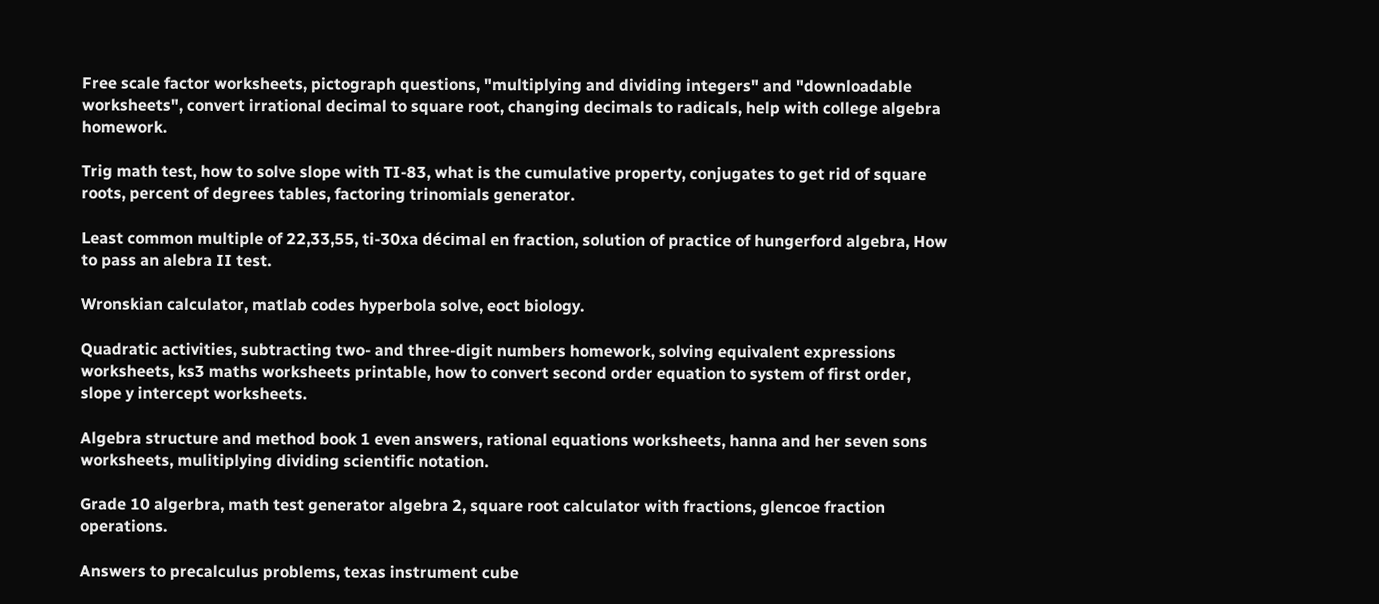Free scale factor worksheets, pictograph questions, "multiplying and dividing integers" and "downloadable worksheets", convert irrational decimal to square root, changing decimals to radicals, help with college algebra homework.

Trig math test, how to solve slope with TI-83, what is the cumulative property, conjugates to get rid of square roots, percent of degrees tables, factoring trinomials generator.

Least common multiple of 22,33,55, ti-30xa décimal en fraction, solution of practice of hungerford algebra, How to pass an alebra II test.

Wronskian calculator, matlab codes hyperbola solve, eoct biology.

Quadratic activities, subtracting two- and three-digit numbers homework, solving equivalent expressions worksheets, ks3 maths worksheets printable, how to convert second order equation to system of first order, slope y intercept worksheets.

Algebra structure and method book 1 even answers, rational equations worksheets, hanna and her seven sons worksheets, mulitiplying dividing scientific notation.

Grade 10 algerbra, math test generator algebra 2, square root calculator with fractions, glencoe fraction operations.

Answers to precalculus problems, texas instrument cube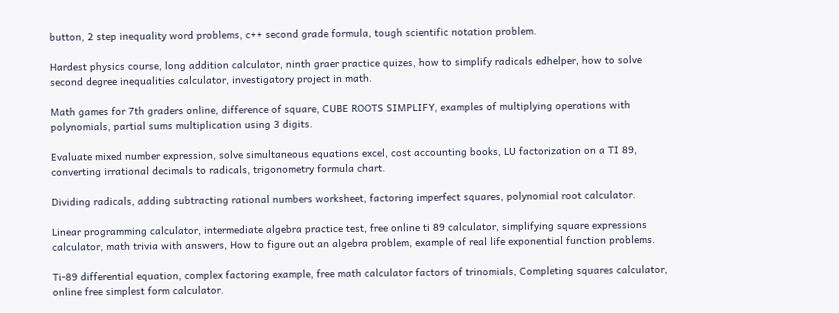button, 2 step inequality word problems, c++ second grade formula, tough scientific notation problem.

Hardest physics course, long addition calculator, ninth graer practice quizes, how to simplify radicals edhelper, how to solve second degree inequalities calculator, investigatory project in math.

Math games for 7th graders online, difference of square, CUBE ROOTS SIMPLIFY, examples of multiplying operations with polynomials, partial sums multiplication using 3 digits.

Evaluate mixed number expression, solve simultaneous equations excel, cost accounting books, LU factorization on a TI 89, converting irrational decimals to radicals, trigonometry formula chart.

Dividing radicals, adding subtracting rational numbers worksheet, factoring imperfect squares, polynomial root calculator.

Linear programming calculator, intermediate algebra practice test, free online ti 89 calculator, simplifying square expressions calculator, math trivia with answers, How to figure out an algebra problem, example of real life exponential function problems.

Ti-89 differential equation, complex factoring example, free math calculator factors of trinomials, Completing squares calculator, online free simplest form calculator.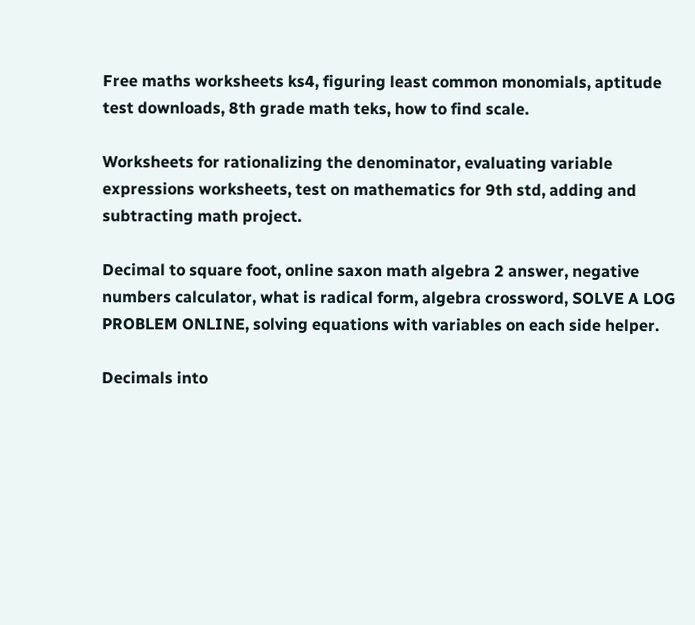Free maths worksheets ks4, figuring least common monomials, aptitude test downloads, 8th grade math teks, how to find scale.

Worksheets for rationalizing the denominator, evaluating variable expressions worksheets, test on mathematics for 9th std, adding and subtracting math project.

Decimal to square foot, online saxon math algebra 2 answer, negative numbers calculator, what is radical form, algebra crossword, SOLVE A LOG PROBLEM ONLINE, solving equations with variables on each side helper.

Decimals into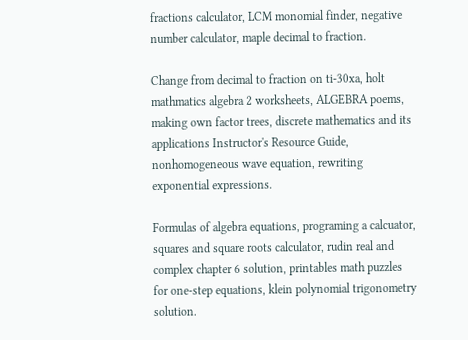fractions calculator, LCM monomial finder, negative number calculator, maple decimal to fraction.

Change from decimal to fraction on ti-30xa, holt mathmatics algebra 2 worksheets, ALGEBRA poems, making own factor trees, discrete mathematics and its applications Instructor's Resource Guide, nonhomogeneous wave equation, rewriting exponential expressions.

Formulas of algebra equations, programing a calcuator, squares and square roots calculator, rudin real and complex chapter 6 solution, printables math puzzles for one-step equations, klein polynomial trigonometry solution.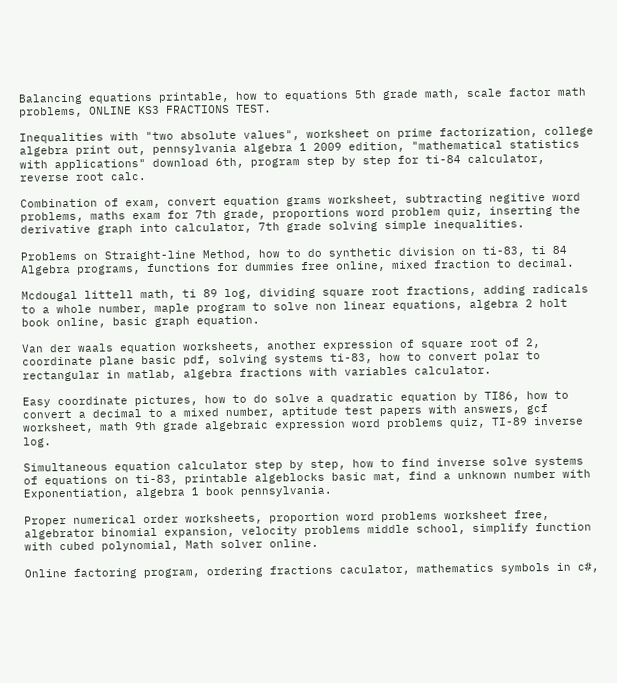Balancing equations printable, how to equations 5th grade math, scale factor math problems, ONLINE KS3 FRACTIONS TEST.

Inequalities with "two absolute values", worksheet on prime factorization, college algebra print out, pennsylvania algebra 1 2009 edition, "mathematical statistics with applications" download 6th, program step by step for ti-84 calculator, reverse root calc.

Combination of exam, convert equation grams worksheet, subtracting negitive word problems, maths exam for 7th grade, proportions word problem quiz, inserting the derivative graph into calculator, 7th grade solving simple inequalities.

Problems on Straight-line Method, how to do synthetic division on ti-83, ti 84 Algebra programs, functions for dummies free online, mixed fraction to decimal.

Mcdougal littell math, ti 89 log, dividing square root fractions, adding radicals to a whole number, maple program to solve non linear equations, algebra 2 holt book online, basic graph equation.

Van der waals equation worksheets, another expression of square root of 2, coordinate plane basic pdf, solving systems ti-83, how to convert polar to rectangular in matlab, algebra fractions with variables calculator.

Easy coordinate pictures, how to do solve a quadratic equation by TI86, how to convert a decimal to a mixed number, aptitude test papers with answers, gcf worksheet, math 9th grade algebraic expression word problems quiz, TI-89 inverse log.

Simultaneous equation calculator step by step, how to find inverse solve systems of equations on ti-83, printable algeblocks basic mat, find a unknown number with Exponentiation, algebra 1 book pennsylvania.

Proper numerical order worksheets, proportion word problems worksheet free, algebrator binomial expansion, velocity problems middle school, simplify function with cubed polynomial, Math solver online.

Online factoring program, ordering fractions caculator, mathematics symbols in c#,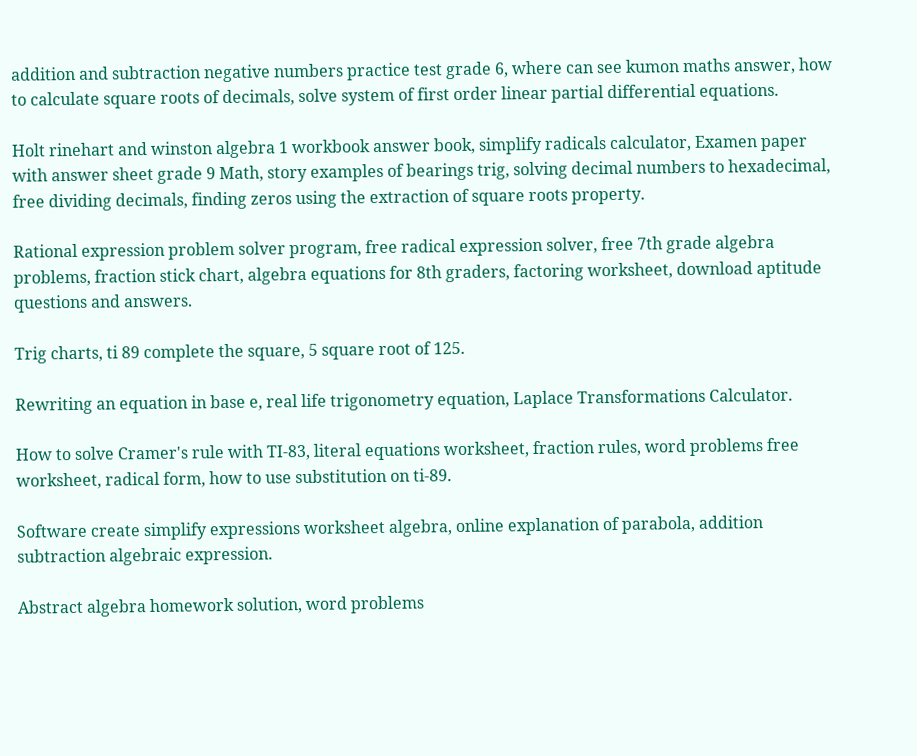addition and subtraction negative numbers practice test grade 6, where can see kumon maths answer, how to calculate square roots of decimals, solve system of first order linear partial differential equations.

Holt rinehart and winston algebra 1 workbook answer book, simplify radicals calculator, Examen paper with answer sheet grade 9 Math, story examples of bearings trig, solving decimal numbers to hexadecimal, free dividing decimals, finding zeros using the extraction of square roots property.

Rational expression problem solver program, free radical expression solver, free 7th grade algebra problems, fraction stick chart, algebra equations for 8th graders, factoring worksheet, download aptitude questions and answers.

Trig charts, ti 89 complete the square, 5 square root of 125.

Rewriting an equation in base e, real life trigonometry equation, Laplace Transformations Calculator.

How to solve Cramer's rule with TI-83, literal equations worksheet, fraction rules, word problems free worksheet, radical form, how to use substitution on ti-89.

Software create simplify expressions worksheet algebra, online explanation of parabola, addition subtraction algebraic expression.

Abstract algebra homework solution, word problems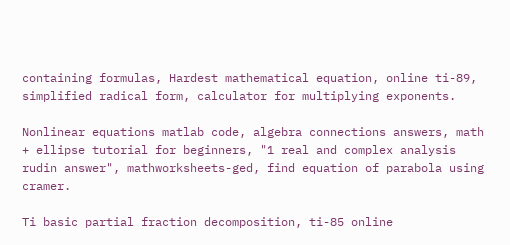containing formulas, Hardest mathematical equation, online ti-89, simplified radical form, calculator for multiplying exponents.

Nonlinear equations matlab code, algebra connections answers, math + ellipse tutorial for beginners, "1 real and complex analysis rudin answer", mathworksheets-ged, find equation of parabola using cramer.

Ti basic partial fraction decomposition, ti-85 online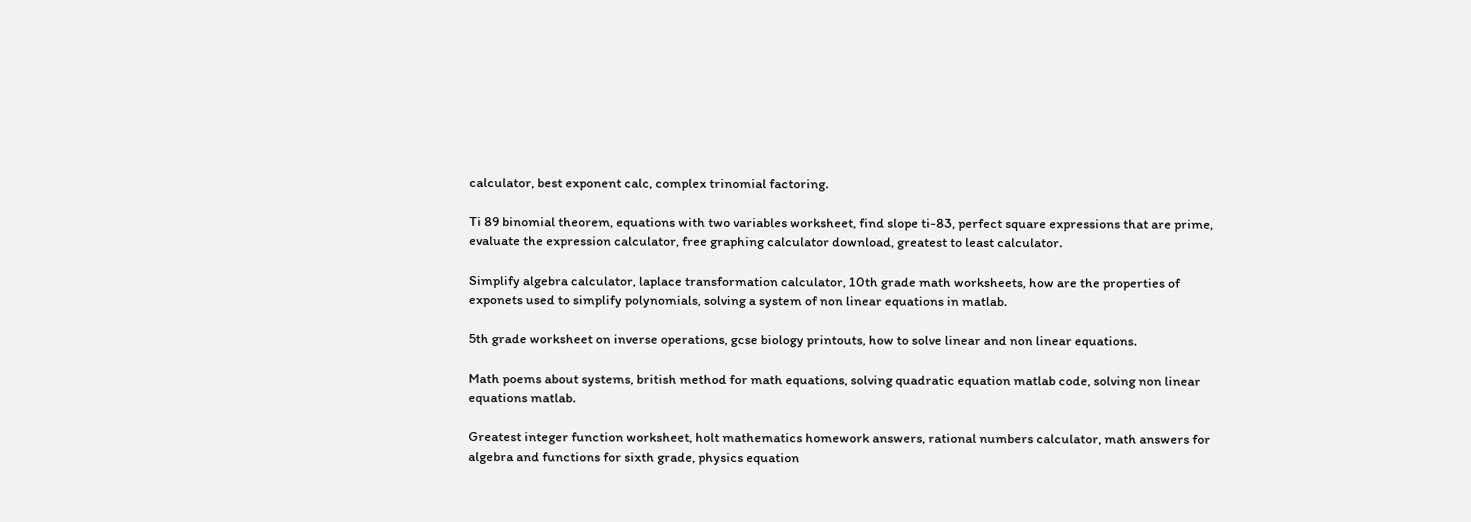calculator, best exponent calc, complex trinomial factoring.

Ti 89 binomial theorem, equations with two variables worksheet, find slope ti-83, perfect square expressions that are prime, evaluate the expression calculator, free graphing calculator download, greatest to least calculator.

Simplify algebra calculator, laplace transformation calculator, 10th grade math worksheets, how are the properties of exponets used to simplify polynomials, solving a system of non linear equations in matlab.

5th grade worksheet on inverse operations, gcse biology printouts, how to solve linear and non linear equations.

Math poems about systems, british method for math equations, solving quadratic equation matlab code, solving non linear equations matlab.

Greatest integer function worksheet, holt mathematics homework answers, rational numbers calculator, math answers for algebra and functions for sixth grade, physics equation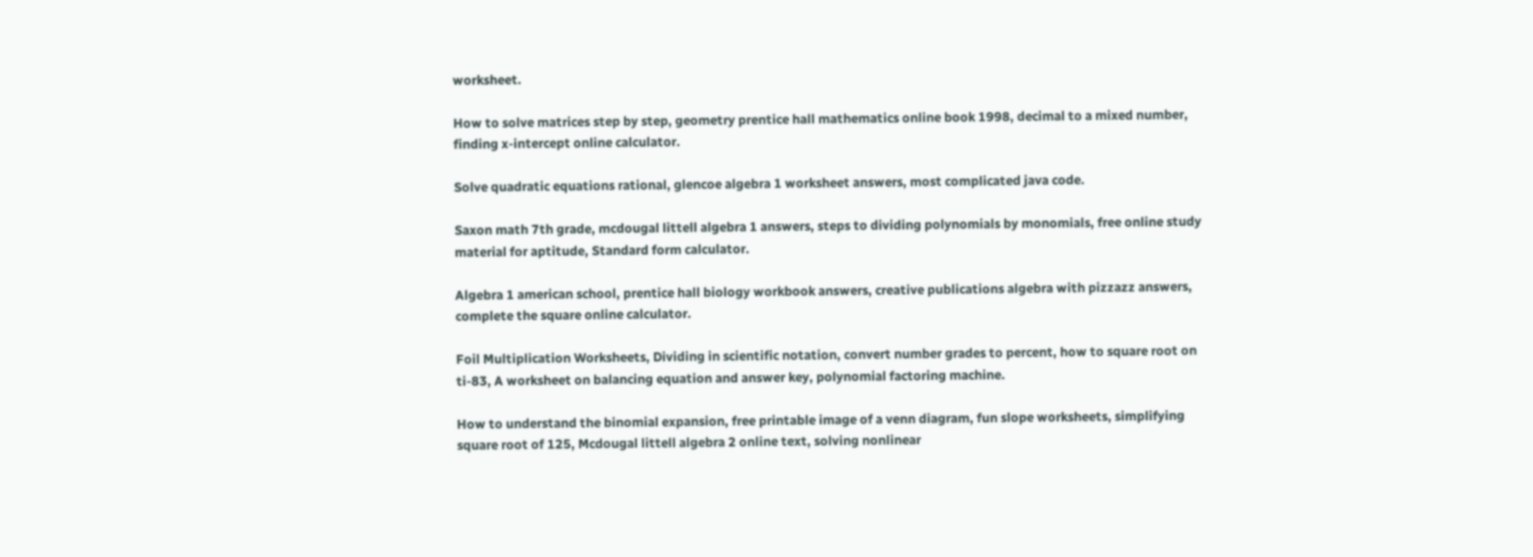worksheet.

How to solve matrices step by step, geometry prentice hall mathematics online book 1998, decimal to a mixed number, finding x-intercept online calculator.

Solve quadratic equations rational, glencoe algebra 1 worksheet answers, most complicated java code.

Saxon math 7th grade, mcdougal littell algebra 1 answers, steps to dividing polynomials by monomials, free online study material for aptitude, Standard form calculator.

Algebra 1 american school, prentice hall biology workbook answers, creative publications algebra with pizzazz answers, complete the square online calculator.

Foil Multiplication Worksheets, Dividing in scientific notation, convert number grades to percent, how to square root on ti-83, A worksheet on balancing equation and answer key, polynomial factoring machine.

How to understand the binomial expansion, free printable image of a venn diagram, fun slope worksheets, simplifying square root of 125, Mcdougal littell algebra 2 online text, solving nonlinear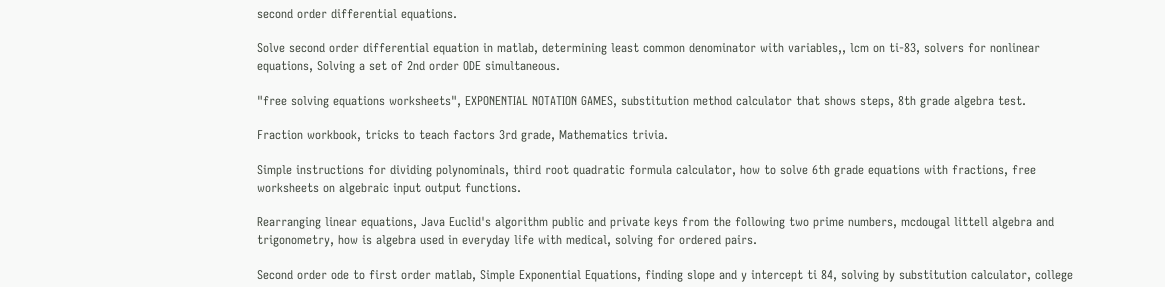second order differential equations.

Solve second order differential equation in matlab, determining least common denominator with variables,, lcm on ti-83, solvers for nonlinear equations, Solving a set of 2nd order ODE simultaneous.

"free solving equations worksheets", EXPONENTIAL NOTATION GAMES, substitution method calculator that shows steps, 8th grade algebra test.

Fraction workbook, tricks to teach factors 3rd grade, Mathematics trivia.

Simple instructions for dividing polynominals, third root quadratic formula calculator, how to solve 6th grade equations with fractions, free worksheets on algebraic input output functions.

Rearranging linear equations, Java Euclid's algorithm public and private keys from the following two prime numbers, mcdougal littell algebra and trigonometry, how is algebra used in everyday life with medical, solving for ordered pairs.

Second order ode to first order matlab, Simple Exponential Equations, finding slope and y intercept ti 84, solving by substitution calculator, college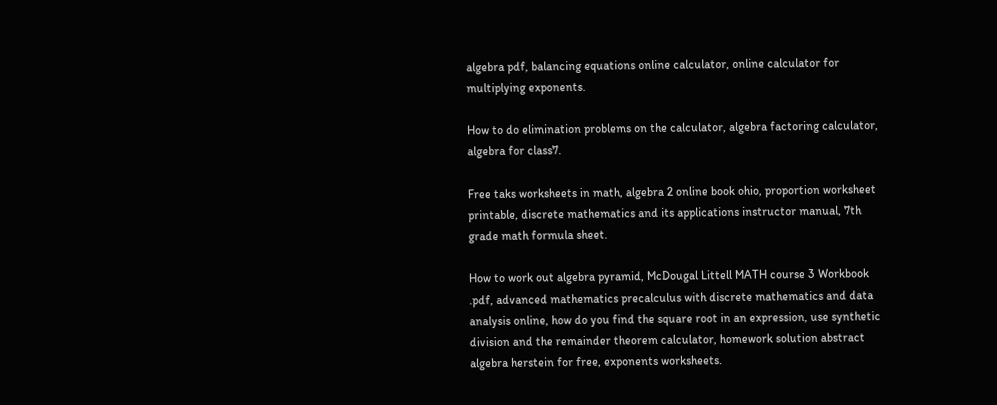algebra pdf, balancing equations online calculator, online calculator for multiplying exponents.

How to do elimination problems on the calculator, algebra factoring calculator, algebra for class7.

Free taks worksheets in math, algebra 2 online book ohio, proportion worksheet printable, discrete mathematics and its applications instructor manual, 7th grade math formula sheet.

How to work out algebra pyramid, McDougal Littell MATH course 3 Workbook .pdf, advanced mathematics precalculus with discrete mathematics and data analysis online, how do you find the square root in an expression, use synthetic division and the remainder theorem calculator, homework solution abstract algebra herstein for free, exponents worksheets.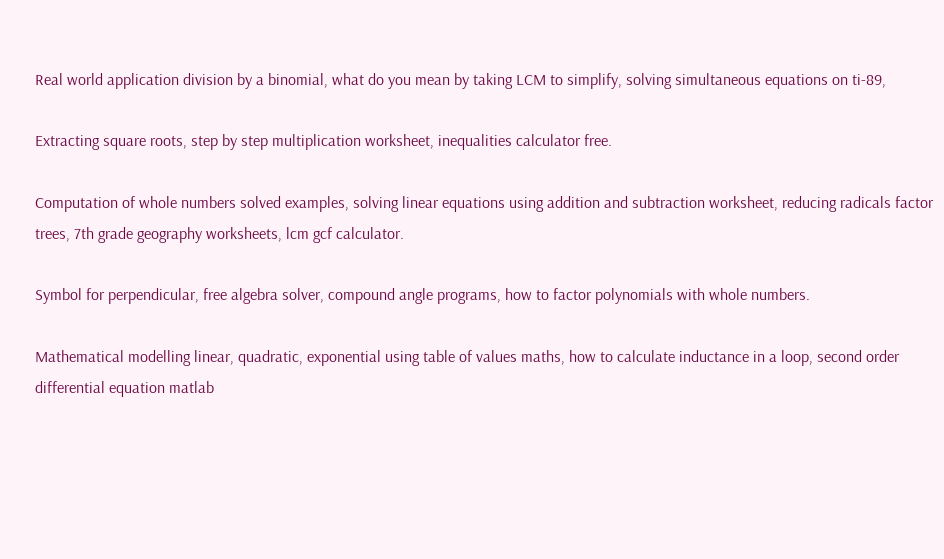Real world application division by a binomial, what do you mean by taking LCM to simplify, solving simultaneous equations on ti-89,

Extracting square roots, step by step multiplication worksheet, inequalities calculator free.

Computation of whole numbers solved examples, solving linear equations using addition and subtraction worksheet, reducing radicals factor trees, 7th grade geography worksheets, lcm gcf calculator.

Symbol for perpendicular, free algebra solver, compound angle programs, how to factor polynomials with whole numbers.

Mathematical modelling linear, quadratic, exponential using table of values maths, how to calculate inductance in a loop, second order differential equation matlab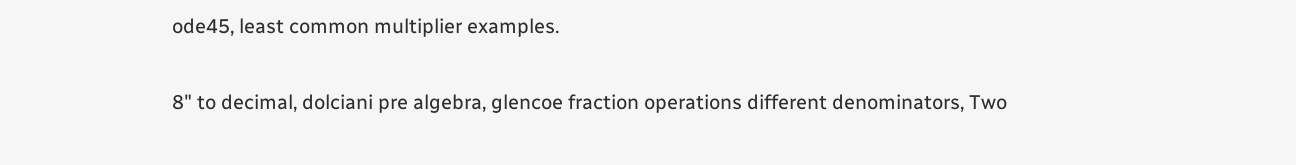ode45, least common multiplier examples.

8" to decimal, dolciani pre algebra, glencoe fraction operations different denominators, Two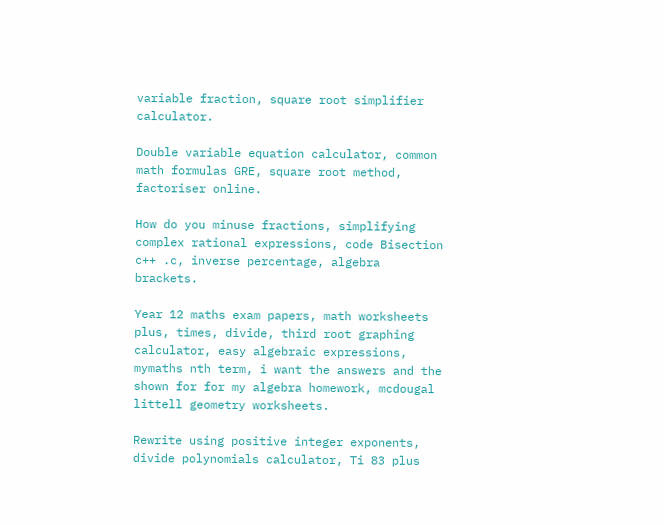variable fraction, square root simplifier calculator.

Double variable equation calculator, common math formulas GRE, square root method, factoriser online.

How do you minuse fractions, simplifying complex rational expressions, code Bisection c++ .c, inverse percentage, algebra brackets.

Year 12 maths exam papers, math worksheets plus, times, divide, third root graphing calculator, easy algebraic expressions, mymaths nth term, i want the answers and the shown for for my algebra homework, mcdougal littell geometry worksheets.

Rewrite using positive integer exponents, divide polynomials calculator, Ti 83 plus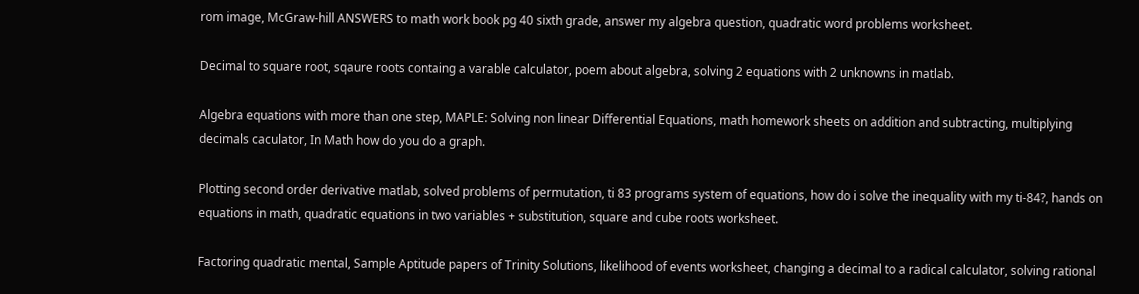rom image, McGraw-hill ANSWERS to math work book pg 40 sixth grade, answer my algebra question, quadratic word problems worksheet.

Decimal to square root, sqaure roots containg a varable calculator, poem about algebra, solving 2 equations with 2 unknowns in matlab.

Algebra equations with more than one step, MAPLE: Solving non linear Differential Equations, math homework sheets on addition and subtracting, multiplying decimals caculator, In Math how do you do a graph.

Plotting second order derivative matlab, solved problems of permutation, ti 83 programs system of equations, how do i solve the inequality with my ti-84?, hands on equations in math, quadratic equations in two variables + substitution, square and cube roots worksheet.

Factoring quadratic mental, Sample Aptitude papers of Trinity Solutions, likelihood of events worksheet, changing a decimal to a radical calculator, solving rational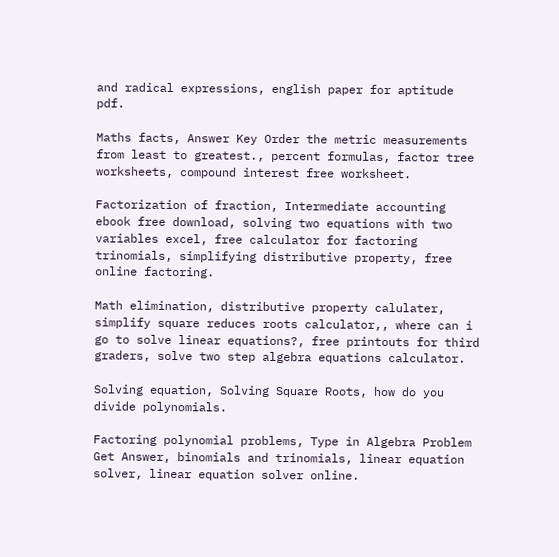and radical expressions, english paper for aptitude pdf.

Maths facts, Answer Key Order the metric measurements from least to greatest., percent formulas, factor tree worksheets, compound interest free worksheet.

Factorization of fraction, Intermediate accounting ebook free download, solving two equations with two variables excel, free calculator for factoring trinomials, simplifying distributive property, free online factoring.

Math elimination, distributive property calulater, simplify square reduces roots calculator,, where can i go to solve linear equations?, free printouts for third graders, solve two step algebra equations calculator.

Solving equation, Solving Square Roots, how do you divide polynomials.

Factoring polynomial problems, Type in Algebra Problem Get Answer, binomials and trinomials, linear equation solver, linear equation solver online.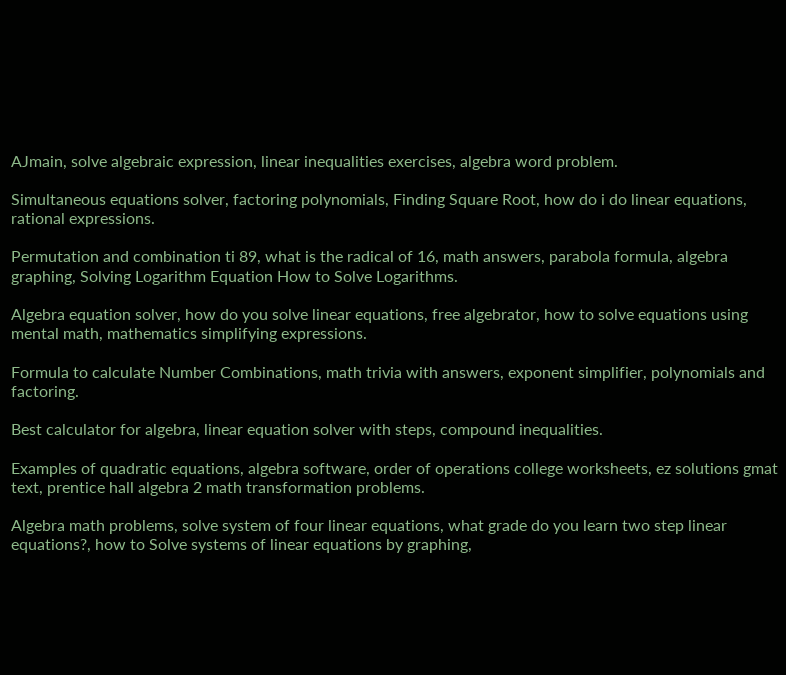AJmain, solve algebraic expression, linear inequalities exercises, algebra word problem.

Simultaneous equations solver, factoring polynomials, Finding Square Root, how do i do linear equations, rational expressions.

Permutation and combination ti 89, what is the radical of 16, math answers, parabola formula, algebra graphing, Solving Logarithm Equation How to Solve Logarithms.

Algebra equation solver, how do you solve linear equations, free algebrator, how to solve equations using mental math, mathematics simplifying expressions.

Formula to calculate Number Combinations, math trivia with answers, exponent simplifier, polynomials and factoring.

Best calculator for algebra, linear equation solver with steps, compound inequalities.

Examples of quadratic equations, algebra software, order of operations college worksheets, ez solutions gmat text, prentice hall algebra 2 math transformation problems.

Algebra math problems, solve system of four linear equations, what grade do you learn two step linear equations?, how to Solve systems of linear equations by graphing,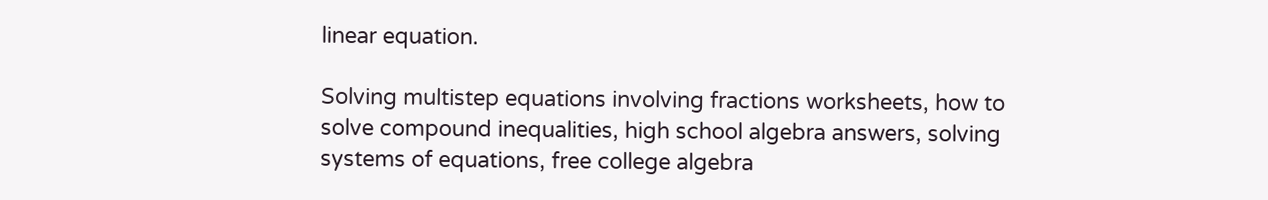linear equation.

Solving multistep equations involving fractions worksheets, how to solve compound inequalities, high school algebra answers, solving systems of equations, free college algebra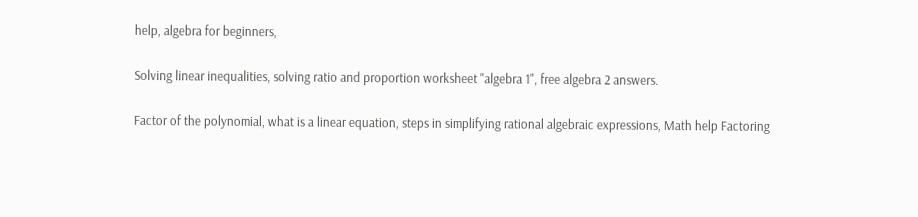help, algebra for beginners,

Solving linear inequalities, solving ratio and proportion worksheet "algebra 1", free algebra 2 answers.

Factor of the polynomial, what is a linear equation, steps in simplifying rational algebraic expressions, Math help Factoring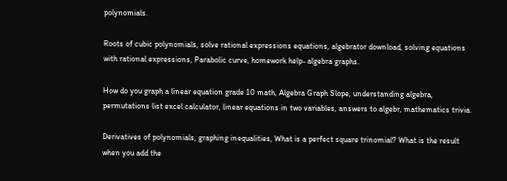polynomials.

Roots of cubic polynomials, solve rational expressions equations, algebrator download, solving equations with rational expressions, Parabolic curve, homework help- algebra graphs.

How do you graph a linear equation grade 10 math, Algebra Graph Slope, understanding algebra, permutations list excel calculator, linear equations in two variables, answers to algebr, mathematics trivia.

Derivatives of polynomials, graphing inequalities, What is a perfect square trinomial? What is the result when you add the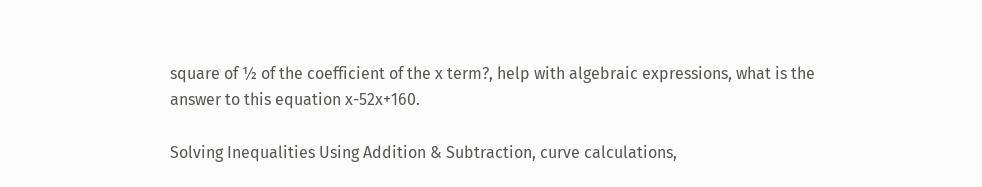square of ½ of the coefficient of the x term?, help with algebraic expressions, what is the answer to this equation x-52x+160.

Solving Inequalities Using Addition & Subtraction, curve calculations,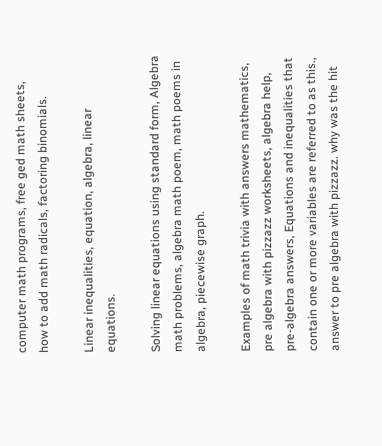computer math programs, free ged math sheets, how to add math radicals, factoring binomials.

Linear inequalities, equation, algebra, linear equations.

Solving linear equations using standard form, Algebra math problems, algebra math poem, math poems in algebra, piecewise graph.

Examples of math trivia with answers mathematics, pre algebra with pizzazz worksheets, algebra help, pre-algebra answers, Equations and inequalities that contain one or more variables are referred to as this., answer to pre algebra with pizzazz. why was the hit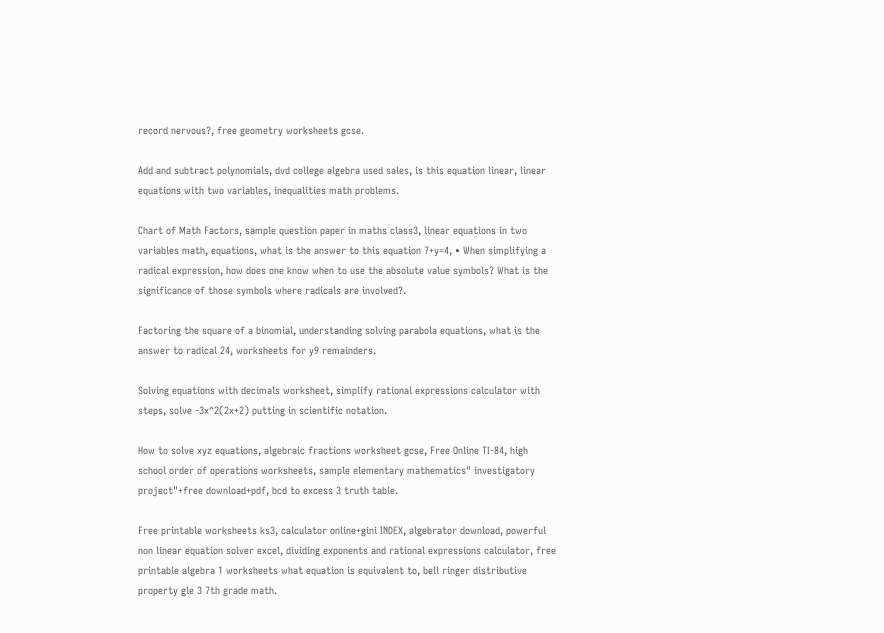record nervous?, free geometry worksheets gcse.

Add and subtract polynomials, dvd college algebra used sales, is this equation linear, linear equations with two variables, inequalities math problems.

Chart of Math Factors, sample question paper in maths class3, linear equations in two variables math, equations, what is the answer to this equation 7+y=4, • When simplifying a radical expression, how does one know when to use the absolute value symbols? What is the significance of those symbols where radicals are involved?.

Factoring the square of a binomial, understanding solving parabola equations, what is the answer to radical 24, worksheets for y9 remainders.

Solving equations with decimals worksheet, simplify rational expressions calculator with steps, solve -3x^2(2x+2) putting in scientific notation.

How to solve xyz equations, algebraic fractions worksheet gcse, Free Online TI-84, high school order of operations worksheets, sample elementary mathematics" investigatory project"+free download+pdf, bcd to excess 3 truth table.

Free printable worksheets ks3, calculator online+gini INDEX, algebrator download, powerful non linear equation solver excel, dividing exponents and rational expressions calculator, free printable algebra 1 worksheets what equation is equivalent to, bell ringer distributive property gle 3 7th grade math.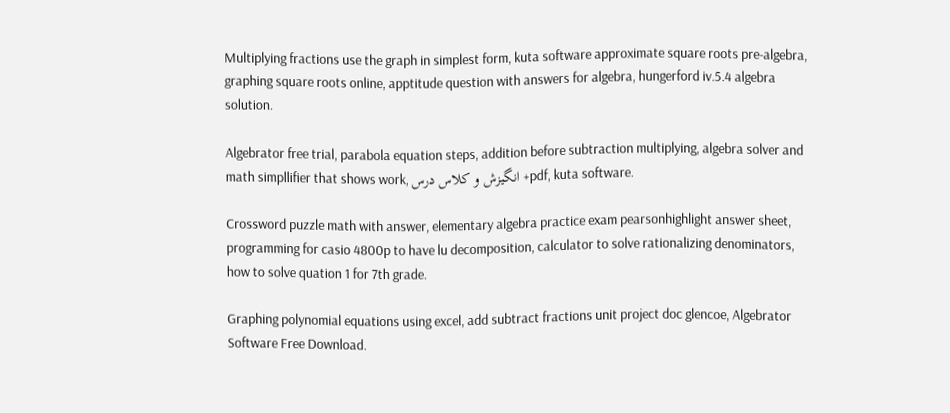Multiplying fractions use the graph in simplest form, kuta software approximate square roots pre-algebra, graphing square roots online, apptitude question with answers for algebra, hungerford iv.5.4 algebra solution.

Algebrator free trial, parabola equation steps, addition before subtraction multiplying, algebra solver and math simpllifier that shows work, انگيزش و كلاس درس +pdf, kuta software.

Crossword puzzle math with answer, elementary algebra practice exam pearsonhighlight answer sheet, programming for casio 4800p to have lu decomposition, calculator to solve rationalizing denominators, how to solve quation 1 for 7th grade.

Graphing polynomial equations using excel, add subtract fractions unit project doc glencoe, Algebrator Software Free Download.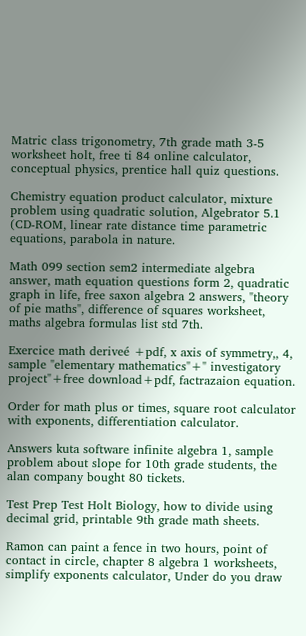Matric class trigonometry, 7th grade math 3-5 worksheet holt, free ti 84 online calculator, conceptual physics, prentice hall quiz questions.

Chemistry equation product calculator, mixture problem using quadratic solution, Algebrator 5.1 (CD-ROM, linear rate distance time parametric equations, parabola in nature.

Math 099 section sem2 intermediate algebra answer, math equation questions form 2, quadratic graph in life, free saxon algebra 2 answers, "theory of pie maths", difference of squares worksheet, maths algebra formulas list std 7th.

Exercice math deriveé +pdf, x axis of symmetry,, 4, sample "elementary mathematics"+" investigatory project"+free download+pdf, factrazaion equation.

Order for math plus or times, square root calculator with exponents, differentiation calculator.

Answers kuta software infinite algebra 1, sample problem about slope for 10th grade students, the alan company bought 80 tickets.

Test Prep Test Holt Biology, how to divide using decimal grid, printable 9th grade math sheets.

Ramon can paint a fence in two hours, point of contact in circle, chapter 8 algebra 1 worksheets, simplify exponents calculator, Under do you draw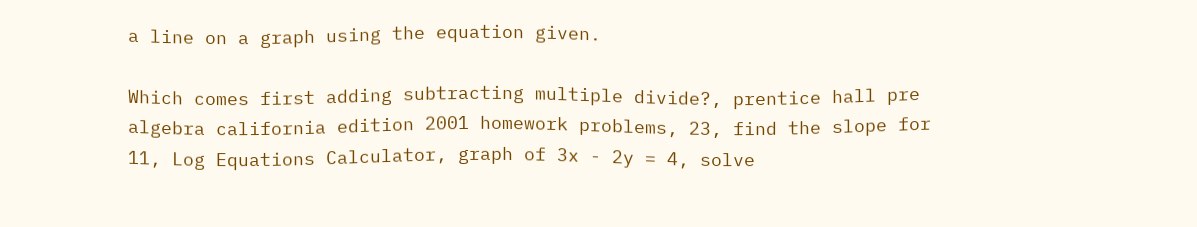a line on a graph using the equation given.

Which comes first adding subtracting multiple divide?, prentice hall pre algebra california edition 2001 homework problems, 23, find the slope for 11, Log Equations Calculator, graph of 3x - 2y = 4, solve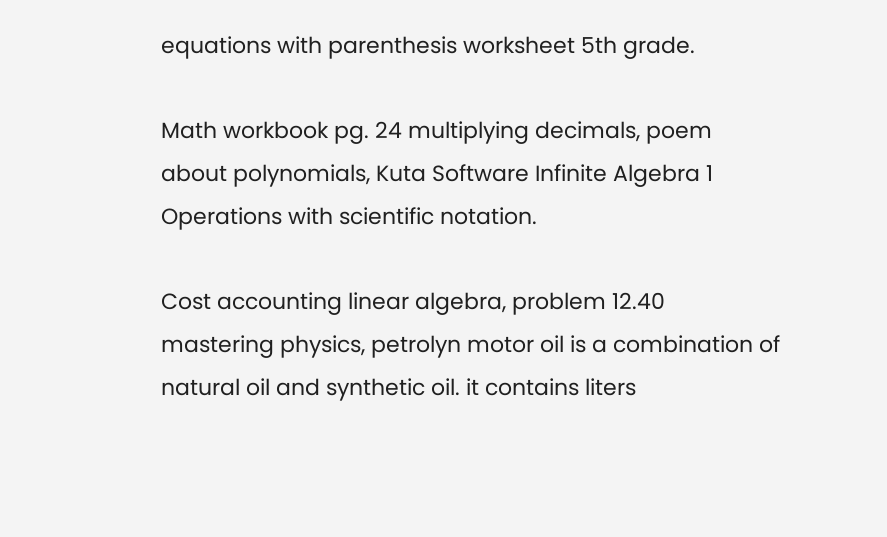equations with parenthesis worksheet 5th grade.

Math workbook pg. 24 multiplying decimals, poem about polynomials, Kuta Software Infinite Algebra 1 Operations with scientific notation.

Cost accounting linear algebra, problem 12.40 mastering physics, petrolyn motor oil is a combination of natural oil and synthetic oil. it contains liters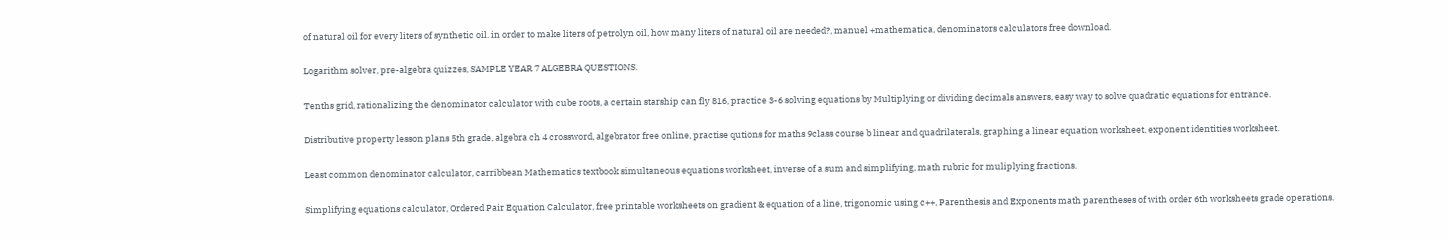of natural oil for every liters of synthetic oil. in order to make liters of petrolyn oil, how many liters of natural oil are needed?, manuel +mathematica, denominators calculators free download.

Logarithm solver, pre-algebra quizzes, SAMPLE YEAR 7 ALGEBRA QUESTIONS.

Tenths grid, rationalizing the denominator calculator with cube roots, a certain starship can fly 816, practice 3-6 solving equations by Multiplying or dividing decimals answers, easy way to solve quadratic equations for entrance.

Distributive property lesson plans 5th grade, algebra ch 4 crossword, algebrator free online, practise qutions for maths 9class course b linear and quadrilaterals, graphing a linear equation worksheet, exponent identities worksheet.

Least common denominator calculator, carribbean Mathematics textbook simultaneous equations worksheet, inverse of a sum and simplifying, math rubric for muliplying fractions.

Simplifying equations calculator, Ordered Pair Equation Calculator, free printable worksheets on gradient & equation of a line, trigonomic using c++, Parenthesis and Exponents math parentheses of with order 6th worksheets grade operations.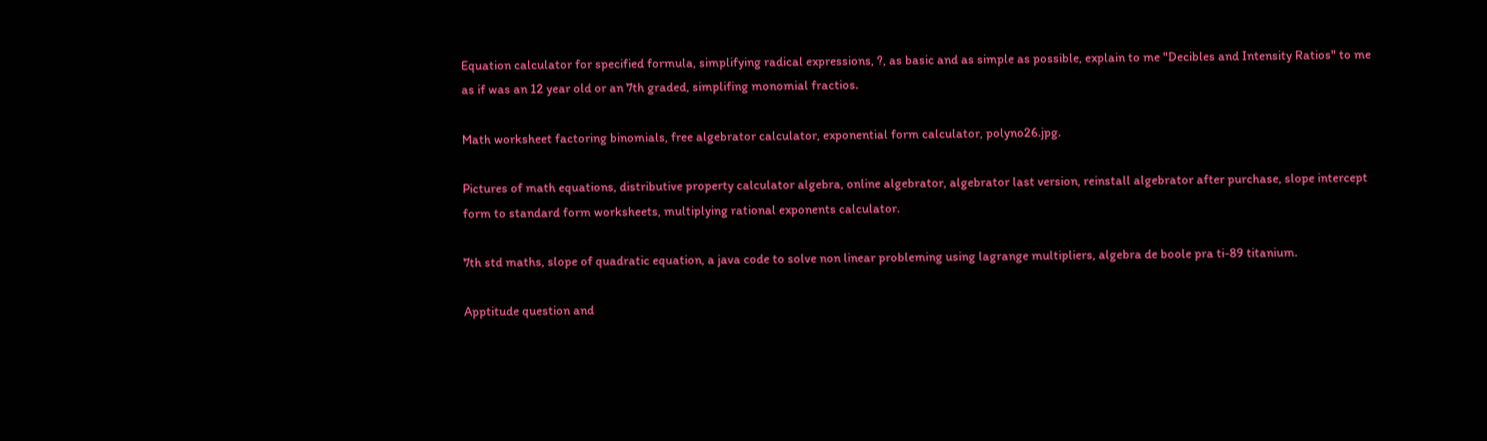Equation calculator for specified formula, simplifying radical expressions, ?, as basic and as simple as possible, explain to me "Decibles and Intensity Ratios" to me as if was an 12 year old or an 7th graded, simplifing monomial fractios.

Math worksheet factoring binomials, free algebrator calculator, exponential form calculator, polyno26.jpg.

Pictures of math equations, distributive property calculator algebra, online algebrator, algebrator last version, reinstall algebrator after purchase, slope intercept form to standard form worksheets, multiplying rational exponents calculator.

7th std maths, slope of quadratic equation, a java code to solve non linear probleming using lagrange multipliers, algebra de boole pra ti-89 titanium.

Apptitude question and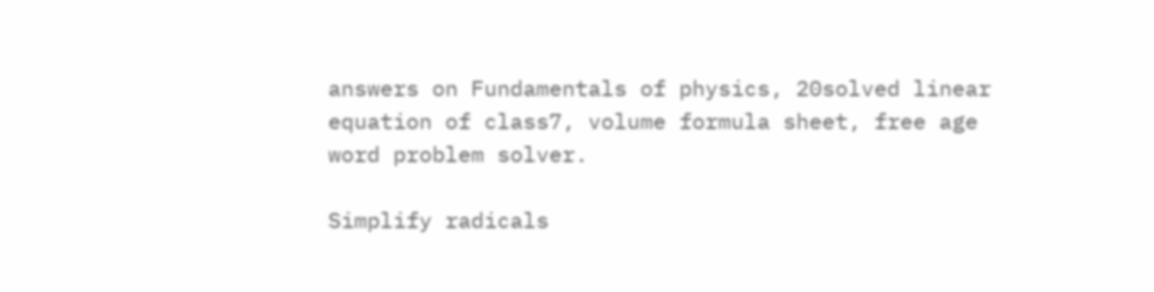answers on Fundamentals of physics, 20solved linear equation of class7, volume formula sheet, free age word problem solver.

Simplify radicals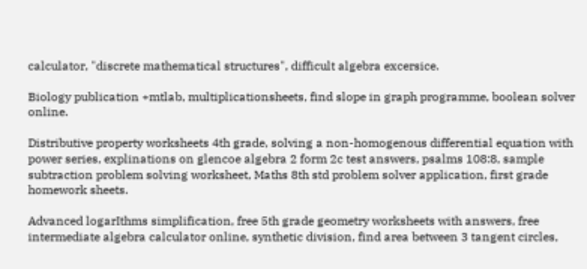calculator, "discrete mathematical structures", difficult algebra excersice.

Biology publication +mtlab, multiplicationsheets, find slope in graph programme, boolean solver online.

Distributive property worksheets 4th grade, solving a non-homogenous differential equation with power series, explinations on glencoe algebra 2 form 2c test answers, psalms 108:8, sample subtraction problem solving worksheet, Maths 8th std problem solver application, first grade homework sheets.

Advanced logarIthms simplification, free 5th grade geometry worksheets with answers, free intermediate algebra calculator online, synthetic division, find area between 3 tangent circles,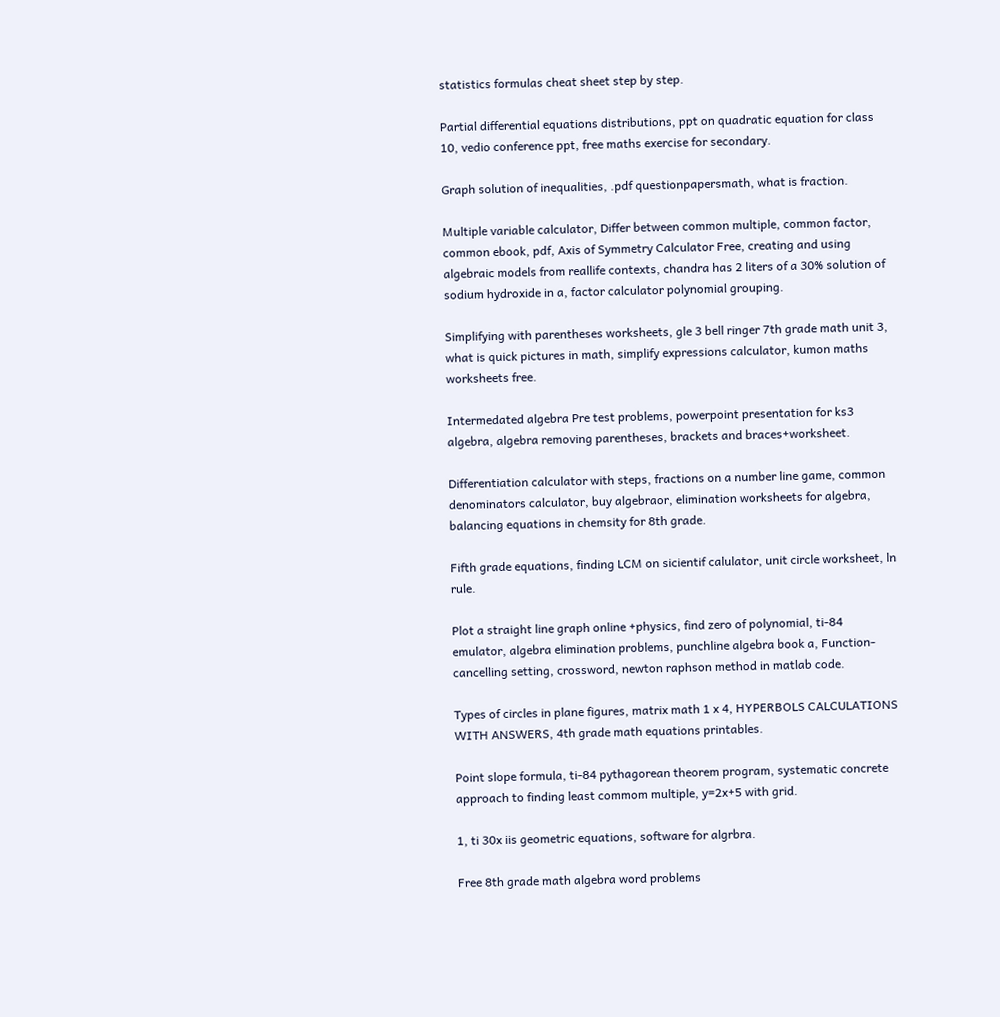statistics formulas cheat sheet step by step.

Partial differential equations distributions, ppt on quadratic equation for class 10, vedio conference ppt, free maths exercise for secondary.

Graph solution of inequalities, .pdf questionpapersmath, what is fraction.

Multiple variable calculator, Differ between common multiple, common factor, common ebook, pdf, Axis of Symmetry Calculator Free, creating and using algebraic models from reallife contexts, chandra has 2 liters of a 30% solution of sodium hydroxide in a, factor calculator polynomial grouping.

Simplifying with parentheses worksheets, gle 3 bell ringer 7th grade math unit 3, what is quick pictures in math, simplify expressions calculator, kumon maths worksheets free.

Intermedated algebra Pre test problems, powerpoint presentation for ks3 algebra, algebra removing parentheses, brackets and braces+worksheet.

Differentiation calculator with steps, fractions on a number line game, common denominators calculator, buy algebraor, elimination worksheets for algebra, balancing equations in chemsity for 8th grade.

Fifth grade equations, finding LCM on sicientif calulator, unit circle worksheet, ln rule.

Plot a straight line graph online +physics, find zero of polynomial, ti-84 emulator, algebra elimination problems, punchline algebra book a, Function-cancelling setting, crossword, newton raphson method in matlab code.

Types of circles in plane figures, matrix math 1 x 4, HYPERBOLS CALCULATIONS WITH ANSWERS, 4th grade math equations printables.

Point slope formula, ti-84 pythagorean theorem program, systematic concrete approach to finding least commom multiple, y=2x+5 with grid.

1, ti 30x iis geometric equations, software for algrbra.

Free 8th grade math algebra word problems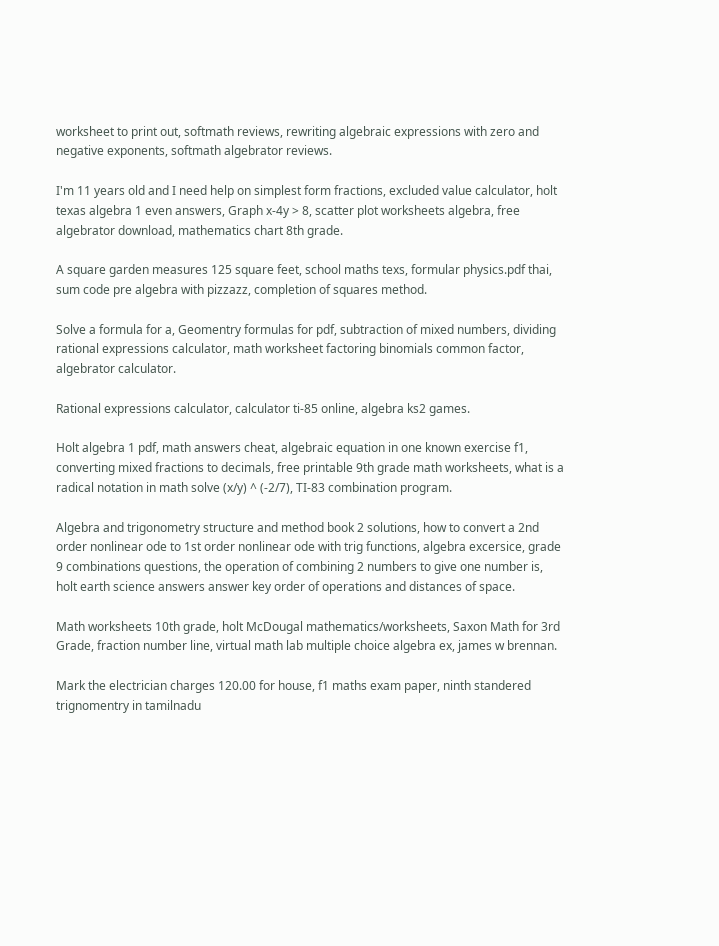worksheet to print out, softmath reviews, rewriting algebraic expressions with zero and negative exponents, softmath algebrator reviews.

I'm 11 years old and I need help on simplest form fractions, excluded value calculator, holt texas algebra 1 even answers, Graph x-4y > 8, scatter plot worksheets algebra, free algebrator download, mathematics chart 8th grade.

A square garden measures 125 square feet, school maths texs, formular physics.pdf thai, sum code pre algebra with pizzazz, completion of squares method.

Solve a formula for a, Geomentry formulas for pdf, subtraction of mixed numbers, dividing rational expressions calculator, math worksheet factoring binomials common factor, algebrator calculator.

Rational expressions calculator, calculator ti-85 online, algebra ks2 games.

Holt algebra 1 pdf, math answers cheat, algebraic equation in one known exercise f1, converting mixed fractions to decimals, free printable 9th grade math worksheets, what is a radical notation in math solve (x/y) ^ (-2/7), TI-83 combination program.

Algebra and trigonometry structure and method book 2 solutions, how to convert a 2nd order nonlinear ode to 1st order nonlinear ode with trig functions, algebra excersice, grade 9 combinations questions, the operation of combining 2 numbers to give one number is, holt earth science answers answer key order of operations and distances of space.

Math worksheets 10th grade, holt McDougal mathematics/worksheets, Saxon Math for 3rd Grade, fraction number line, virtual math lab multiple choice algebra ex, james w brennan.

Mark the electrician charges 120.00 for house, f1 maths exam paper, ninth standered trignomentry in tamilnadu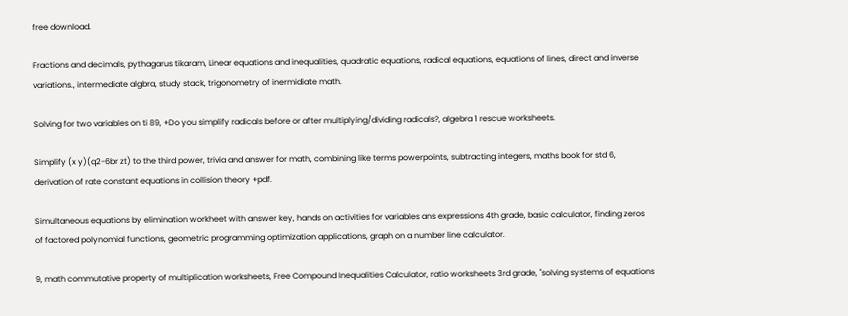free download.

Fractions and decimals, pythagarus tikaram, Linear equations and inequalities, quadratic equations, radical equations, equations of lines, direct and inverse variations., intermediate algbra, study stack, trigonometry of inermidiate math.

Solving for two variables on ti 89, +Do you simplify radicals before or after multiplying/dividing radicals?, algebra 1 rescue worksheets.

Simplify (x y)(q2-6br zt) to the third power, trivia and answer for math, combining like terms powerpoints, subtracting integers, maths book for std 6, derivation of rate constant equations in collision theory +pdf.

Simultaneous equations by elimination workheet with answer key, hands on activities for variables ans expressions 4th grade, basic calculator, finding zeros of factored polynomial functions, geometric programming optimization applications, graph on a number line calculator.

9, math commutative property of multiplication worksheets, Free Compound Inequalities Calculator, ratio worksheets 3rd grade, "solving systems of equations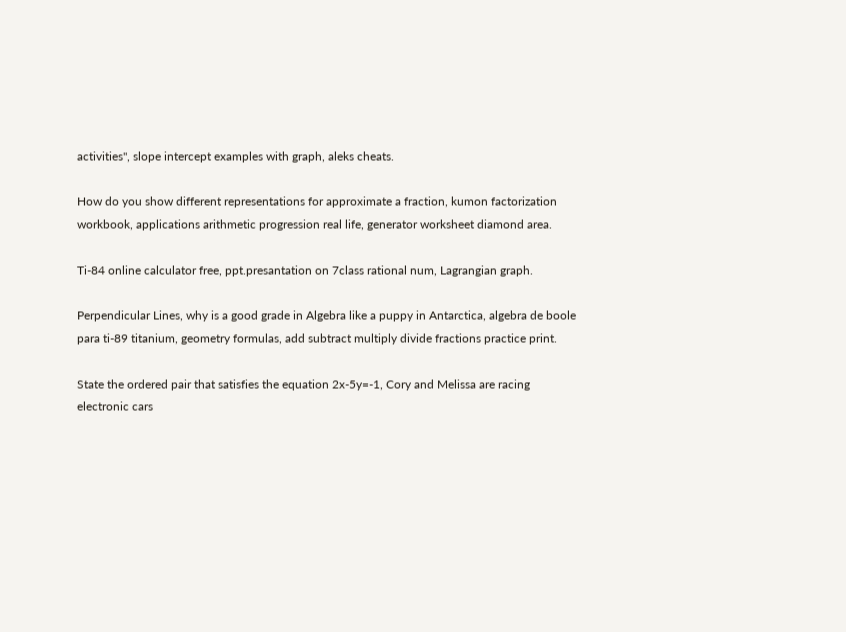activities", slope intercept examples with graph, aleks cheats.

How do you show different representations for approximate a fraction, kumon factorization workbook, applications arithmetic progression real life, generator worksheet diamond area.

Ti-84 online calculator free, ppt.presantation on 7class rational num, Lagrangian graph.

Perpendicular Lines, why is a good grade in Algebra like a puppy in Antarctica, algebra de boole para ti-89 titanium, geometry formulas, add subtract multiply divide fractions practice print.

State the ordered pair that satisfies the equation 2x-5y=-1, Cory and Melissa are racing electronic cars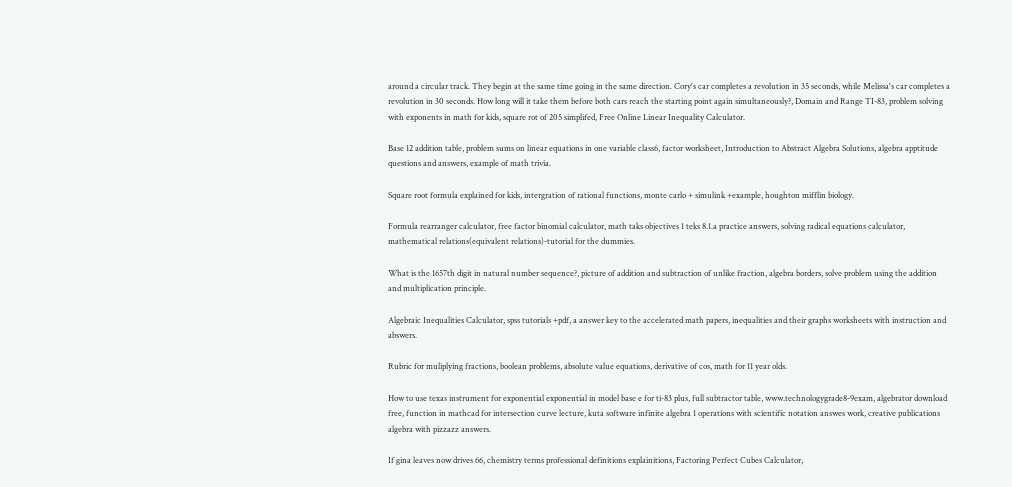around a circular track. They begin at the same time going in the same direction. Cory's car completes a revolution in 35 seconds, while Melissa's car completes a revolution in 30 seconds. How long will it take them before both cars reach the starting point again simultaneously?, Domain and Range TI-83, problem solving with exponents in math for kids, square rot of 205 simplifed, Free Online Linear Inequality Calculator.

Base 12 addition table, problem sums on linear equations in one variable class6, factor worksheet, Introduction to Abstract Algebra Solutions, algebra apptitude questions and answers, example of math trivia.

Square root formula explained for kids, intergration of rational functions, monte carlo + simulink +example, houghton mifflin biology.

Formula rearranger calculator, free factor binomial calculator, math taks objectives 1 teks 8.1.a practice answers, solving radical equations calculator, mathematical relations(equivalent relations)-tutorial for the dummies.

What is the 1657th digit in natural number sequence?, picture of addition and subtraction of unlike fraction, algebra borders, solve problem using the addition and multiplication principle.

Algebraic Inequalities Calculator, spss tutorials +pdf, a answer key to the accelerated math papers, inequalities and their graphs worksheets with instruction and abswers.

Rubric for muliplying fractions, boolean problems, absolute value equations, derivative of cos, math for 11 year olds.

How to use texas instrument for exponential exponential in model base e for ti-83 plus, full subtractor table, www.technologygrade8-9exam, algebrator download free, function in mathcad for intersection curve lecture, kuta software infinite algebra 1 operations with scientific notation answes work, creative publications algebra with pizzazz answers.

If gina leaves now drives 66, chemistry terms professional definitions explainitions, Factoring Perfect Cubes Calculator,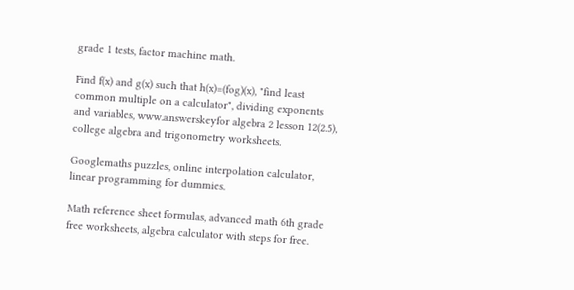grade 1 tests, factor machine math.

Find f(x) and g(x) such that h(x)=(fog)(x), "find least common multiple on a calculator", dividing exponents and variables, www.answerskeyfor algebra 2 lesson 12(2.5), college algebra and trigonometry worksheets.

Googlemaths puzzles, online interpolation calculator, linear programming for dummies.

Math reference sheet formulas, advanced math 6th grade free worksheets, algebra calculator with steps for free.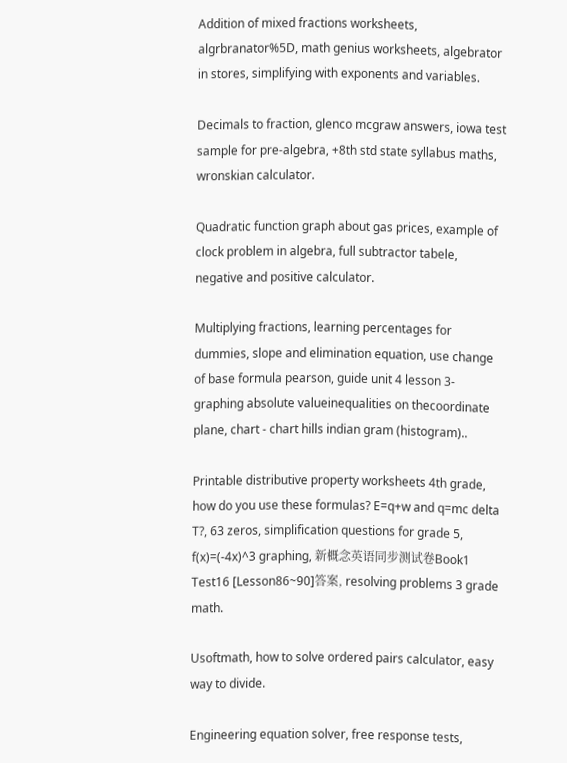Addition of mixed fractions worksheets, algrbranator%5D, math genius worksheets, algebrator in stores, simplifying with exponents and variables.

Decimals to fraction, glenco mcgraw answers, iowa test sample for pre-algebra, +8th std state syllabus maths, wronskian calculator.

Quadratic function graph about gas prices, example of clock problem in algebra, full subtractor tabele, negative and positive calculator.

Multiplying fractions, learning percentages for dummies, slope and elimination equation, use change of base formula pearson, guide unit 4 lesson 3-graphing absolute valueinequalities on thecoordinate plane, chart - chart hills indian gram (histogram)..

Printable distributive property worksheets 4th grade, how do you use these formulas? E=q+w and q=mc delta T?, 63 zeros, simplification questions for grade 5, f(x)=(-4x)^3 graphing, 新概念英语同步测试卷Book1 Test16 [Lesson86~90]答案, resolving problems 3 grade math.

Usoftmath, how to solve ordered pairs calculator, easy way to divide.

Engineering equation solver, free response tests,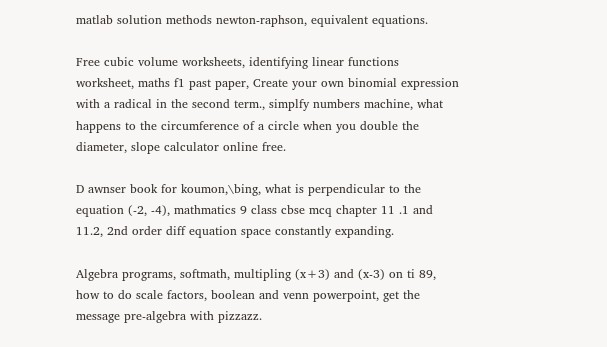matlab solution methods newton-raphson, equivalent equations.

Free cubic volume worksheets, identifying linear functions worksheet, maths f1 past paper, Create your own binomial expression with a radical in the second term., simplfy numbers machine, what happens to the circumference of a circle when you double the diameter, slope calculator online free.

D awnser book for koumon,\bing, what is perpendicular to the equation (-2, -4), mathmatics 9 class cbse mcq chapter 11 .1 and 11.2, 2nd order diff equation space constantly expanding.

Algebra programs, softmath, multipling (x+3) and (x-3) on ti 89, how to do scale factors, boolean and venn powerpoint, get the message pre-algebra with pizzazz.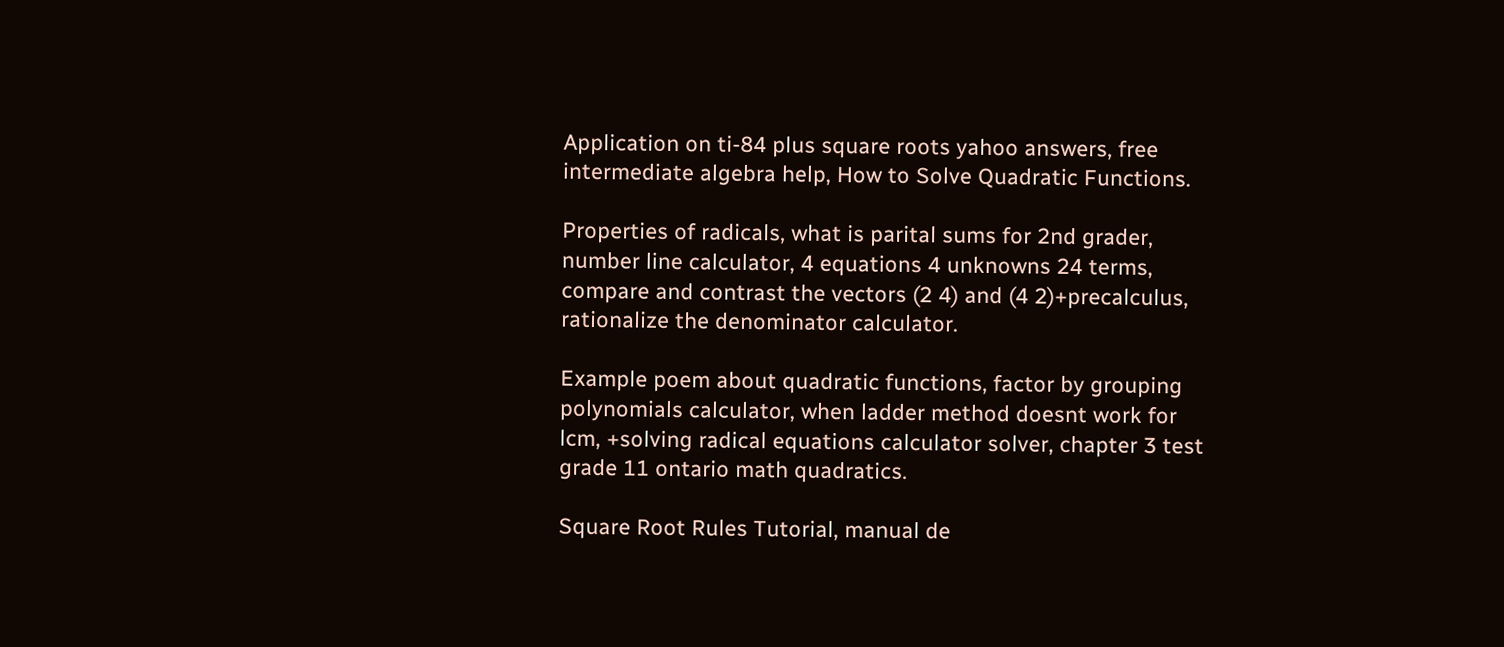Application on ti-84 plus square roots yahoo answers, free intermediate algebra help, How to Solve Quadratic Functions.

Properties of radicals, what is parital sums for 2nd grader, number line calculator, 4 equations 4 unknowns 24 terms, compare and contrast the vectors (2 4) and (4 2)+precalculus, rationalize the denominator calculator.

Example poem about quadratic functions, factor by grouping polynomials calculator, when ladder method doesnt work for lcm, +solving radical equations calculator solver, chapter 3 test grade 11 ontario math quadratics.

Square Root Rules Tutorial, manual de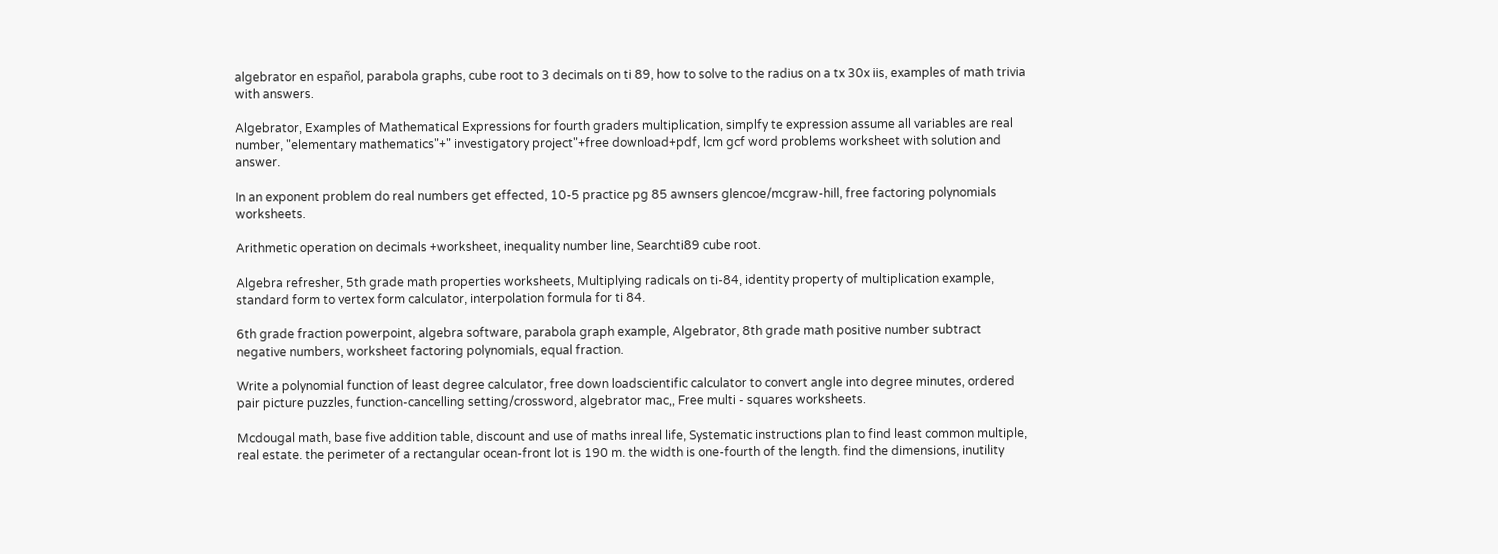algebrator en español, parabola graphs, cube root to 3 decimals on ti 89, how to solve to the radius on a tx 30x iis, examples of math trivia with answers.

Algebrator, Examples of Mathematical Expressions for fourth graders multiplication, simplfy te expression assume all variables are real number, "elementary mathematics"+" investigatory project"+free download+pdf, lcm gcf word problems worksheet with solution and answer.

In an exponent problem do real numbers get effected, 10-5 practice pg 85 awnsers glencoe/mcgraw-hill, free factoring polynomials worksheets.

Arithmetic operation on decimals +worksheet, inequality number line, Searchti89 cube root.

Algebra refresher, 5th grade math properties worksheets, Multiplying radicals on ti-84, identity property of multiplication example, standard form to vertex form calculator, interpolation formula for ti 84.

6th grade fraction powerpoint, algebra software, parabola graph example, Algebrator, 8th grade math positive number subtract negative numbers, worksheet factoring polynomials, equal fraction.

Write a polynomial function of least degree calculator, free down loadscientific calculator to convert angle into degree minutes, ordered pair picture puzzles, function-cancelling setting/crossword, algebrator mac,, Free multi - squares worksheets.

Mcdougal math, base five addition table, discount and use of maths inreal life, Systematic instructions plan to find least common multiple, real estate. the perimeter of a rectangular ocean-front lot is 190 m. the width is one-fourth of the length. find the dimensions, inutility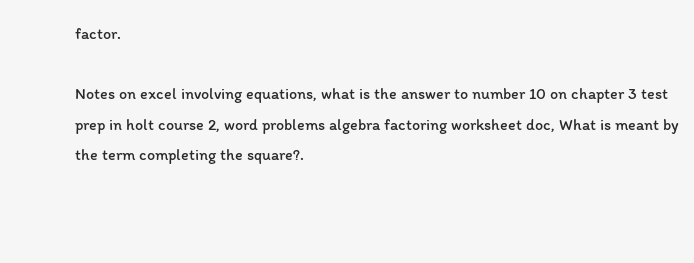factor.

Notes on excel involving equations, what is the answer to number 10 on chapter 3 test prep in holt course 2, word problems algebra factoring worksheet doc, What is meant by the term completing the square?.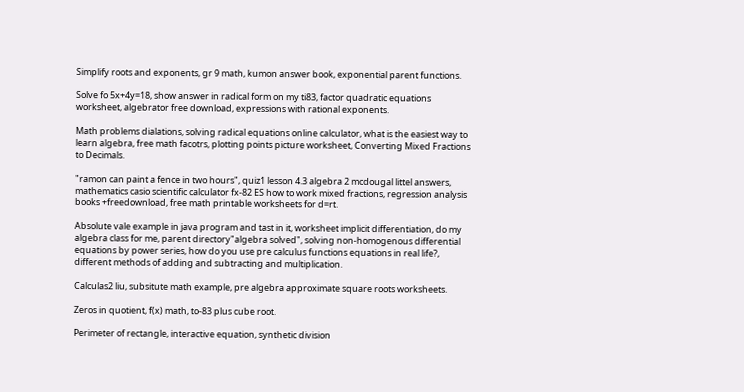Simplify roots and exponents, gr 9 math, kumon answer book, exponential parent functions.

Solve fo 5x+4y=18, show answer in radical form on my ti83, factor quadratic equations worksheet, algebrator free download, expressions with rational exponents.

Math problems dialations, solving radical equations online calculator, what is the easiest way to learn algebra, free math facotrs, plotting points picture worksheet, Converting Mixed Fractions to Decimals.

"ramon can paint a fence in two hours", quiz1 lesson 4.3 algebra 2 mcdougal littel answers, mathematics casio scientific calculator fx-82 ES how to work mixed fractions, regression analysis books +freedownload, free math printable worksheets for d=rt.

Absolute vale example in java program and tast in it, worksheet implicit differentiation, do my algebra class for me, parent directory"algebra solved", solving non-homogenous differential equations by power series, how do you use pre calculus functions equations in real life?, different methods of adding and subtracting and multiplication.

Calculas2 liu, subsitute math example, pre algebra approximate square roots worksheets.

Zeros in quotient, f(x) math, to-83 plus cube root.

Perimeter of rectangle, interactive equation, synthetic division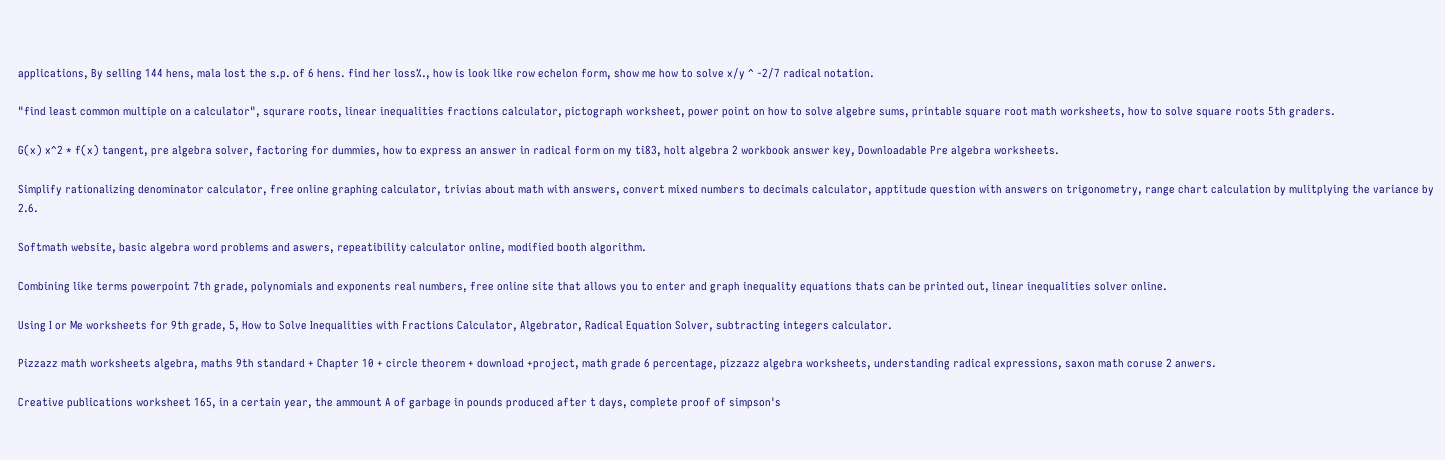applications, By selling 144 hens, mala lost the s.p. of 6 hens. find her loss%., how is look like row echelon form, show me how to solve x/y ^ -2/7 radical notation.

"find least common multiple on a calculator", squrare roots, linear inequalities fractions calculator, pictograph worksheet, power point on how to solve algebre sums, printable square root math worksheets, how to solve square roots 5th graders.

G(x) x^2 * f(x) tangent, pre algebra solver, factoring for dummies, how to express an answer in radical form on my ti83, holt algebra 2 workbook answer key, Downloadable Pre algebra worksheets.

Simplify rationalizing denominator calculator, free online graphing calculator, trivias about math with answers, convert mixed numbers to decimals calculator, apptitude question with answers on trigonometry, range chart calculation by mulitplying the variance by 2.6.

Softmath website, basic algebra word problems and aswers, repeatibility calculator online, modified booth algorithm.

Combining like terms powerpoint 7th grade, polynomials and exponents real numbers, free online site that allows you to enter and graph inequality equations thats can be printed out, linear inequalities solver online.

Using I or Me worksheets for 9th grade, 5, How to Solve Inequalities with Fractions Calculator, Algebrator, Radical Equation Solver, subtracting integers calculator.

Pizzazz math worksheets algebra, maths 9th standard + Chapter 10 + circle theorem + download +project, math grade 6 percentage, pizzazz algebra worksheets, understanding radical expressions, saxon math coruse 2 anwers.

Creative publications worksheet 165, in a certain year, the ammount A of garbage in pounds produced after t days, complete proof of simpson's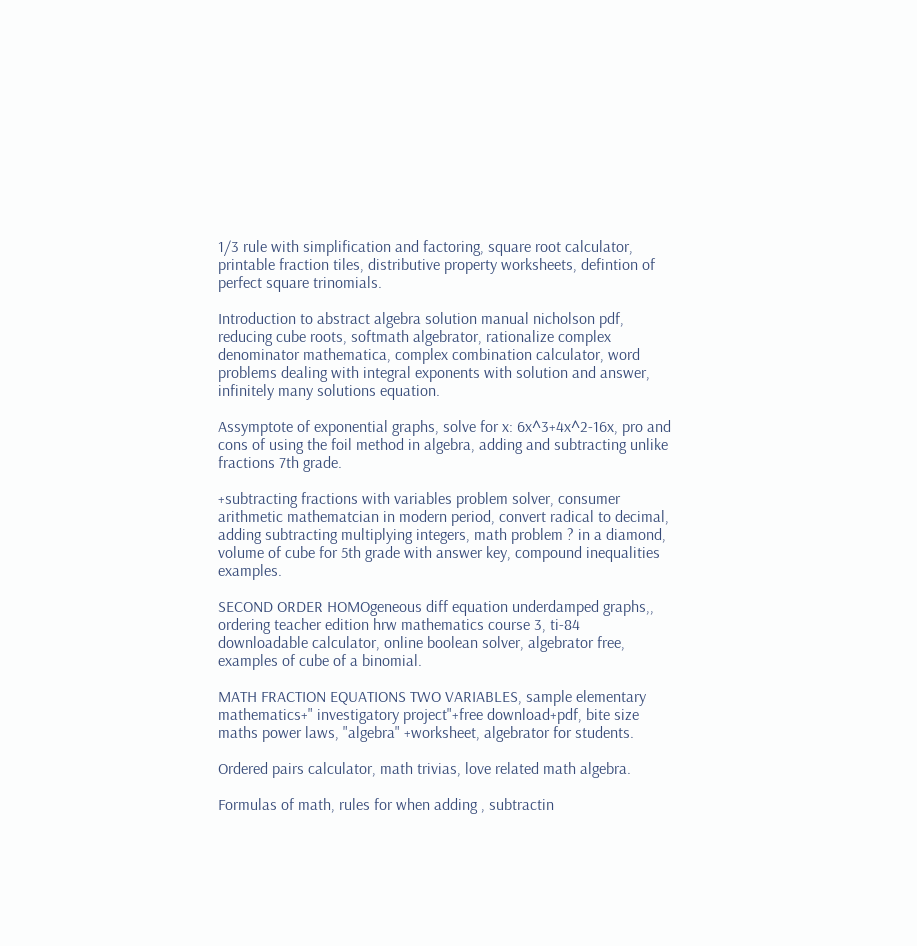1/3 rule with simplification and factoring, square root calculator, printable fraction tiles, distributive property worksheets, defintion of perfect square trinomials.

Introduction to abstract algebra solution manual nicholson pdf, reducing cube roots, softmath algebrator, rationalize complex denominator mathematica, complex combination calculator, word problems dealing with integral exponents with solution and answer, infinitely many solutions equation.

Assymptote of exponential graphs, solve for x: 6x^3+4x^2-16x, pro and cons of using the foil method in algebra, adding and subtracting unlike fractions 7th grade.

+subtracting fractions with variables problem solver, consumer arithmetic mathematcian in modern period, convert radical to decimal, adding subtracting multiplying integers, math problem ? in a diamond, volume of cube for 5th grade with answer key, compound inequalities examples.

SECOND ORDER HOMOgeneous diff equation underdamped graphs,, ordering teacher edition hrw mathematics course 3, ti-84 downloadable calculator, online boolean solver, algebrator free, examples of cube of a binomial.

MATH FRACTION EQUATIONS TWO VARIABLES, sample elementary mathematics+" investigatory project"+free download+pdf, bite size maths power laws, "algebra" +worksheet, algebrator for students.

Ordered pairs calculator, math trivias, love related math algebra.

Formulas of math, rules for when adding , subtractin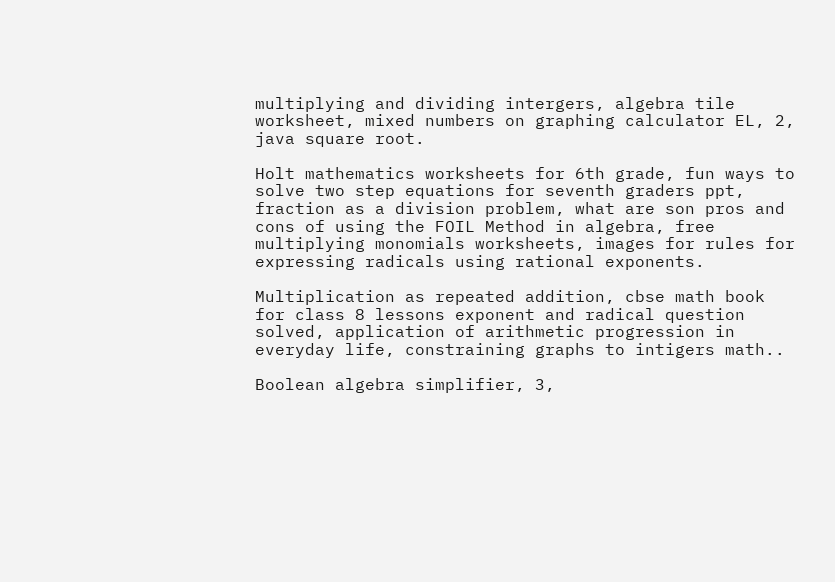multiplying and dividing intergers, algebra tile worksheet, mixed numbers on graphing calculator EL, 2, java square root.

Holt mathematics worksheets for 6th grade, fun ways to solve two step equations for seventh graders ppt, fraction as a division problem, what are son pros and cons of using the FOIL Method in algebra, free multiplying monomials worksheets, images for rules for expressing radicals using rational exponents.

Multiplication as repeated addition, cbse math book for class 8 lessons exponent and radical question solved, application of arithmetic progression in everyday life, constraining graphs to intigers math..

Boolean algebra simplifier, 3,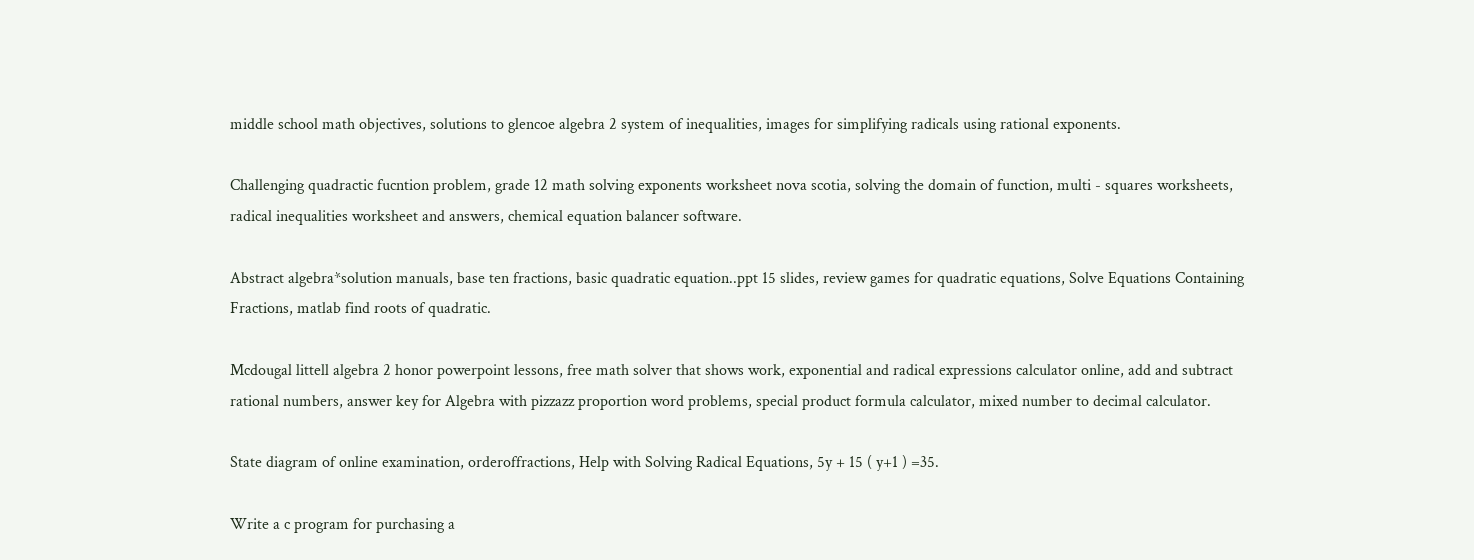middle school math objectives, solutions to glencoe algebra 2 system of inequalities, images for simplifying radicals using rational exponents.

Challenging quadractic fucntion problem, grade 12 math solving exponents worksheet nova scotia, solving the domain of function, multi - squares worksheets, radical inequalities worksheet and answers, chemical equation balancer software.

Abstract algebra*solution manuals, base ten fractions, basic quadratic equation..ppt 15 slides, review games for quadratic equations, Solve Equations Containing Fractions, matlab find roots of quadratic.

Mcdougal littell algebra 2 honor powerpoint lessons, free math solver that shows work, exponential and radical expressions calculator online, add and subtract rational numbers, answer key for Algebra with pizzazz proportion word problems, special product formula calculator, mixed number to decimal calculator.

State diagram of online examination, orderoffractions, Help with Solving Radical Equations, 5y + 15 ( y+1 ) =35.

Write a c program for purchasing a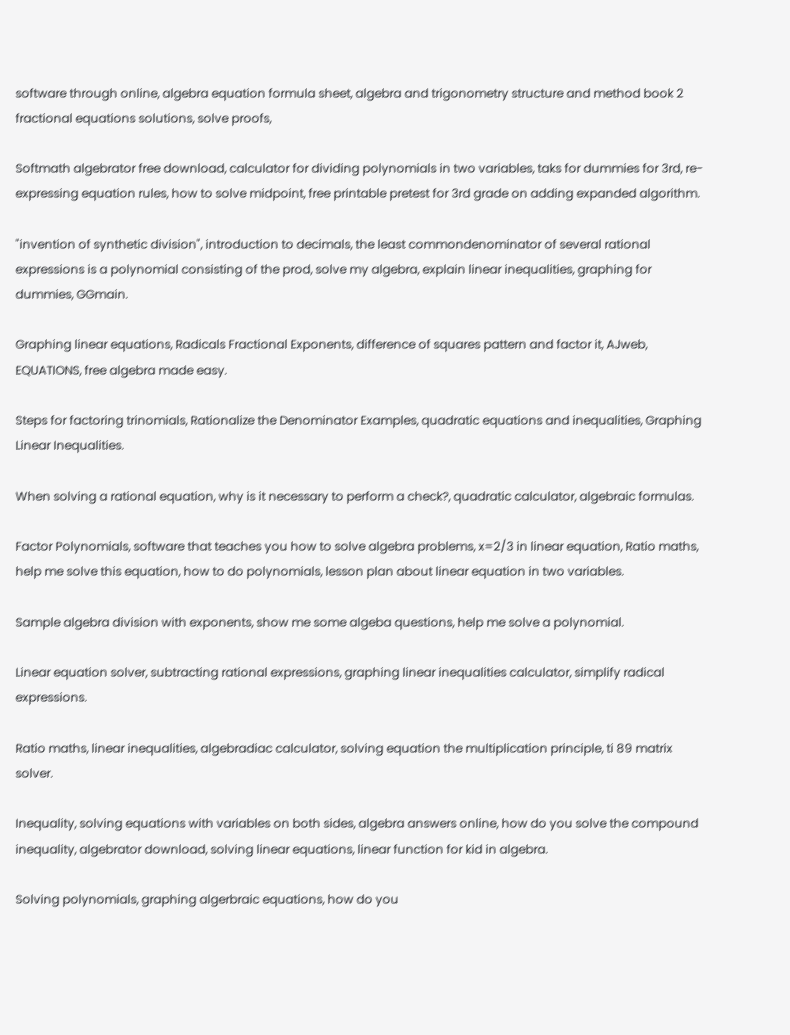software through online, algebra equation formula sheet, algebra and trigonometry structure and method book 2 fractional equations solutions, solve proofs,

Softmath algebrator free download, calculator for dividing polynomials in two variables, taks for dummies for 3rd, re-expressing equation rules, how to solve midpoint, free printable pretest for 3rd grade on adding expanded algorithm.

"invention of synthetic division", introduction to decimals, the least commondenominator of several rational expressions is a polynomial consisting of the prod, solve my algebra, explain linear inequalities, graphing for dummies, GGmain.

Graphing linear equations, Radicals Fractional Exponents, difference of squares pattern and factor it, AJweb, EQUATIONS, free algebra made easy.

Steps for factoring trinomials, Rationalize the Denominator Examples, quadratic equations and inequalities, Graphing Linear Inequalities.

When solving a rational equation, why is it necessary to perform a check?, quadratic calculator, algebraic formulas.

Factor Polynomials, software that teaches you how to solve algebra problems, x=2/3 in linear equation, Ratio maths, help me solve this equation, how to do polynomials, lesson plan about linear equation in two variables.

Sample algebra division with exponents, show me some algeba questions, help me solve a polynomial.

Linear equation solver, subtracting rational expressions, graphing linear inequalities calculator, simplify radical expressions.

Ratio maths, linear inequalities, algebradiac calculator, solving equation the multiplication principle, ti 89 matrix solver.

Inequality, solving equations with variables on both sides, algebra answers online, how do you solve the compound inequality, algebrator download, solving linear equations, linear function for kid in algebra.

Solving polynomials, graphing algerbraic equations, how do you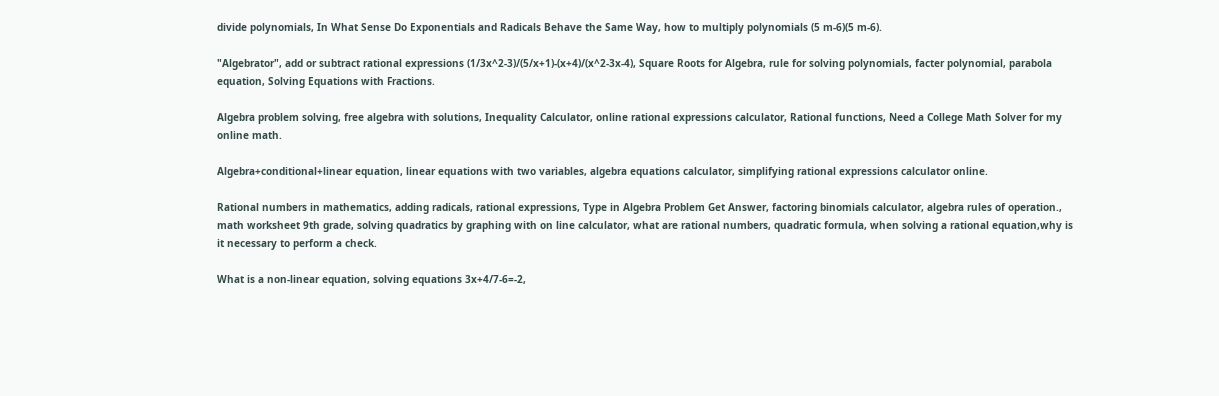divide polynomials, In What Sense Do Exponentials and Radicals Behave the Same Way, how to multiply polynomials (5 m-6)(5 m-6).

"Algebrator", add or subtract rational expressions (1/3x^2-3)/(5/x+1)-(x+4)/(x^2-3x-4), Square Roots for Algebra, rule for solving polynomials, facter polynomial, parabola equation, Solving Equations with Fractions.

Algebra problem solving, free algebra with solutions, Inequality Calculator, online rational expressions calculator, Rational functions, Need a College Math Solver for my online math.

Algebra+conditional+linear equation, linear equations with two variables, algebra equations calculator, simplifying rational expressions calculator online.

Rational numbers in mathematics, adding radicals, rational expressions, Type in Algebra Problem Get Answer, factoring binomials calculator, algebra rules of operation., math worksheet 9th grade, solving quadratics by graphing with on line calculator, what are rational numbers, quadratic formula, when solving a rational equation,why is it necessary to perform a check.

What is a non-linear equation, solving equations 3x+4/7-6=-2,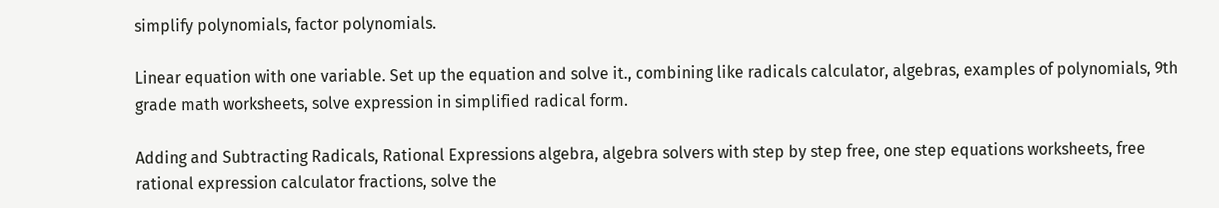simplify polynomials, factor polynomials.

Linear equation with one variable. Set up the equation and solve it., combining like radicals calculator, algebras, examples of polynomials, 9th grade math worksheets, solve expression in simplified radical form.

Adding and Subtracting Radicals, Rational Expressions algebra, algebra solvers with step by step free, one step equations worksheets, free rational expression calculator fractions, solve the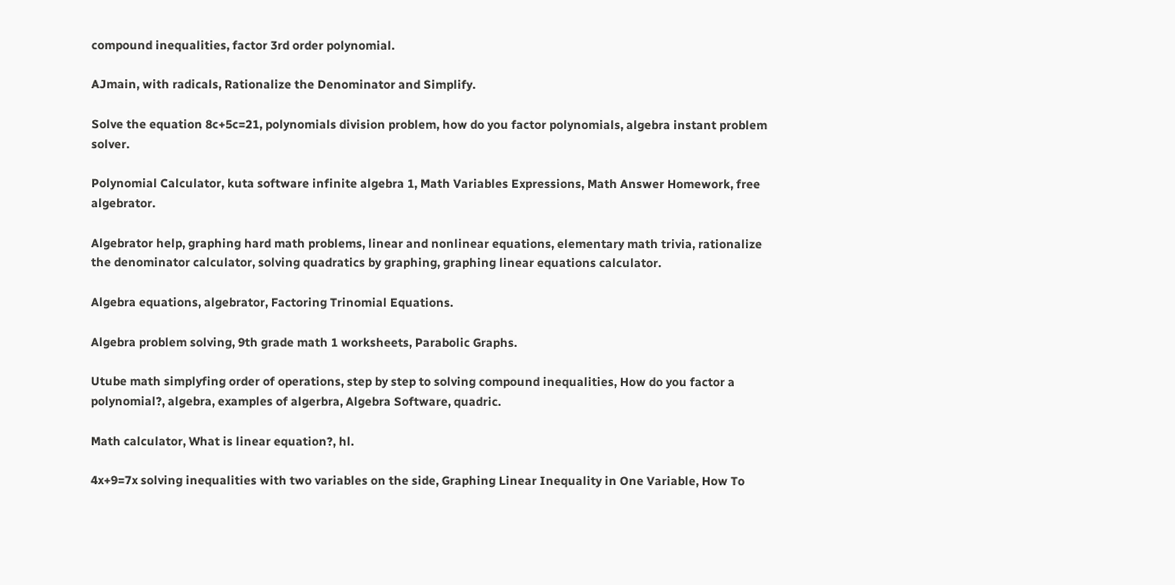compound inequalities, factor 3rd order polynomial.

AJmain, with radicals, Rationalize the Denominator and Simplify.

Solve the equation 8c+5c=21, polynomials division problem, how do you factor polynomials, algebra instant problem solver.

Polynomial Calculator, kuta software infinite algebra 1, Math Variables Expressions, Math Answer Homework, free algebrator.

Algebrator help, graphing hard math problems, linear and nonlinear equations, elementary math trivia, rationalize the denominator calculator, solving quadratics by graphing, graphing linear equations calculator.

Algebra equations, algebrator, Factoring Trinomial Equations.

Algebra problem solving, 9th grade math 1 worksheets, Parabolic Graphs.

Utube math simplyfing order of operations, step by step to solving compound inequalities, How do you factor a polynomial?, algebra, examples of algerbra, Algebra Software, quadric.

Math calculator, What is linear equation?, hl.

4x+9=7x solving inequalities with two variables on the side, Graphing Linear Inequality in One Variable, How To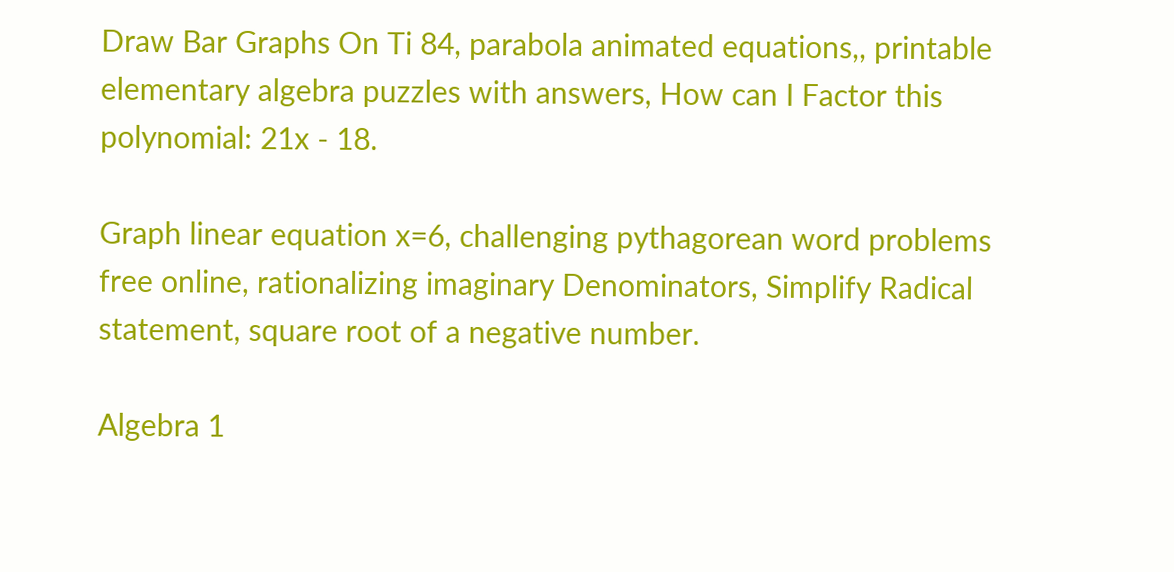Draw Bar Graphs On Ti 84, parabola animated equations,, printable elementary algebra puzzles with answers, How can I Factor this polynomial: 21x - 18.

Graph linear equation x=6, challenging pythagorean word problems free online, rationalizing imaginary Denominators, Simplify Radical statement, square root of a negative number.

Algebra 1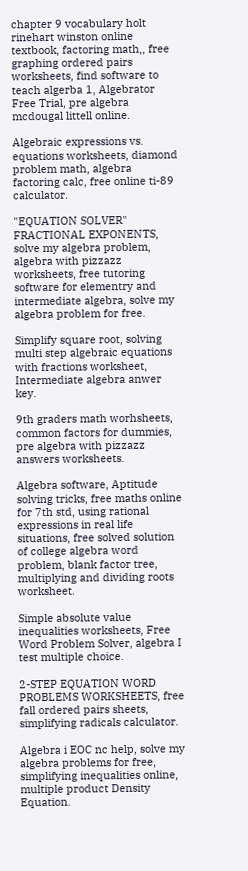chapter 9 vocabulary holt rinehart winston online textbook, factoring math,, free graphing ordered pairs worksheets, find software to teach algerba 1, Algebrator Free Trial, pre algebra mcdougal littell online.

Algebraic expressions vs. equations worksheets, diamond problem math, algebra factoring calc, free online ti-89 calculator.

"EQUATION SOLVER" FRACTIONAL EXPONENTS, solve my algebra problem, algebra with pizzazz worksheets, free tutoring software for elementry and intermediate algebra, solve my algebra problem for free.

Simplify square root, solving multi step algebraic equations with fractions worksheet, Intermediate algebra anwer key.

9th graders math worhsheets, common factors for dummies, pre algebra with pizzazz answers worksheets.

Algebra software, Aptitude solving tricks, free maths online for 7th std, using rational expressions in real life situations, free solved solution of college algebra word problem, blank factor tree, multiplying and dividing roots worksheet.

Simple absolute value inequalities worksheets, Free Word Problem Solver, algebra I test multiple choice.

2-STEP EQUATION WORD PROBLEMS WORKSHEETS, free fall ordered pairs sheets, simplifying radicals calculator.

Algebra i EOC nc help, solve my algebra problems for free, simplifying inequalities online, multiple product Density Equation.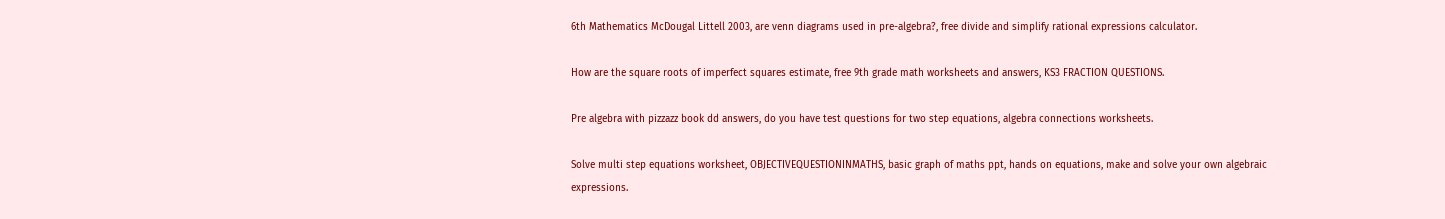6th Mathematics McDougal Littell 2003, are venn diagrams used in pre-algebra?, free divide and simplify rational expressions calculator.

How are the square roots of imperfect squares estimate, free 9th grade math worksheets and answers, KS3 FRACTION QUESTIONS.

Pre algebra with pizzazz book dd answers, do you have test questions for two step equations, algebra connections worksheets.

Solve multi step equations worksheet, OBJECTIVEQUESTIONINMATHS, basic graph of maths ppt, hands on equations, make and solve your own algebraic expressions.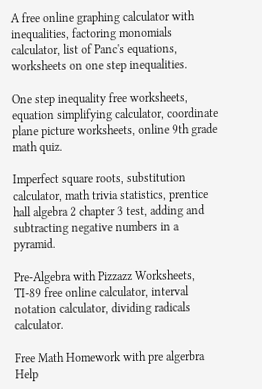A free online graphing calculator with inequalities, factoring monomials calculator, list of Panc's equations, worksheets on one step inequalities.

One step inequality free worksheets, equation simplifying calculator, coordinate plane picture worksheets, online 9th grade math quiz.

Imperfect square roots, substitution calculator, math trivia statistics, prentice hall algebra 2 chapter 3 test, adding and subtracting negative numbers in a pyramid.

Pre-Algebra with Pizzazz Worksheets, TI-89 free online calculator, interval notation calculator, dividing radicals calculator.

Free Math Homework with pre algerbra Help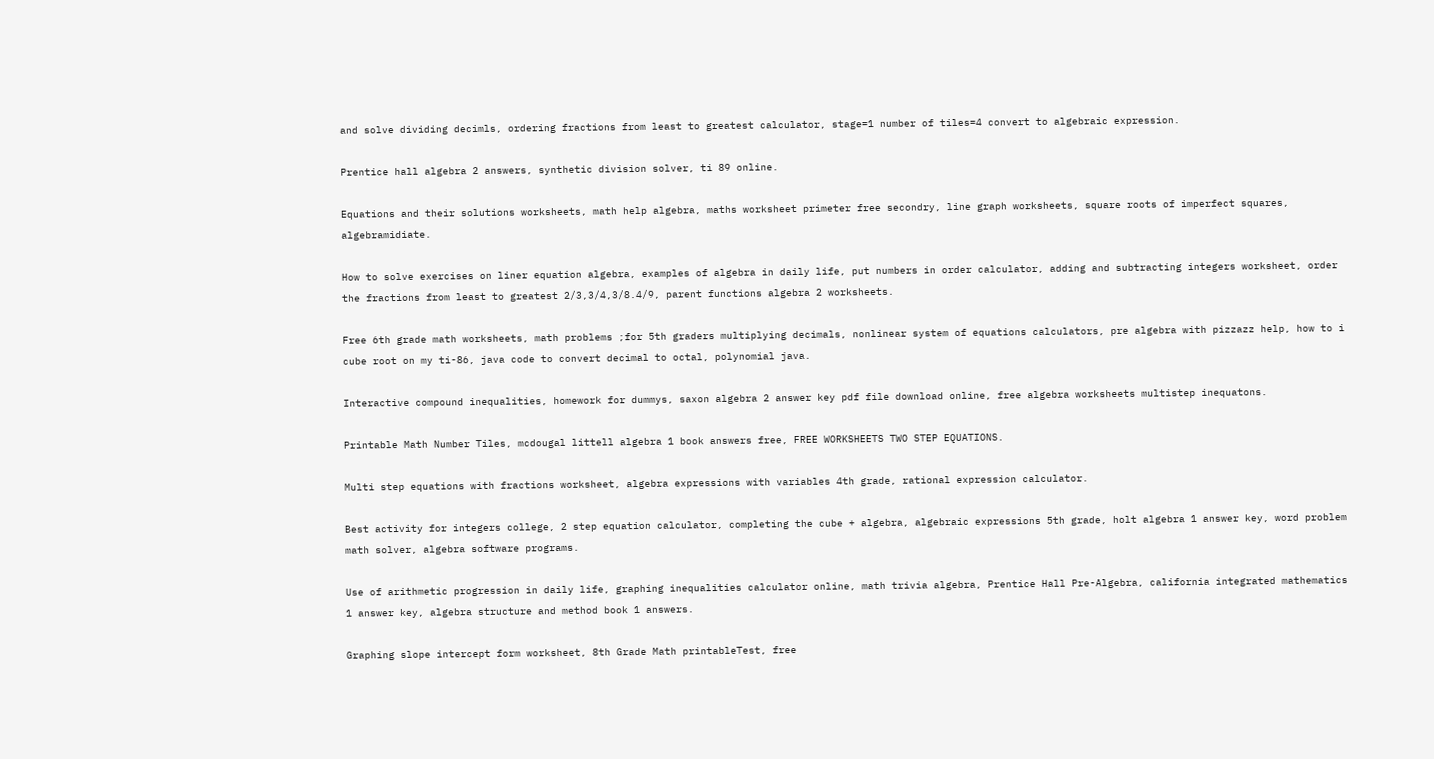and solve dividing decimls, ordering fractions from least to greatest calculator, stage=1 number of tiles=4 convert to algebraic expression.

Prentice hall algebra 2 answers, synthetic division solver, ti 89 online.

Equations and their solutions worksheets, math help algebra, maths worksheet primeter free secondry, line graph worksheets, square roots of imperfect squares, algebramidiate.

How to solve exercises on liner equation algebra, examples of algebra in daily life, put numbers in order calculator, adding and subtracting integers worksheet, order the fractions from least to greatest 2/3,3/4,3/8.4/9, parent functions algebra 2 worksheets.

Free 6th grade math worksheets, math problems ;for 5th graders multiplying decimals, nonlinear system of equations calculators, pre algebra with pizzazz help, how to i cube root on my ti-86, java code to convert decimal to octal, polynomial java.

Interactive compound inequalities, homework for dummys, saxon algebra 2 answer key pdf file download online, free algebra worksheets multistep inequatons.

Printable Math Number Tiles, mcdougal littell algebra 1 book answers free, FREE WORKSHEETS TWO STEP EQUATIONS.

Multi step equations with fractions worksheet, algebra expressions with variables 4th grade, rational expression calculator.

Best activity for integers college, 2 step equation calculator, completing the cube + algebra, algebraic expressions 5th grade, holt algebra 1 answer key, word problem math solver, algebra software programs.

Use of arithmetic progression in daily life, graphing inequalities calculator online, math trivia algebra, Prentice Hall Pre-Algebra, california integrated mathematics 1 answer key, algebra structure and method book 1 answers.

Graphing slope intercept form worksheet, 8th Grade Math printableTest, free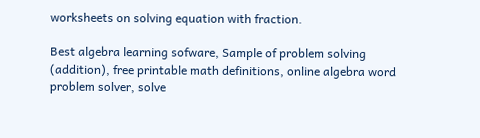worksheets on solving equation with fraction.

Best algebra learning sofware, Sample of problem solving (addition), free printable math definitions, online algebra word problem solver, solve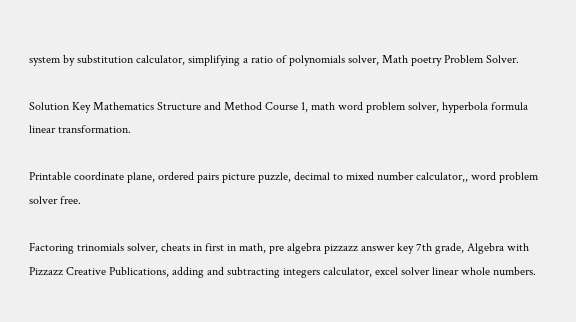system by substitution calculator, simplifying a ratio of polynomials solver, Math poetry Problem Solver.

Solution Key Mathematics Structure and Method Course 1, math word problem solver, hyperbola formula linear transformation.

Printable coordinate plane, ordered pairs picture puzzle, decimal to mixed number calculator,, word problem solver free.

Factoring trinomials solver, cheats in first in math, pre algebra pizzazz answer key 7th grade, Algebra with Pizzazz Creative Publications, adding and subtracting integers calculator, excel solver linear whole numbers.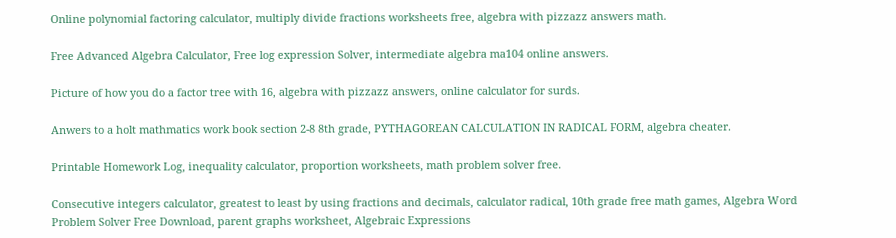Online polynomial factoring calculator, multiply divide fractions worksheets free, algebra with pizzazz answers math.

Free Advanced Algebra Calculator, Free log expression Solver, intermediate algebra ma104 online answers.

Picture of how you do a factor tree with 16, algebra with pizzazz answers, online calculator for surds.

Anwers to a holt mathmatics work book section 2-8 8th grade, PYTHAGOREAN CALCULATION IN RADICAL FORM, algebra cheater.

Printable Homework Log, inequality calculator, proportion worksheets, math problem solver free.

Consecutive integers calculator, greatest to least by using fractions and decimals, calculator radical, 10th grade free math games, Algebra Word Problem Solver Free Download, parent graphs worksheet, Algebraic Expressions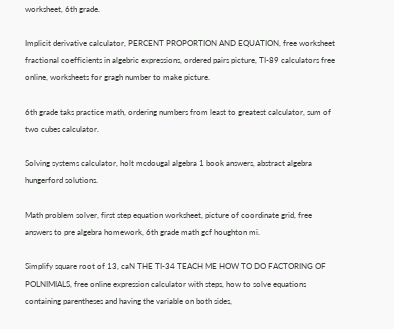worksheet, 6th grade.

Implicit derivative calculator, PERCENT PROPORTION AND EQUATION, free worksheet fractional coefficients in algebric expressions, ordered pairs picture, TI-89 calculators free online, worksheets for gragh number to make picture.

6th grade taks practice math, ordering numbers from least to greatest calculator, sum of two cubes calculator.

Solving systems calculator, holt mcdougal algebra 1 book answers, abstract algebra hungerford solutions.

Math problem solver, first step equation worksheet, picture of coordinate grid, free answers to pre algebra homework, 6th grade math gcf houghton mi.

Simplify square root of 13, caN THE TI-34 TEACH ME HOW TO DO FACTORING OF POLNIMIALS, free online expression calculator with steps, how to solve equations containing parentheses and having the variable on both sides,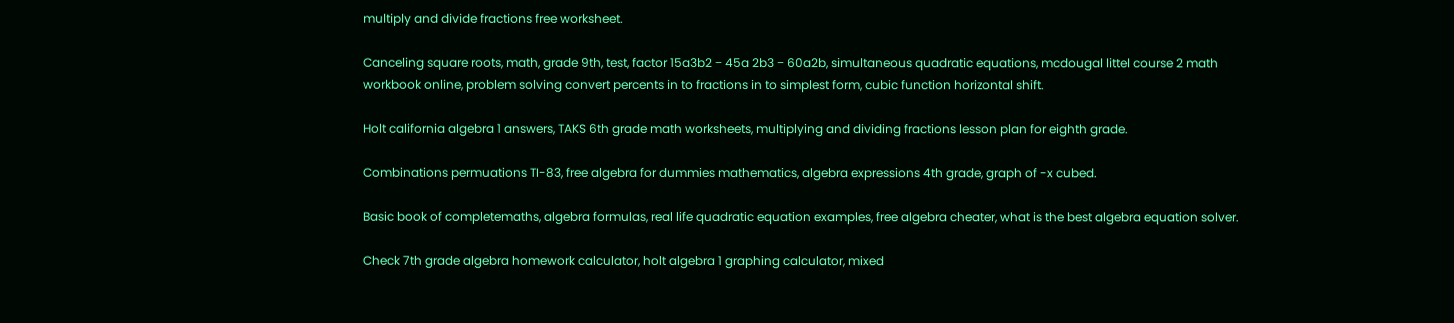multiply and divide fractions free worksheet.

Canceling square roots, math, grade 9th, test, factor 15a3b2 − 45a 2b3 − 60a2b, simultaneous quadratic equations, mcdougal littel course 2 math workbook online, problem solving convert percents in to fractions in to simplest form, cubic function horizontal shift.

Holt california algebra 1 answers, TAKS 6th grade math worksheets, multiplying and dividing fractions lesson plan for eighth grade.

Combinations permuations TI-83, free algebra for dummies mathematics, algebra expressions 4th grade, graph of -x cubed.

Basic book of completemaths, algebra formulas, real life quadratic equation examples, free algebra cheater, what is the best algebra equation solver.

Check 7th grade algebra homework calculator, holt algebra 1 graphing calculator, mixed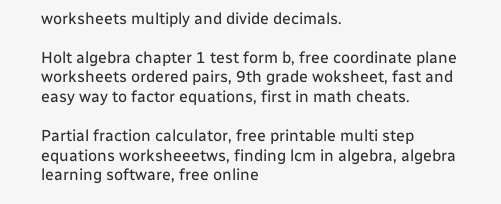worksheets multiply and divide decimals.

Holt algebra chapter 1 test form b, free coordinate plane worksheets ordered pairs, 9th grade woksheet, fast and easy way to factor equations, first in math cheats.

Partial fraction calculator, free printable multi step equations worksheeetws, finding lcm in algebra, algebra learning software, free online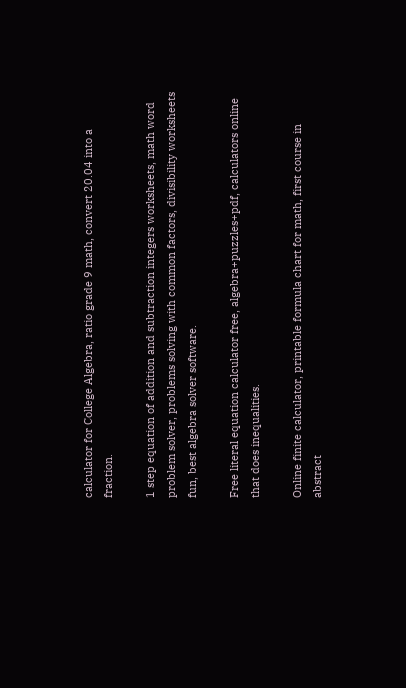calculator for College Algebra, ratio grade 9 math, convert 20.04 into a fraction.

1 step equation of addition and subtraction integers worksheets, math word problem solver, problems solving with common factors, divisibility worksheets fun, best algebra solver software.

Free literal equation calculator free, algebra+puzzles+pdf, calculators online that does inequalities.

Online finite calculator, printable formula chart for math, first course in abstract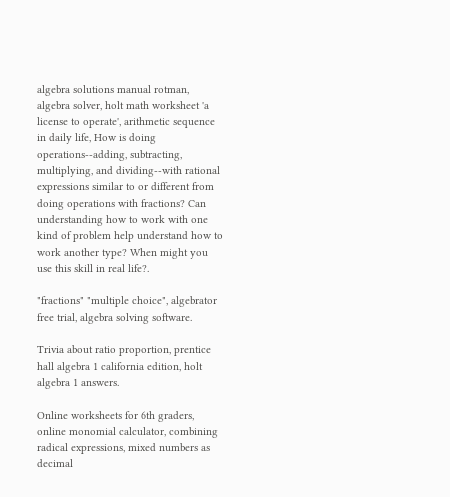algebra solutions manual rotman, algebra solver, holt math worksheet 'a license to operate', arithmetic sequence in daily life, How is doing operations--adding, subtracting, multiplying, and dividing--with rational expressions similar to or different from doing operations with fractions? Can understanding how to work with one kind of problem help understand how to work another type? When might you use this skill in real life?.

"fractions" "multiple choice", algebrator free trial, algebra solving software.

Trivia about ratio proportion, prentice hall algebra 1 california edition, holt algebra 1 answers.

Online worksheets for 6th graders, online monomial calculator, combining radical expressions, mixed numbers as decimal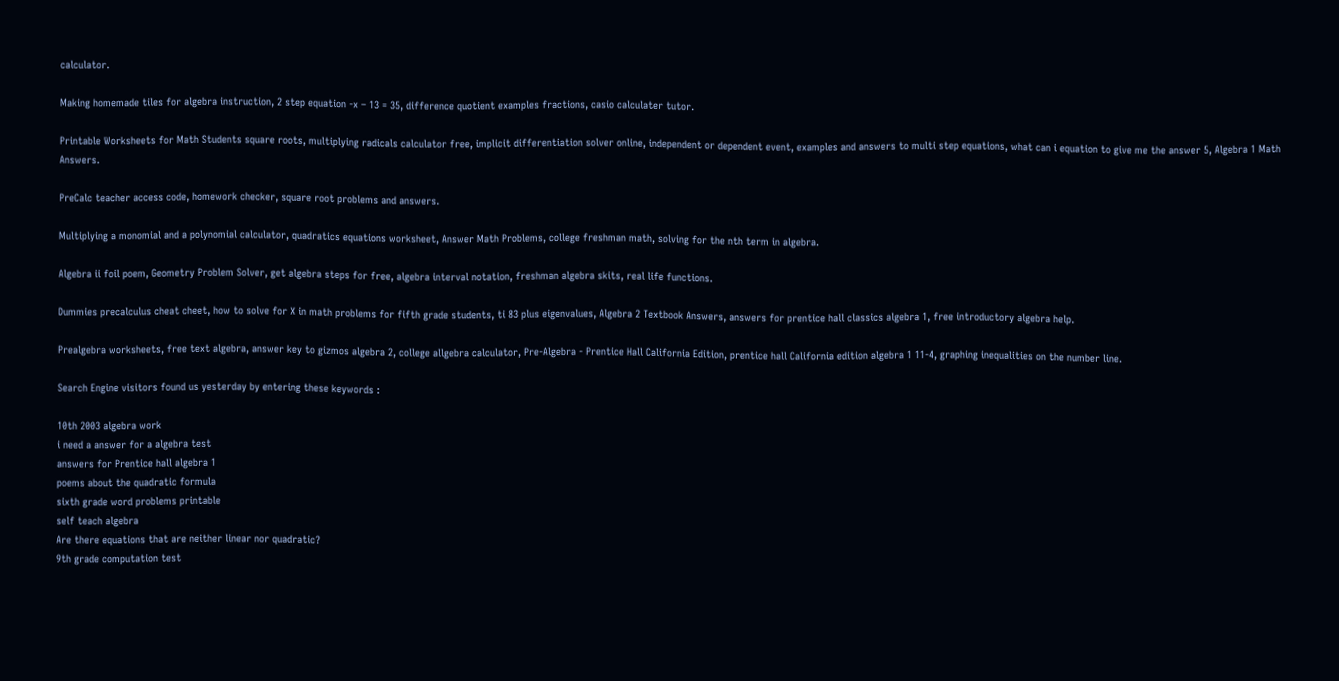calculator.

Making homemade tiles for algebra instruction, 2 step equation -x – 13 = 35, difference quotient examples fractions, casio calculater tutor.

Printable Worksheets for Math Students square roots, multiplying radicals calculator free, implicit differentiation solver online, independent or dependent event, examples and answers to multi step equations, what can i equation to give me the answer 5, Algebra 1 Math Answers.

PreCalc teacher access code, homework checker, square root problems and answers.

Multiplying a monomial and a polynomial calculator, quadratics equations worksheet, Answer Math Problems, college freshman math, solving for the nth term in algebra.

Algebra ii foil poem, Geometry Problem Solver, get algebra steps for free, algebra interval notation, freshman algebra skits, real life functions.

Dummies precalculus cheat cheet, how to solve for X in math problems for fifth grade students, ti 83 plus eigenvalues, Algebra 2 Textbook Answers, answers for prentice hall classics algebra 1, free introductory algebra help.

Prealgebra worksheets, free text algebra, answer key to gizmos algebra 2, college allgebra calculator, Pre-Algebra - Prentice Hall California Edition, prentice hall California edition algebra 1 11-4, graphing inequalities on the number line.

Search Engine visitors found us yesterday by entering these keywords :

10th 2003 algebra work
i need a answer for a algebra test
answers for Prentice hall algebra 1
poems about the quadratic formula
sixth grade word problems printable
self teach algebra
Are there equations that are neither linear nor quadratic?
9th grade computation test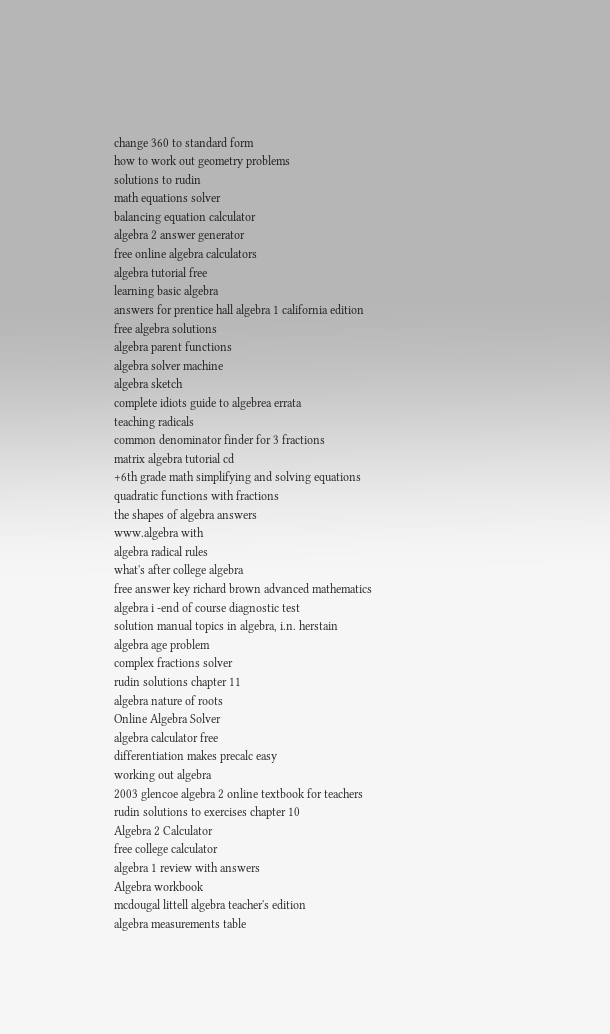change 360 to standard form
how to work out geometry problems
solutions to rudin
math equations solver
balancing equation calculator
algebra 2 answer generator
free online algebra calculators
algebra tutorial free
learning basic algebra
answers for prentice hall algebra 1 california edition
free algebra solutions
algebra parent functions
algebra solver machine
algebra sketch
complete idiots guide to algebrea errata
teaching radicals
common denominator finder for 3 fractions
matrix algebra tutorial cd
+6th grade math simplifying and solving equations
quadratic functions with fractions
the shapes of algebra answers
www.algebra with
algebra radical rules
what's after college algebra
free answer key richard brown advanced mathematics
algebra i -end of course diagnostic test
solution manual topics in algebra, i.n. herstain
algebra age problem
complex fractions solver
rudin solutions chapter 11
algebra nature of roots
Online Algebra Solver
algebra calculator free
differentiation makes precalc easy
working out algebra
2003 glencoe algebra 2 online textbook for teachers
rudin solutions to exercises chapter 10
Algebra 2 Calculator
free college calculator
algebra 1 review with answers
Algebra workbook
mcdougal littell algebra teacher's edition
algebra measurements table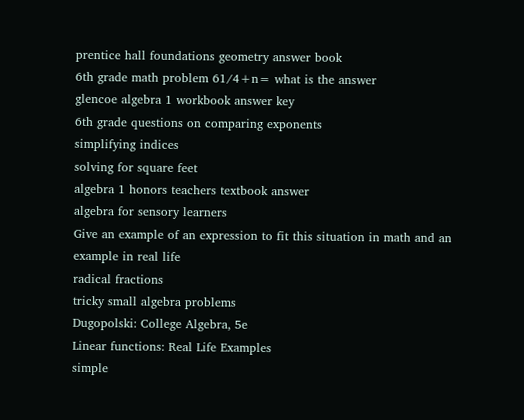prentice hall foundations geometry answer book
6th grade math problem 61/4+n= what is the answer
glencoe algebra 1 workbook answer key
6th grade questions on comparing exponents
simplifying indices
solving for square feet
algebra 1 honors teachers textbook answer
algebra for sensory learners
Give an example of an expression to fit this situation in math and an example in real life
radical fractions
tricky small algebra problems
Dugopolski: College Algebra, 5e
Linear functions: Real Life Examples
simple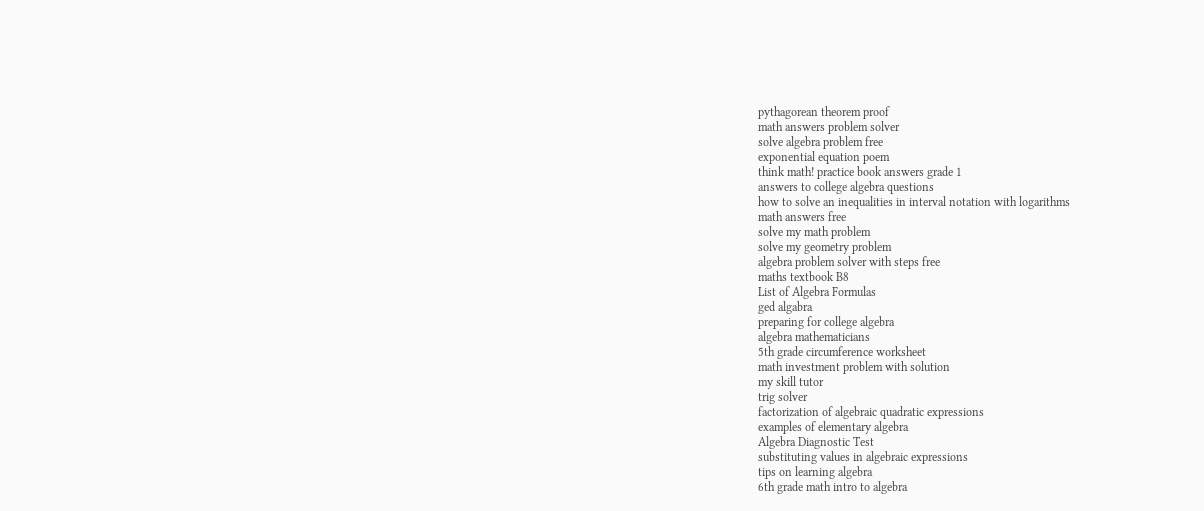pythagorean theorem proof
math answers problem solver
solve algebra problem free
exponential equation poem
think math! practice book answers grade 1
answers to college algebra questions
how to solve an inequalities in interval notation with logarithms
math answers free
solve my math problem
solve my geometry problem
algebra problem solver with steps free
maths textbook B8
List of Algebra Formulas
ged algabra
preparing for college algebra
algebra mathematicians
5th grade circumference worksheet
math investment problem with solution
my skill tutor
trig solver
factorization of algebraic quadratic expressions
examples of elementary algebra
Algebra Diagnostic Test
substituting values in algebraic expressions
tips on learning algebra
6th grade math intro to algebra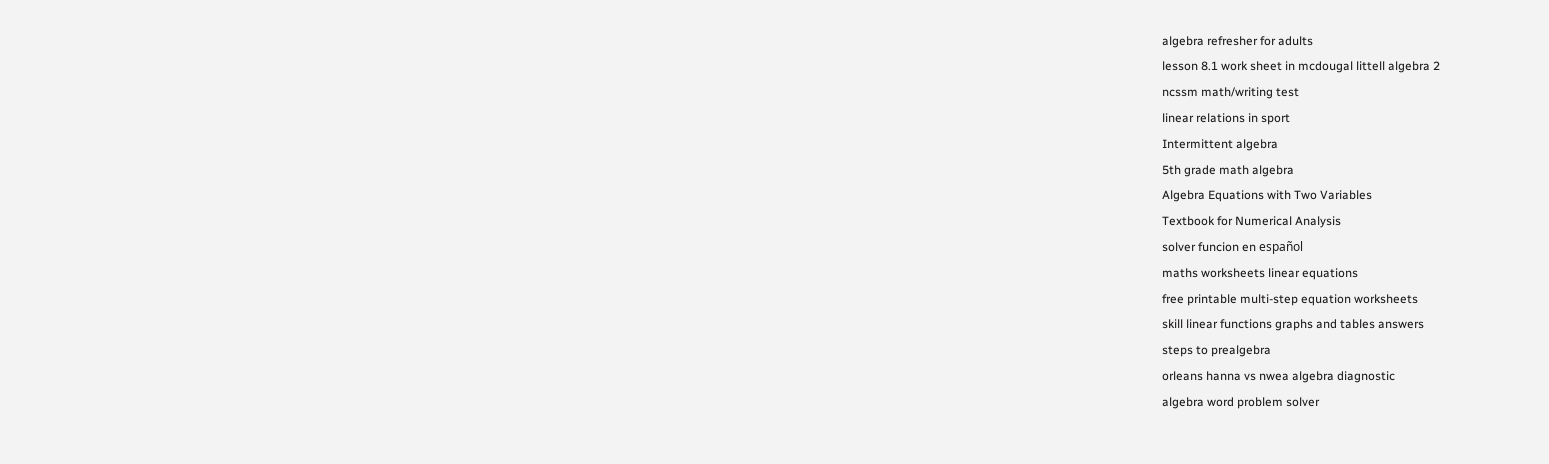algebra refresher for adults
lesson 8.1 work sheet in mcdougal littell algebra 2
ncssm math/writing test
linear relations in sport
Intermittent algebra
5th grade math algebra
Algebra Equations with Two Variables
Textbook for Numerical Analysis
solver funcion en español
maths worksheets linear equations
free printable multi-step equation worksheets
skill linear functions graphs and tables answers
steps to prealgebra
orleans hanna vs nwea algebra diagnostic
algebra word problem solver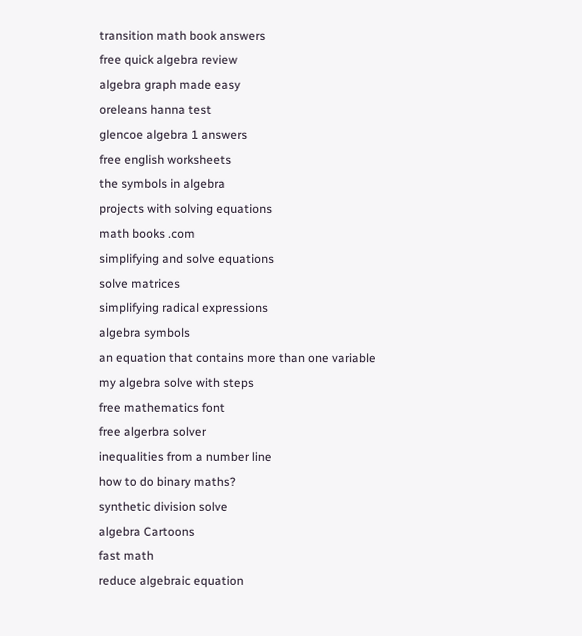transition math book answers
free quick algebra review
algebra graph made easy
oreleans hanna test
glencoe algebra 1 answers
free english worksheets
the symbols in algebra
projects with solving equations
math books .com
simplifying and solve equations
solve matrices
simplifying radical expressions
algebra symbols
an equation that contains more than one variable
my algebra solve with steps
free mathematics font
free algerbra solver
inequalities from a number line
how to do binary maths?
synthetic division solve
algebra Cartoons
fast math
reduce algebraic equation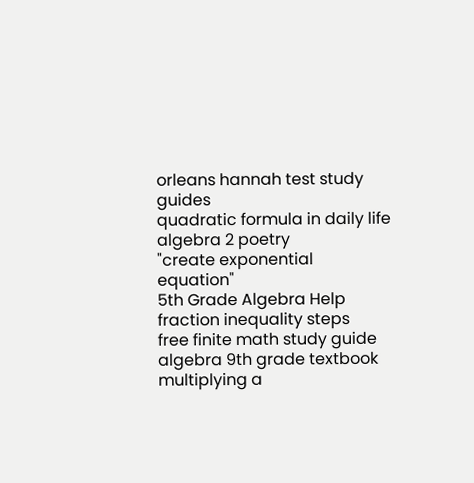orleans hannah test study guides
quadratic formula in daily life
algebra 2 poetry
"create exponential equation"
5th Grade Algebra Help
fraction inequality steps
free finite math study guide
algebra 9th grade textbook
multiplying a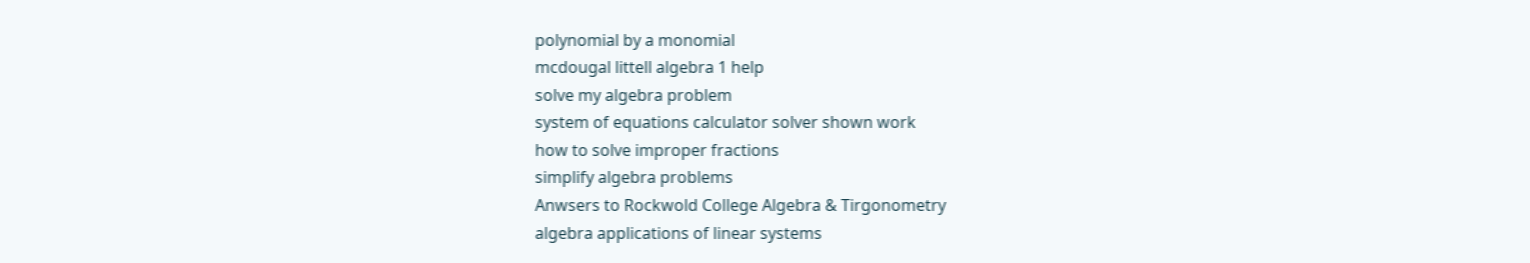polynomial by a monomial
mcdougal littell algebra 1 help
solve my algebra problem
system of equations calculator solver shown work
how to solve improper fractions
simplify algebra problems
Anwsers to Rockwold College Algebra & Tirgonometry
algebra applications of linear systems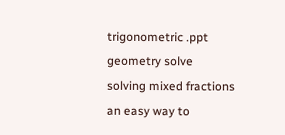trigonometric .ppt
geometry solve
solving mixed fractions
an easy way to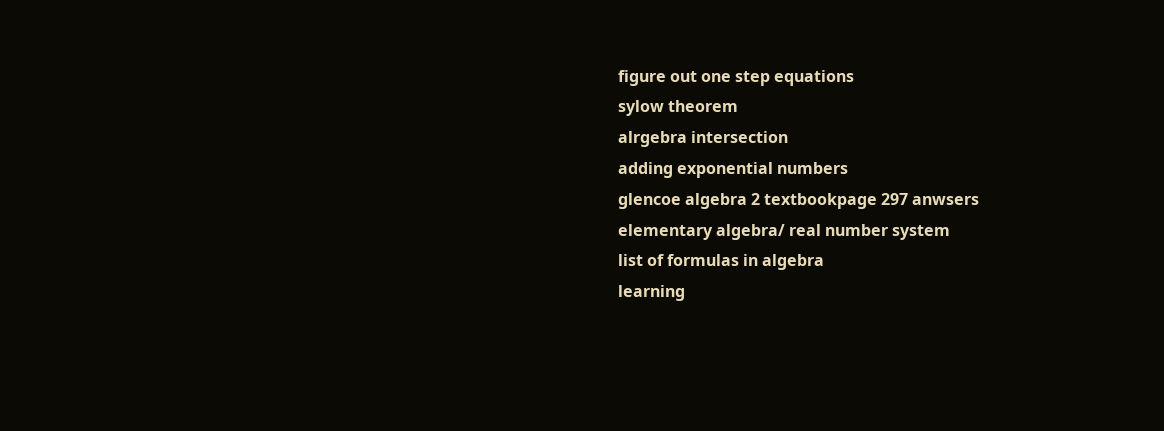figure out one step equations
sylow theorem
alrgebra intersection
adding exponential numbers
glencoe algebra 2 textbookpage 297 anwsers
elementary algebra/ real number system
list of formulas in algebra
learning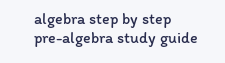algebra step by step
pre-algebra study guide